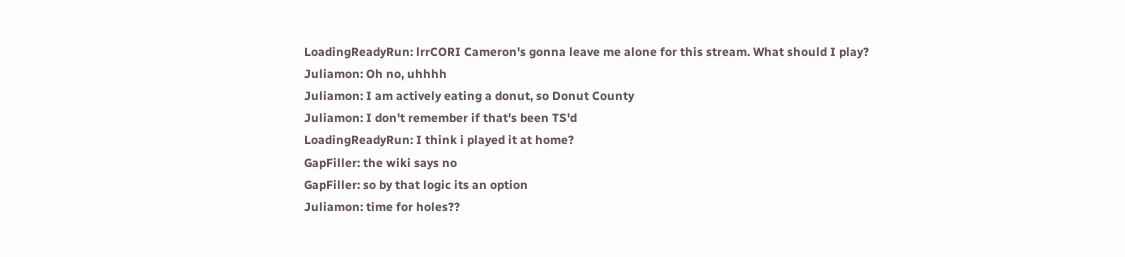LoadingReadyRun: lrrCORI Cameron's gonna leave me alone for this stream. What should I play?
Juliamon: Oh no, uhhhh
Juliamon: I am actively eating a donut, so Donut County
Juliamon: I don't remember if that's been TS'd
LoadingReadyRun: I think i played it at home?
GapFiller: the wiki says no
GapFiller: so by that logic its an option
Juliamon: time for holes??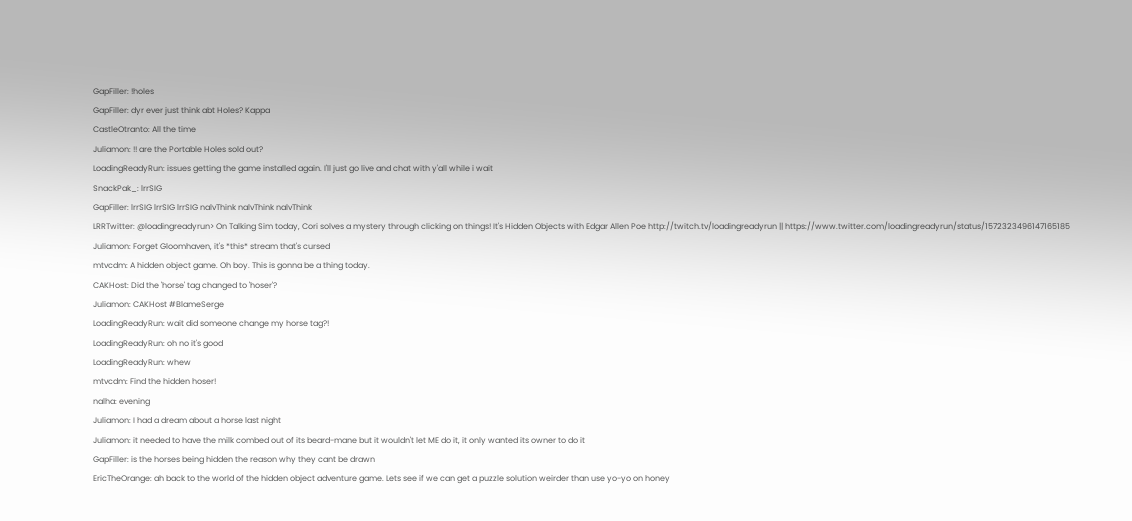GapFiller: !holes
GapFiller: dyr ever just think abt Holes? Kappa
CastleOtranto: All the time
Juliamon: !! are the Portable Holes sold out?
LoadingReadyRun: issues getting the game installed again. I'll just go live and chat with y'all while i wait
SnackPak_: lrrSIG
GapFiller: lrrSIG lrrSIG lrrSIG nalvThink nalvThink nalvThink
LRRTwitter: @loadingreadyrun> On Talking Sim today, Cori solves a mystery through clicking on things! It's Hidden Objects with Edgar Allen Poe http://twitch.tv/loadingreadyrun || https://www.twitter.com/loadingreadyrun/status/1572323496147165185
Juliamon: Forget Gloomhaven, it's *this* stream that's cursed
mtvcdm: A hidden object game. Oh boy. This is gonna be a thing today.
CAKHost: Did the 'horse' tag changed to 'hoser'?
Juliamon: CAKHost #BlameSerge
LoadingReadyRun: wait did someone change my horse tag?!
LoadingReadyRun: oh no it's good
LoadingReadyRun: whew
mtvcdm: Find the hidden hoser!
nalha: evening
Juliamon: I had a dream about a horse last night
Juliamon: it needed to have the milk combed out of its beard-mane but it wouldn't let ME do it, it only wanted its owner to do it
GapFiller: is the horses being hidden the reason why they cant be drawn
EricTheOrange: ah back to the world of the hidden object adventure game. Lets see if we can get a puzzle solution weirder than use yo-yo on honey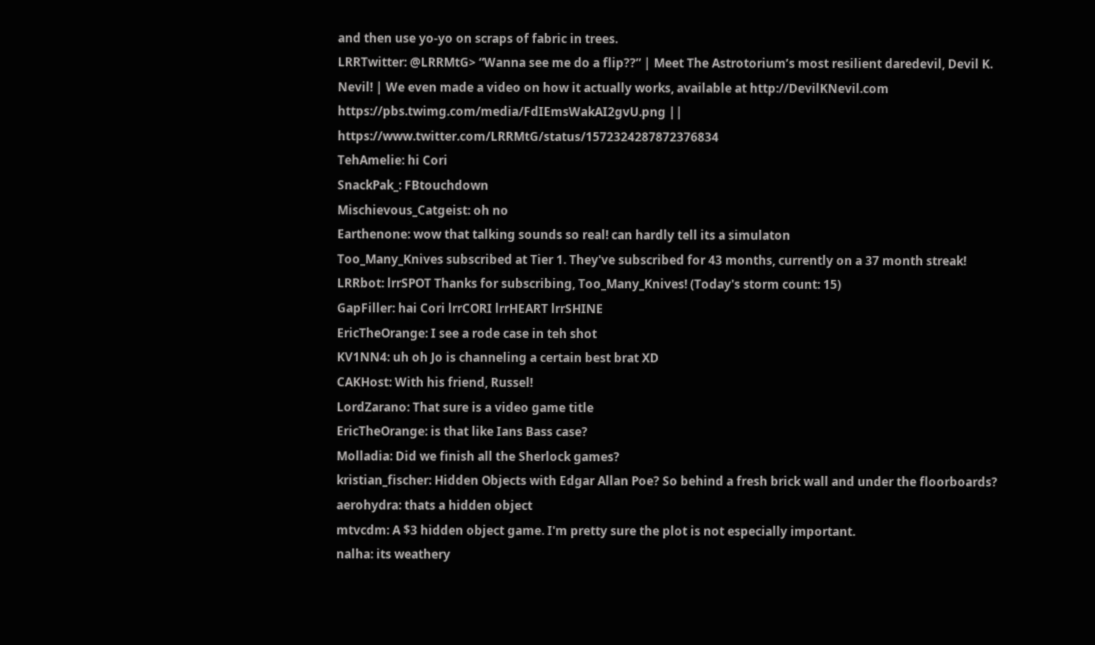and then use yo-yo on scraps of fabric in trees.
LRRTwitter: @LRRMtG> “Wanna see me do a flip??” | Meet The Astrotorium’s most resilient daredevil, Devil K. Nevil! | We even made a video on how it actually works, available at http://DevilKNevil.com  https://pbs.twimg.com/media/FdIEmsWakAI2gvU.png || https://www.twitter.com/LRRMtG/status/1572324287872376834
TehAmelie: hi Cori
SnackPak_: FBtouchdown
Mischievous_Catgeist: oh no
Earthenone: wow that talking sounds so real! can hardly tell its a simulaton
Too_Many_Knives subscribed at Tier 1. They've subscribed for 43 months, currently on a 37 month streak!
LRRbot: lrrSPOT Thanks for subscribing, Too_Many_Knives! (Today's storm count: 15)
GapFiller: hai Cori lrrCORI lrrHEART lrrSHINE
EricTheOrange: I see a rode case in teh shot
KV1NN4: uh oh Jo is channeling a certain best brat XD
CAKHost: With his friend, Russel!
LordZarano: That sure is a video game title
EricTheOrange: is that like Ians Bass case?
Molladia: Did we finish all the Sherlock games?
kristian_fischer: Hidden Objects with Edgar Allan Poe? So behind a fresh brick wall and under the floorboards?
aerohydra: thats a hidden object
mtvcdm: A $3 hidden object game. I'm pretty sure the plot is not especially important.
nalha: its weathery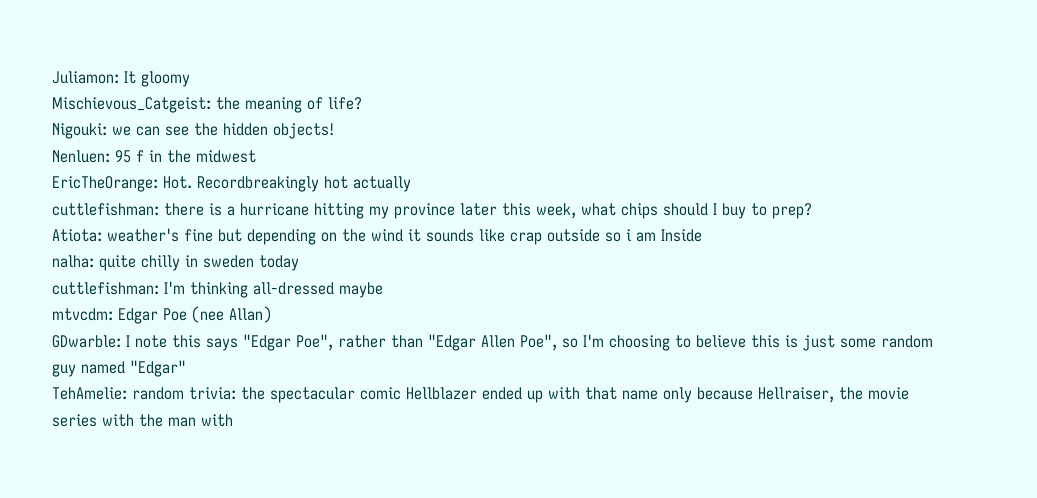Juliamon: It gloomy
Mischievous_Catgeist: the meaning of life?
Nigouki: we can see the hidden objects!
Nenluen: 95 f in the midwest
EricTheOrange: Hot. Recordbreakingly hot actually
cuttlefishman: there is a hurricane hitting my province later this week, what chips should I buy to prep?
Atiota: weather's fine but depending on the wind it sounds like crap outside so i am Inside
nalha: quite chilly in sweden today
cuttlefishman: I'm thinking all-dressed maybe
mtvcdm: Edgar Poe (nee Allan)
GDwarble: I note this says "Edgar Poe", rather than "Edgar Allen Poe", so I'm choosing to believe this is just some random guy named "Edgar"
TehAmelie: random trivia: the spectacular comic Hellblazer ended up with that name only because Hellraiser, the movie series with the man with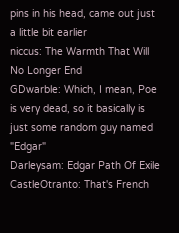pins in his head, came out just a little bit earlier
niccus: The Warmth That Will No Longer End
GDwarble: Which, I mean, Poe is very dead, so it basically is just some random guy named "Edgar"
Darleysam: Edgar Path Of Exile
CastleOtranto: That's French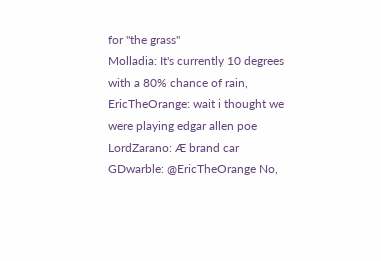for "the grass"
Molladia: It's currently 10 degrees with a 80% chance of rain,
EricTheOrange: wait i thought we were playing edgar allen poe
LordZarano: Æ brand car
GDwarble: @EricTheOrange No,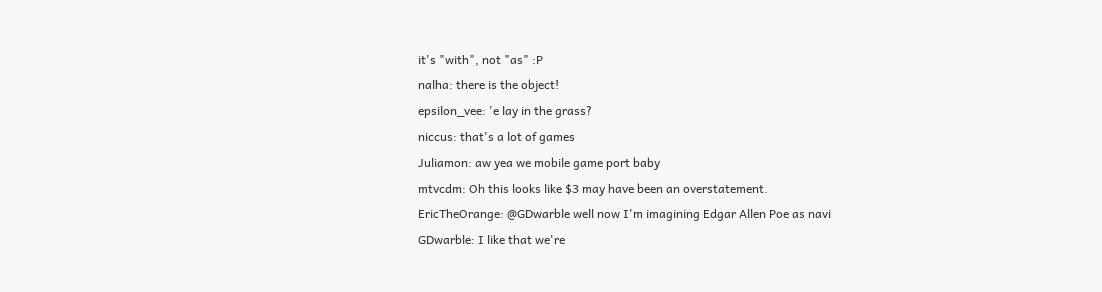it's "with", not "as" :P
nalha: there is the object!
epsilon_vee: 'e lay in the grass?
niccus: that's a lot of games
Juliamon: aw yea we mobile game port baby
mtvcdm: Oh this looks like $3 may have been an overstatement.
EricTheOrange: @GDwarble well now I'm imagining Edgar Allen Poe as navi
GDwarble: I like that we're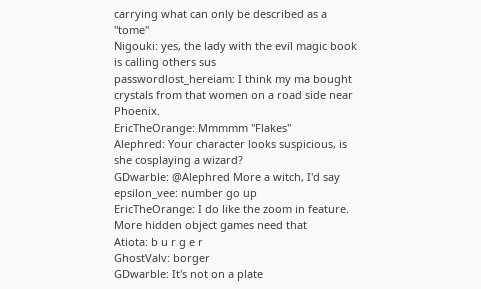carrying what can only be described as a "tome"
Nigouki: yes, the lady with the evil magic book is calling others sus
passwordlost_hereiam: I think my ma bought crystals from that women on a road side near Phoenix.
EricTheOrange: Mmmmm "Flakes"
Alephred: Your character looks suspicious, is she cosplaying a wizard?
GDwarble: @Alephred More a witch, I'd say
epsilon_vee: number go up
EricTheOrange: I do like the zoom in feature. More hidden object games need that
Atiota: b u r g e r
GhostValv: borger
GDwarble: It's not on a plate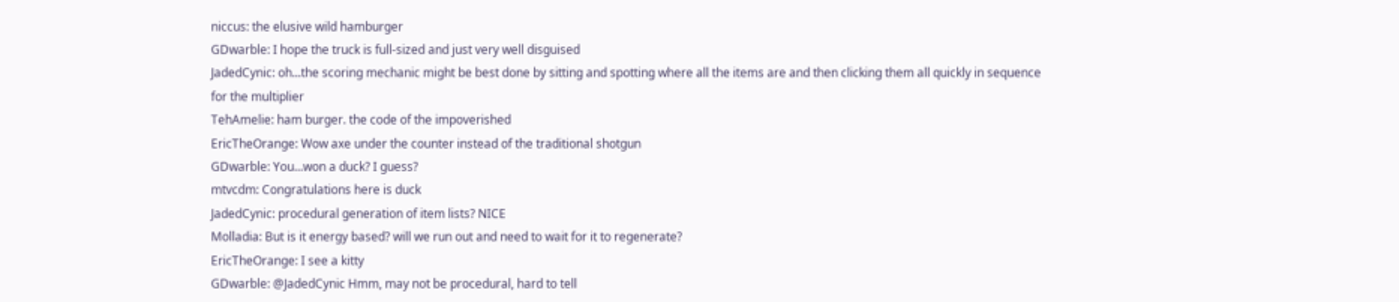niccus: the elusive wild hamburger
GDwarble: I hope the truck is full-sized and just very well disguised
JadedCynic: oh...the scoring mechanic might be best done by sitting and spotting where all the items are and then clicking them all quickly in sequence for the multiplier
TehAmelie: ham burger. the code of the impoverished
EricTheOrange: Wow axe under the counter instead of the traditional shotgun
GDwarble: You...won a duck? I guess?
mtvcdm: Congratulations here is duck
JadedCynic: procedural generation of item lists? NICE
Molladia: But is it energy based? will we run out and need to wait for it to regenerate?
EricTheOrange: I see a kitty
GDwarble: @JadedCynic Hmm, may not be procedural, hard to tell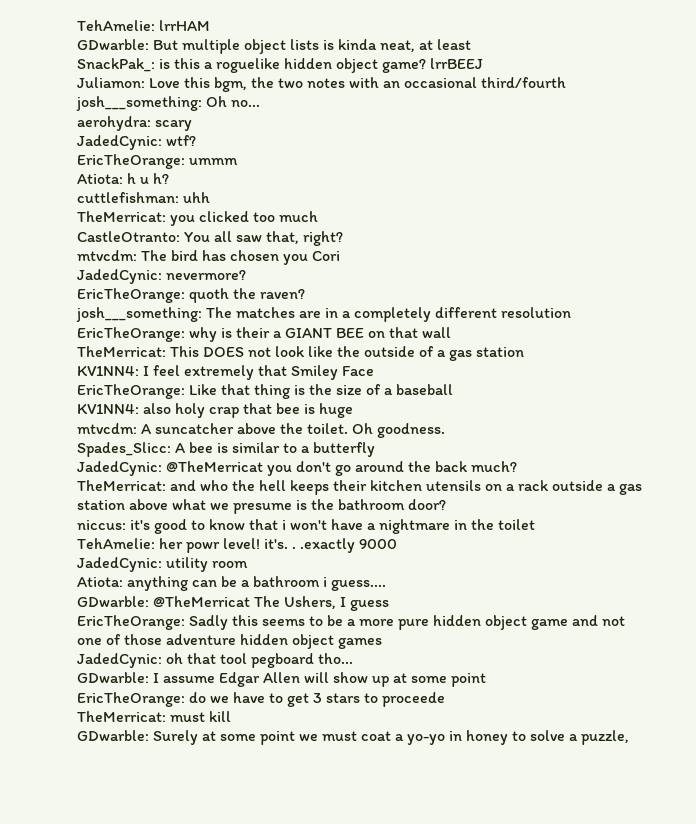TehAmelie: lrrHAM
GDwarble: But multiple object lists is kinda neat, at least
SnackPak_: is this a roguelike hidden object game? lrrBEEJ
Juliamon: Love this bgm, the two notes with an occasional third/fourth
josh___something: Oh no...
aerohydra: scary
JadedCynic: wtf?
EricTheOrange: ummm
Atiota: h u h?
cuttlefishman: uhh
TheMerricat: you clicked too much
CastleOtranto: You all saw that, right?
mtvcdm: The bird has chosen you Cori
JadedCynic: nevermore?
EricTheOrange: quoth the raven?
josh___something: The matches are in a completely different resolution
EricTheOrange: why is their a GIANT BEE on that wall
TheMerricat: This DOES not look like the outside of a gas station
KV1NN4: I feel extremely that Smiley Face
EricTheOrange: Like that thing is the size of a baseball
KV1NN4: also holy crap that bee is huge
mtvcdm: A suncatcher above the toilet. Oh goodness.
Spades_Slicc: A bee is similar to a butterfly
JadedCynic: @TheMerricat you don't go around the back much?
TheMerricat: and who the hell keeps their kitchen utensils on a rack outside a gas station above what we presume is the bathroom door?
niccus: it's good to know that i won't have a nightmare in the toilet
TehAmelie: her powr level! it's. . .exactly 9000
JadedCynic: utility room
Atiota: anything can be a bathroom i guess....
GDwarble: @TheMerricat The Ushers, I guess
EricTheOrange: Sadly this seems to be a more pure hidden object game and not one of those adventure hidden object games
JadedCynic: oh that tool pegboard tho...
GDwarble: I assume Edgar Allen will show up at some point
EricTheOrange: do we have to get 3 stars to proceede
TheMerricat: must kill
GDwarble: Surely at some point we must coat a yo-yo in honey to solve a puzzle,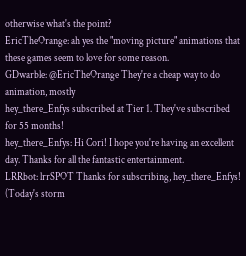otherwise what's the point?
EricTheOrange: ah yes the "moving picture" animations that these games seem to love for some reason.
GDwarble: @EricTheOrange They're a cheap way to do animation, mostly
hey_there_Enfys subscribed at Tier 1. They've subscribed for 55 months!
hey_there_Enfys: Hi Cori! I hope you're having an excellent day. Thanks for all the fantastic entertainment.
LRRbot: lrrSPOT Thanks for subscribing, hey_there_Enfys! (Today's storm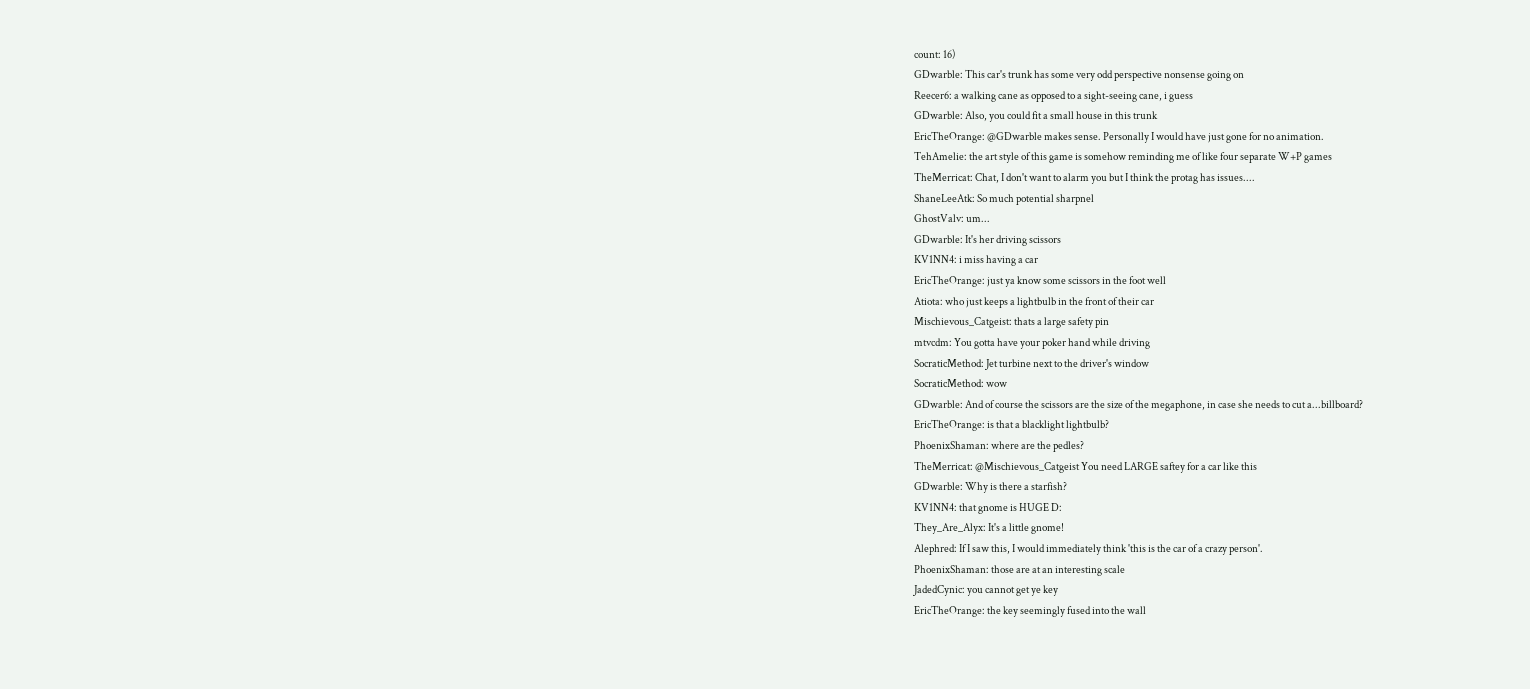count: 16)
GDwarble: This car's trunk has some very odd perspective nonsense going on
Reecer6: a walking cane as opposed to a sight-seeing cane, i guess
GDwarble: Also, you could fit a small house in this trunk
EricTheOrange: @GDwarble makes sense. Personally I would have just gone for no animation.
TehAmelie: the art style of this game is somehow reminding me of like four separate W+P games
TheMerricat: Chat, I don't want to alarm you but I think the protag has issues....
ShaneLeeAtk: So much potential sharpnel
GhostValv: um...
GDwarble: It's her driving scissors
KV1NN4: i miss having a car
EricTheOrange: just ya know some scissors in the foot well
Atiota: who just keeps a lightbulb in the front of their car
Mischievous_Catgeist: thats a large safety pin
mtvcdm: You gotta have your poker hand while driving
SocraticMethod: Jet turbine next to the driver's window
SocraticMethod: wow
GDwarble: And of course the scissors are the size of the megaphone, in case she needs to cut a...billboard?
EricTheOrange: is that a blacklight lightbulb?
PhoenixShaman: where are the pedles?
TheMerricat: @Mischievous_Catgeist You need LARGE saftey for a car like this
GDwarble: Why is there a starfish?
KV1NN4: that gnome is HUGE D:
They_Are_Alyx: It's a little gnome!
Alephred: If I saw this, I would immediately think 'this is the car of a crazy person'.
PhoenixShaman: those are at an interesting scale
JadedCynic: you cannot get ye key
EricTheOrange: the key seemingly fused into the wall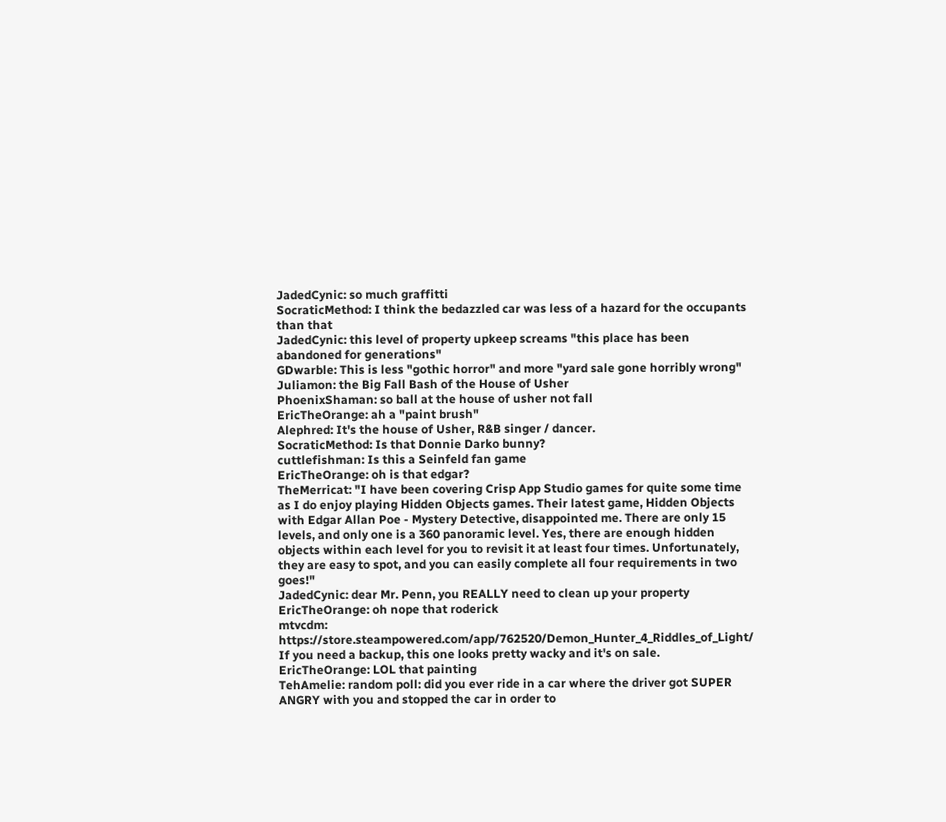JadedCynic: so much graffitti
SocraticMethod: I think the bedazzled car was less of a hazard for the occupants than that
JadedCynic: this level of property upkeep screams "this place has been abandoned for generations"
GDwarble: This is less "gothic horror" and more "yard sale gone horribly wrong"
Juliamon: the Big Fall Bash of the House of Usher
PhoenixShaman: so ball at the house of usher not fall
EricTheOrange: ah a "paint brush"
Alephred: It's the house of Usher, R&B singer / dancer.
SocraticMethod: Is that Donnie Darko bunny?
cuttlefishman: Is this a Seinfeld fan game
EricTheOrange: oh is that edgar?
TheMerricat: "I have been covering Crisp App Studio games for quite some time as I do enjoy playing Hidden Objects games. Their latest game, Hidden Objects with Edgar Allan Poe - Mystery Detective, disappointed me. There are only 15 levels, and only one is a 360 panoramic level. Yes, there are enough hidden objects within each level for you to revisit it at least four times. Unfortunately, they are easy to spot, and you can easily complete all four requirements in two goes!"
JadedCynic: dear Mr. Penn, you REALLY need to clean up your property
EricTheOrange: oh nope that roderick
mtvcdm: https://store.steampowered.com/app/762520/Demon_Hunter_4_Riddles_of_Light/ If you need a backup, this one looks pretty wacky and it's on sale.
EricTheOrange: LOL that painting
TehAmelie: random poll: did you ever ride in a car where the driver got SUPER ANGRY with you and stopped the car in order to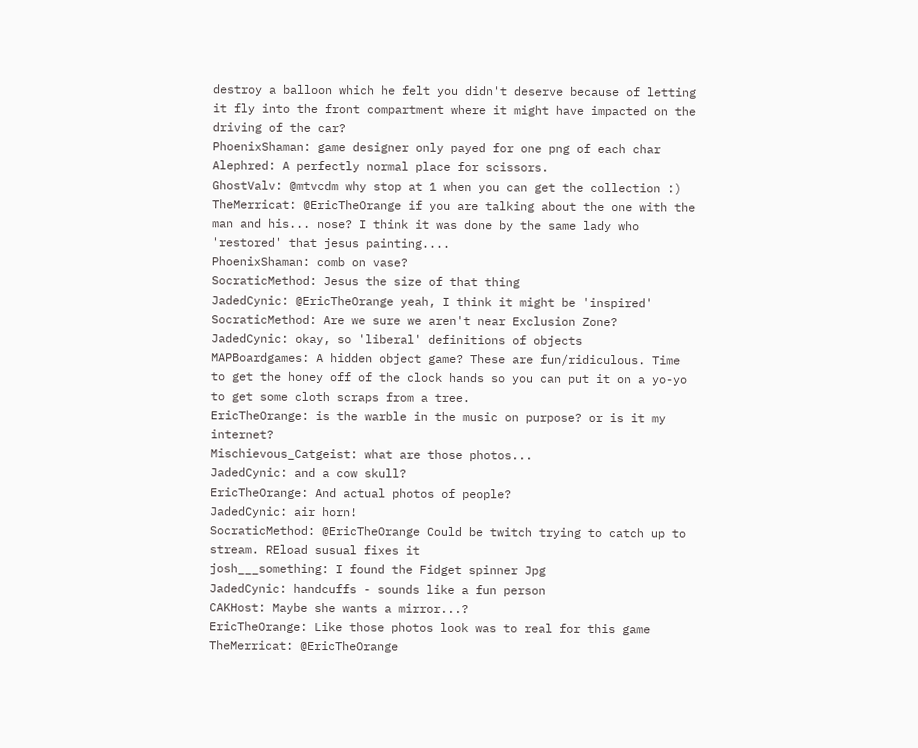destroy a balloon which he felt you didn't deserve because of letting it fly into the front compartment where it might have impacted on the driving of the car?
PhoenixShaman: game designer only payed for one png of each char
Alephred: A perfectly normal place for scissors.
GhostValv: @mtvcdm why stop at 1 when you can get the collection :)
TheMerricat: @EricTheOrange if you are talking about the one with the man and his... nose? I think it was done by the same lady who 'restored' that jesus painting....
PhoenixShaman: comb on vase?
SocraticMethod: Jesus the size of that thing
JadedCynic: @EricTheOrange yeah, I think it might be 'inspired'
SocraticMethod: Are we sure we aren't near Exclusion Zone?
JadedCynic: okay, so 'liberal' definitions of objects
MAPBoardgames: A hidden object game? These are fun/ridiculous. Time to get the honey off of the clock hands so you can put it on a yo-yo to get some cloth scraps from a tree.
EricTheOrange: is the warble in the music on purpose? or is it my internet?
Mischievous_Catgeist: what are those photos...
JadedCynic: and a cow skull?
EricTheOrange: And actual photos of people?
JadedCynic: air horn!
SocraticMethod: @EricTheOrange Could be twitch trying to catch up to stream. REload susual fixes it
josh___something: I found the Fidget spinner Jpg
JadedCynic: handcuffs - sounds like a fun person
CAKHost: Maybe she wants a mirror...?
EricTheOrange: Like those photos look was to real for this game
TheMerricat: @EricTheOrange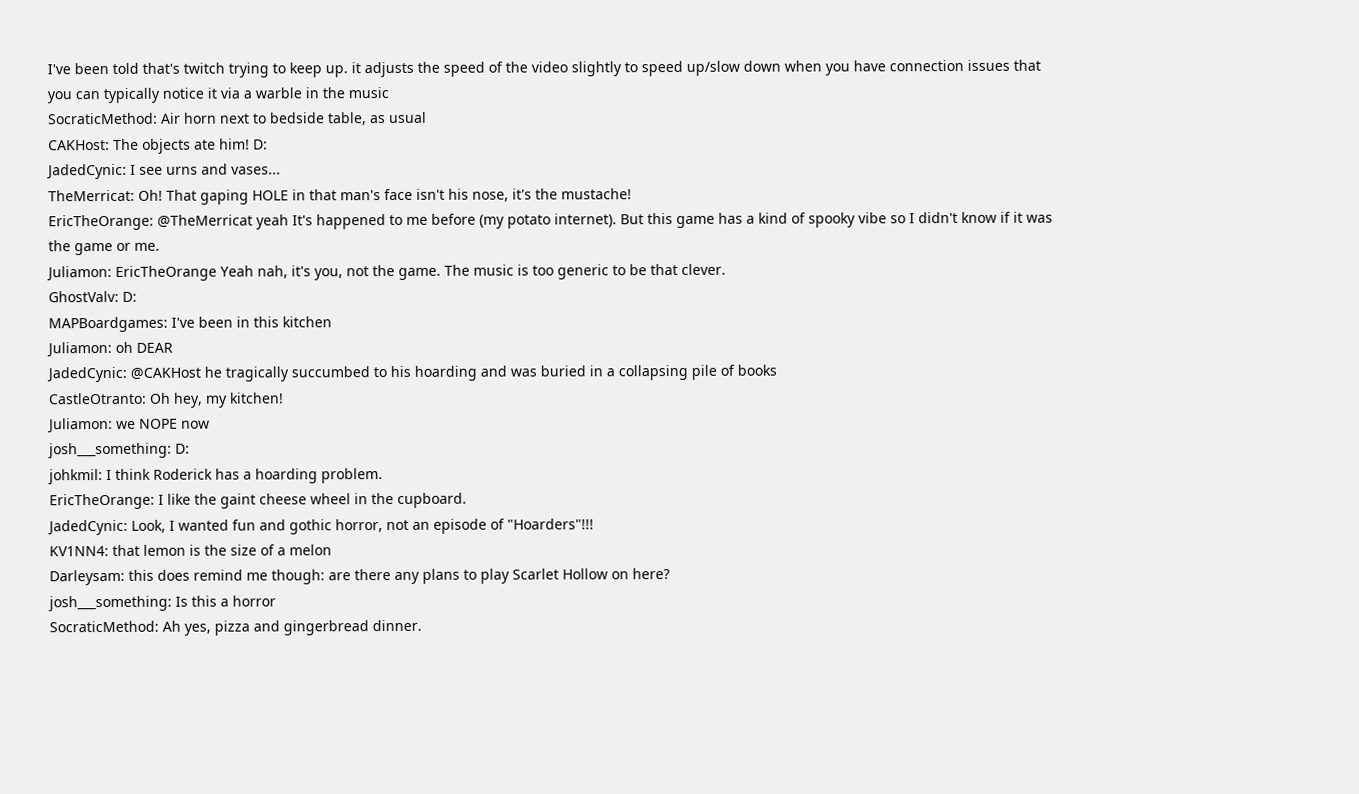I've been told that's twitch trying to keep up. it adjusts the speed of the video slightly to speed up/slow down when you have connection issues that you can typically notice it via a warble in the music
SocraticMethod: Air horn next to bedside table, as usual
CAKHost: The objects ate him! D:
JadedCynic: I see urns and vases...
TheMerricat: Oh! That gaping HOLE in that man's face isn't his nose, it's the mustache!
EricTheOrange: @TheMerricat yeah It's happened to me before (my potato internet). But this game has a kind of spooky vibe so I didn't know if it was the game or me.
Juliamon: EricTheOrange Yeah nah, it's you, not the game. The music is too generic to be that clever.
GhostValv: D:
MAPBoardgames: I've been in this kitchen
Juliamon: oh DEAR
JadedCynic: @CAKHost he tragically succumbed to his hoarding and was buried in a collapsing pile of books
CastleOtranto: Oh hey, my kitchen!
Juliamon: we NOPE now
josh___something: D:
johkmil: I think Roderick has a hoarding problem.
EricTheOrange: I like the gaint cheese wheel in the cupboard.
JadedCynic: Look, I wanted fun and gothic horror, not an episode of "Hoarders"!!!
KV1NN4: that lemon is the size of a melon
Darleysam: this does remind me though: are there any plans to play Scarlet Hollow on here?
josh___something: Is this a horror
SocraticMethod: Ah yes, pizza and gingerbread dinner.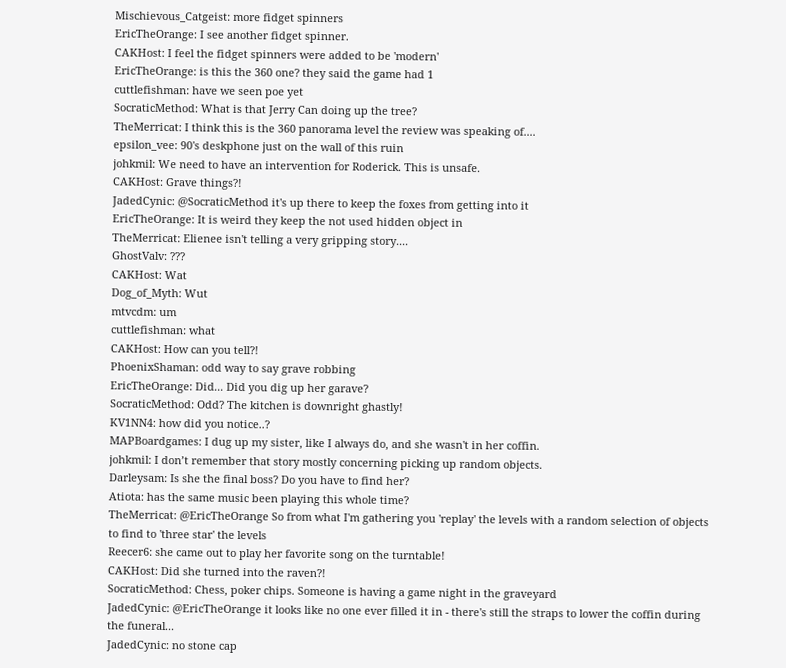Mischievous_Catgeist: more fidget spinners
EricTheOrange: I see another fidget spinner.
CAKHost: I feel the fidget spinners were added to be 'modern'
EricTheOrange: is this the 360 one? they said the game had 1
cuttlefishman: have we seen poe yet
SocraticMethod: What is that Jerry Can doing up the tree?
TheMerricat: I think this is the 360 panorama level the review was speaking of....
epsilon_vee: 90's deskphone just on the wall of this ruin
johkmil: We need to have an intervention for Roderick. This is unsafe.
CAKHost: Grave things?!
JadedCynic: @SocraticMethod it's up there to keep the foxes from getting into it
EricTheOrange: It is weird they keep the not used hidden object in
TheMerricat: Elienee isn't telling a very gripping story....
GhostValv: ???
CAKHost: Wat
Dog_of_Myth: Wut
mtvcdm: um
cuttlefishman: what
CAKHost: How can you tell?!
PhoenixShaman: odd way to say grave robbing
EricTheOrange: Did... Did you dig up her garave?
SocraticMethod: Odd? The kitchen is downright ghastly!
KV1NN4: how did you notice..?
MAPBoardgames: I dug up my sister, like I always do, and she wasn't in her coffin.
johkmil: I don’t remember that story mostly concerning picking up random objects.
Darleysam: Is she the final boss? Do you have to find her?
Atiota: has the same music been playing this whole time?
TheMerricat: @EricTheOrange So from what I'm gathering you 'replay' the levels with a random selection of objects to find to 'three star' the levels
Reecer6: she came out to play her favorite song on the turntable!
CAKHost: Did she turned into the raven?!
SocraticMethod: Chess, poker chips. Someone is having a game night in the graveyard
JadedCynic: @EricTheOrange it looks like no one ever filled it in - there's still the straps to lower the coffin during the funeral...
JadedCynic: no stone cap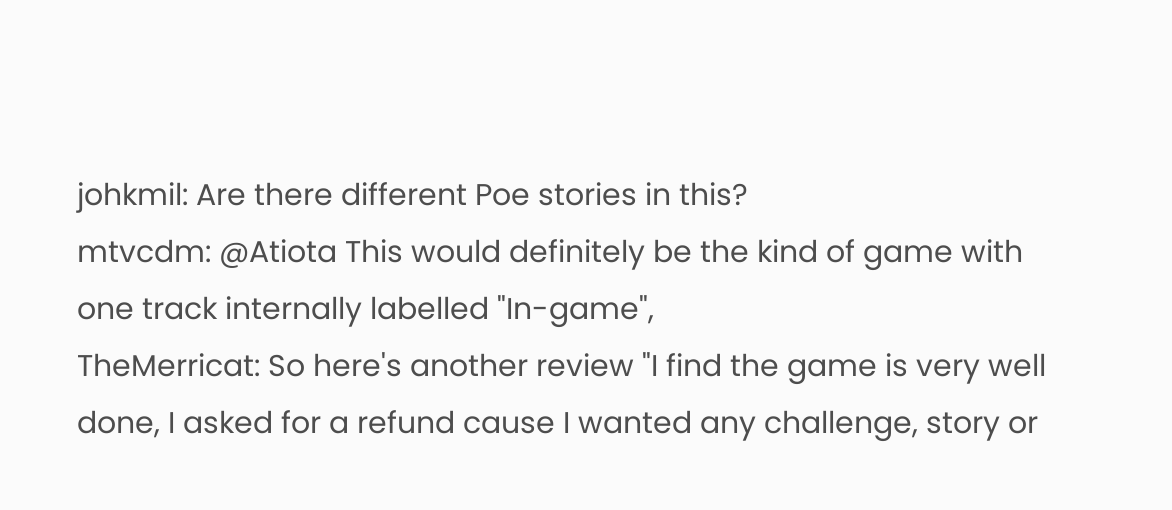johkmil: Are there different Poe stories in this?
mtvcdm: @Atiota This would definitely be the kind of game with one track internally labelled "In-game",
TheMerricat: So here's another review "I find the game is very well done, I asked for a refund cause I wanted any challenge, story or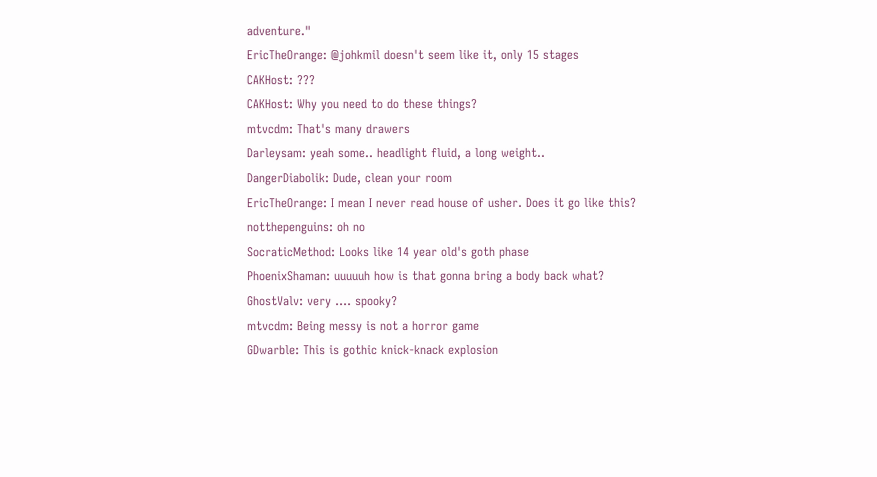adventure."
EricTheOrange: @johkmil doesn't seem like it, only 15 stages
CAKHost: ???
CAKHost: Why you need to do these things?
mtvcdm: That's many drawers
Darleysam: yeah some.. headlight fluid, a long weight..
DangerDiabolik: Dude, clean your room
EricTheOrange: I mean I never read house of usher. Does it go like this?
notthepenguins: oh no
SocraticMethod: Looks like 14 year old's goth phase
PhoenixShaman: uuuuuh how is that gonna bring a body back what?
GhostValv: very .... spooky?
mtvcdm: Being messy is not a horror game
GDwarble: This is gothic knick-knack explosion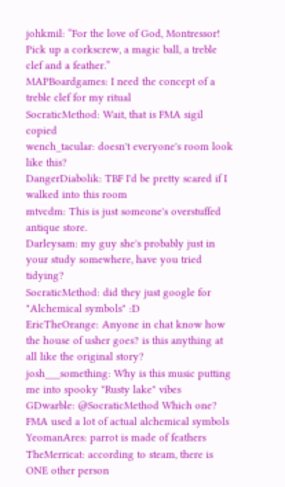johkmil: “For the love of God, Montressor! Pick up a corkscrew, a magic ball, a treble clef and a feather.”
MAPBoardgames: I need the concept of a treble clef for my ritual
SocraticMethod: Wait, that is FMA sigil copied
wench_tacular: doesn't everyone's room look like this?
DangerDiabolik: TBF I'd be pretty scared if I walked into this room
mtvcdm: This is just someone's overstuffed antique store.
Darleysam: my guy she's probably just in your study somewhere, have you tried tidying?
SocraticMethod: did they just google for "Alchemical symbols" :D
EricTheOrange: Anyone in chat know how the house of usher goes? is this anything at all like the original story?
josh___something: Why is this music putting me into spooky "Rusty lake" vibes
GDwarble: @SocraticMethod Which one? FMA used a lot of actual alchemical symbols
YeomanAres: parrot is made of feathers
TheMerricat: according to steam, there is ONE other person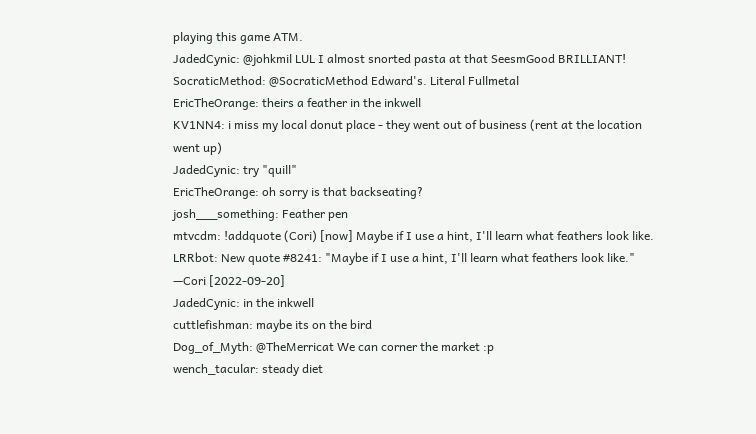playing this game ATM.
JadedCynic: @johkmil LUL I almost snorted pasta at that SeesmGood BRILLIANT!
SocraticMethod: @SocraticMethod Edward's. Literal Fullmetal
EricTheOrange: theirs a feather in the inkwell
KV1NN4: i miss my local donut place - they went out of business (rent at the location went up)
JadedCynic: try "quill"
EricTheOrange: oh sorry is that backseating?
josh___something: Feather pen
mtvcdm: !addquote (Cori) [now] Maybe if I use a hint, I'll learn what feathers look like.
LRRbot: New quote #8241: "Maybe if I use a hint, I'll learn what feathers look like." —Cori [2022-09-20]
JadedCynic: in the inkwell
cuttlefishman: maybe its on the bird
Dog_of_Myth: @TheMerricat We can corner the market :p
wench_tacular: steady diet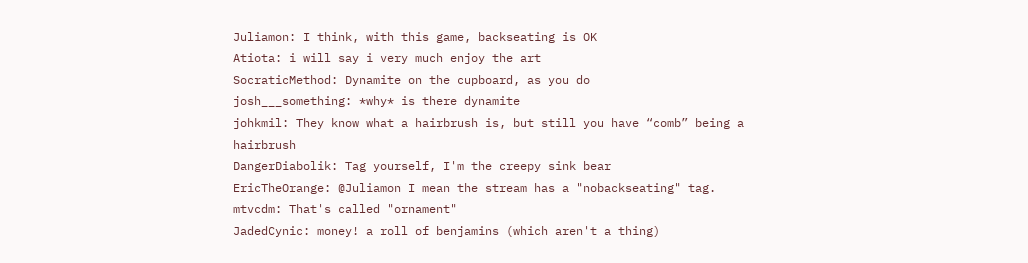Juliamon: I think, with this game, backseating is OK
Atiota: i will say i very much enjoy the art
SocraticMethod: Dynamite on the cupboard, as you do
josh___something: *why* is there dynamite
johkmil: They know what a hairbrush is, but still you have “comb” being a hairbrush
DangerDiabolik: Tag yourself, I'm the creepy sink bear
EricTheOrange: @Juliamon I mean the stream has a "nobackseating" tag.
mtvcdm: That's called "ornament"
JadedCynic: money! a roll of benjamins (which aren't a thing)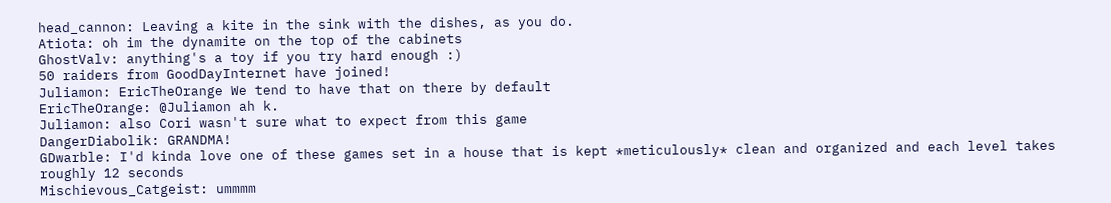head_cannon: Leaving a kite in the sink with the dishes, as you do.
Atiota: oh im the dynamite on the top of the cabinets
GhostValv: anything's a toy if you try hard enough :)
50 raiders from GoodDayInternet have joined!
Juliamon: EricTheOrange We tend to have that on there by default
EricTheOrange: @Juliamon ah k.
Juliamon: also Cori wasn't sure what to expect from this game
DangerDiabolik: GRANDMA!
GDwarble: I'd kinda love one of these games set in a house that is kept *meticulously* clean and organized and each level takes roughly 12 seconds
Mischievous_Catgeist: ummmm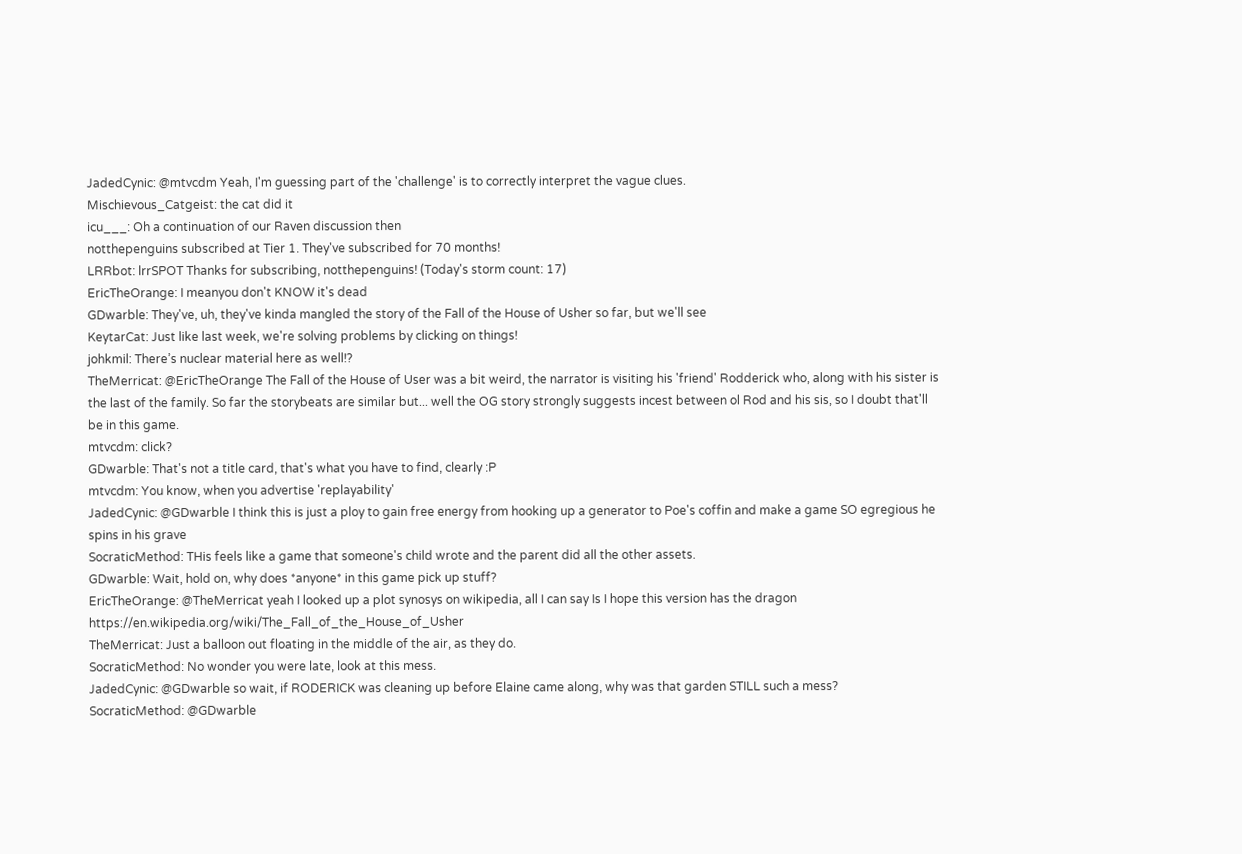JadedCynic: @mtvcdm Yeah, I'm guessing part of the 'challenge' is to correctly interpret the vague clues.
Mischievous_Catgeist: the cat did it
icu___: Oh a continuation of our Raven discussion then
notthepenguins subscribed at Tier 1. They've subscribed for 70 months!
LRRbot: lrrSPOT Thanks for subscribing, notthepenguins! (Today's storm count: 17)
EricTheOrange: I meanyou don't KNOW it's dead
GDwarble: They've, uh, they've kinda mangled the story of the Fall of the House of Usher so far, but we'll see
KeytarCat: Just like last week, we're solving problems by clicking on things!
johkmil: There’s nuclear material here as well!?
TheMerricat: @EricTheOrange The Fall of the House of User was a bit weird, the narrator is visiting his 'friend' Rodderick who, along with his sister is the last of the family. So far the storybeats are similar but... well the OG story strongly suggests incest between ol Rod and his sis, so I doubt that'll be in this game.
mtvcdm: click?
GDwarble: That's not a title card, that's what you have to find, clearly :P
mtvcdm: You know, when you advertise 'replayability'
JadedCynic: @GDwarble I think this is just a ploy to gain free energy from hooking up a generator to Poe's coffin and make a game SO egregious he spins in his grave
SocraticMethod: THis feels like a game that someone's child wrote and the parent did all the other assets.
GDwarble: Wait, hold on, why does *anyone* in this game pick up stuff?
EricTheOrange: @TheMerricat yeah I looked up a plot synosys on wikipedia, all I can say Is I hope this version has the dragon https://en.wikipedia.org/wiki/The_Fall_of_the_House_of_Usher
TheMerricat: Just a balloon out floating in the middle of the air, as they do.
SocraticMethod: No wonder you were late, look at this mess.
JadedCynic: @GDwarble so wait, if RODERICK was cleaning up before Elaine came along, why was that garden STILL such a mess?
SocraticMethod: @GDwarble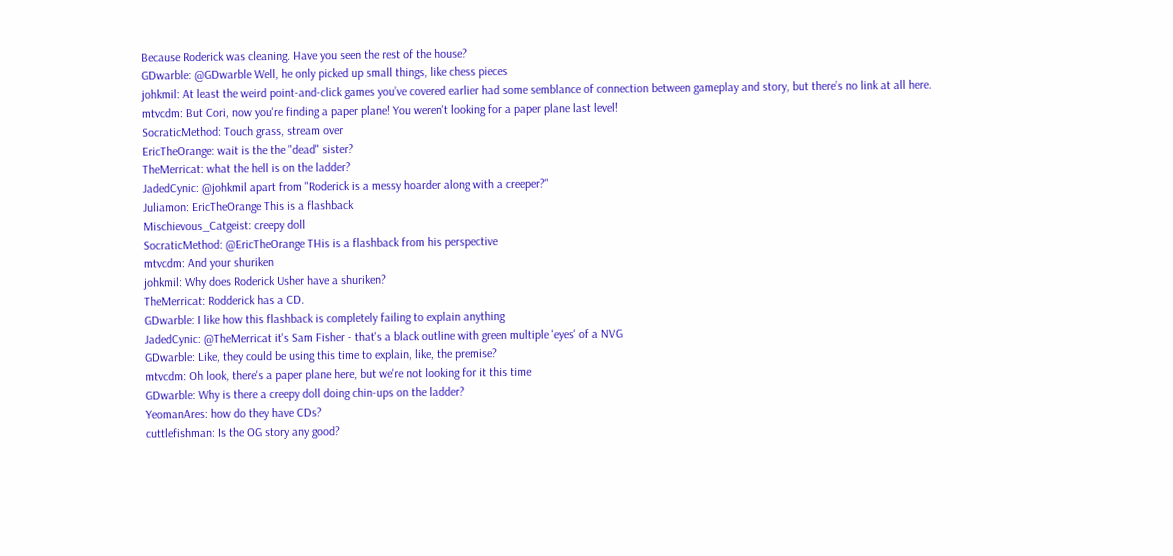Because Roderick was cleaning. Have you seen the rest of the house?
GDwarble: @GDwarble Well, he only picked up small things, like chess pieces
johkmil: At least the weird point-and-click games you’ve covered earlier had some semblance of connection between gameplay and story, but there’s no link at all here.
mtvcdm: But Cori, now you're finding a paper plane! You weren't looking for a paper plane last level!
SocraticMethod: Touch grass, stream over
EricTheOrange: wait is the the "dead" sister?
TheMerricat: what the hell is on the ladder?
JadedCynic: @johkmil apart from "Roderick is a messy hoarder along with a creeper?"
Juliamon: EricTheOrange This is a flashback
Mischievous_Catgeist: creepy doll
SocraticMethod: @EricTheOrange THis is a flashback from his perspective
mtvcdm: And your shuriken
johkmil: Why does Roderick Usher have a shuriken?
TheMerricat: Rodderick has a CD.
GDwarble: I like how this flashback is completely failing to explain anything
JadedCynic: @TheMerricat it's Sam Fisher - that's a black outline with green multiple 'eyes' of a NVG
GDwarble: Like, they could be using this time to explain, like, the premise?
mtvcdm: Oh look, there's a paper plane here, but we're not looking for it this time
GDwarble: Why is there a creepy doll doing chin-ups on the ladder?
YeomanAres: how do they have CDs?
cuttlefishman: Is the OG story any good?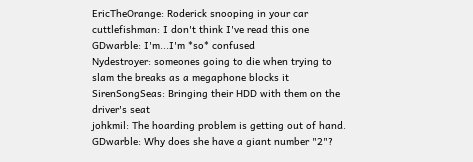EricTheOrange: Roderick snooping in your car
cuttlefishman: I don't think I've read this one
GDwarble: I'm...I'm *so* confused
Nydestroyer: someones going to die when trying to slam the breaks as a megaphone blocks it
SirenSongSeas: Bringing their HDD with them on the driver's seat
johkmil: The hoarding problem is getting out of hand.
GDwarble: Why does she have a giant number "2"?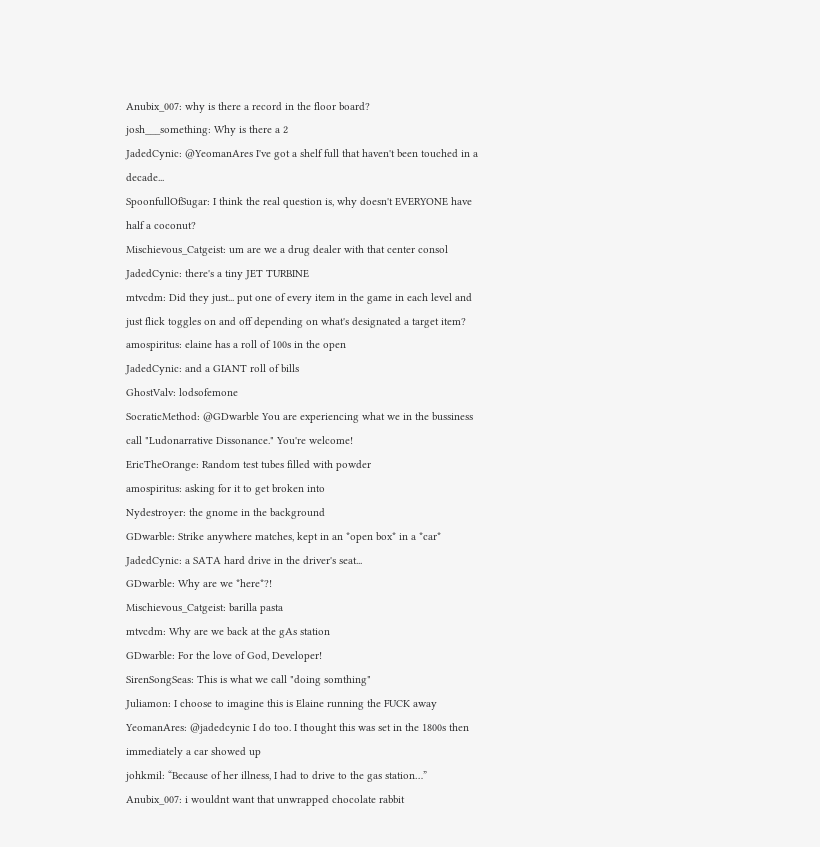Anubix_007: why is there a record in the floor board?
josh___something: Why is there a 2
JadedCynic: @YeomanAres I've got a shelf full that haven't been touched in a decade...
SpoonfullOfSugar: I think the real question is, why doesn't EVERYONE have half a coconut?
Mischievous_Catgeist: um are we a drug dealer with that center consol
JadedCynic: there's a tiny JET TURBINE
mtvcdm: Did they just... put one of every item in the game in each level and just flick toggles on and off depending on what's designated a target item?
amospiritus: elaine has a roll of 100s in the open
JadedCynic: and a GIANT roll of bills
GhostValv: lodsofemone
SocraticMethod: @GDwarble You are experiencing what we in the bussiness call "Ludonarrative Dissonance." You're welcome!
EricTheOrange: Random test tubes filled with powder
amospiritus: asking for it to get broken into
Nydestroyer: the gnome in the background
GDwarble: Strike anywhere matches, kept in an *open box* in a *car*
JadedCynic: a SATA hard drive in the driver's seat...
GDwarble: Why are we *here*?!
Mischievous_Catgeist: barilla pasta
mtvcdm: Why are we back at the gAs station
GDwarble: For the love of God, Developer!
SirenSongSeas: This is what we call "doing somthing"
Juliamon: I choose to imagine this is Elaine running the FUCK away
YeomanAres: @jadedcynic I do too. I thought this was set in the 1800s then immediately a car showed up
johkmil: “Because of her illness, I had to drive to the gas station…”
Anubix_007: i wouldnt want that unwrapped chocolate rabbit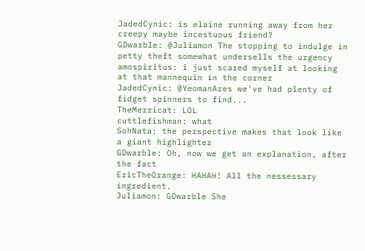JadedCynic: is elaine running away from her creepy maybe incestuous friend?
GDwarble: @Juliamon The stopping to indulge in petty theft somewhat undersells the urgency
amospiritus: i just scared myself at looking at that mannequin in the corner
JadedCynic: @YeomanAres we've had plenty of fidget spinners to find...
TheMerricat: LOL
cuttlefishman: what
SohNata: the perspective makes that look like a giant highlighter
GDwarble: Oh, now we get an explanation, after the fact
EricTheOrange: HAHAH! All the nessessary ingredient.
Juliamon: GDwarble She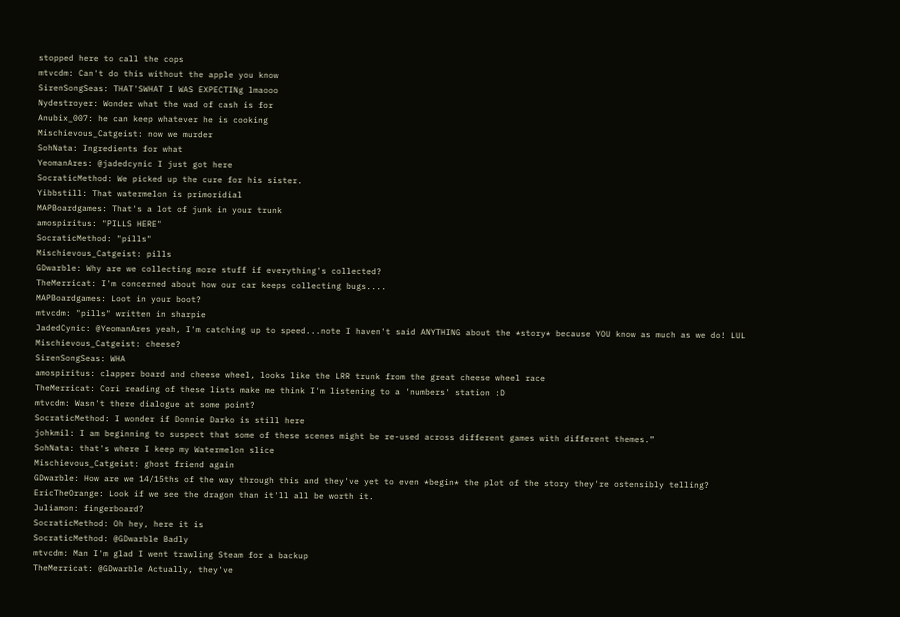stopped here to call the cops
mtvcdm: Can't do this without the apple you know
SirenSongSeas: THAT'SWHAT I WAS EXPECTINg lmaooo
Nydestroyer: Wonder what the wad of cash is for
Anubix_007: he can keep whatever he is cooking
Mischievous_Catgeist: now we murder
SohNata: Ingredients for what
YeomanAres: @jadedcynic I just got here
SocraticMethod: We picked up the cure for his sister.
Yibbstill: That watermelon is primoridial
MAPBoardgames: That's a lot of junk in your trunk
amospiritus: "PILLS HERE"
SocraticMethod: "pills"
Mischievous_Catgeist: pills
GDwarble: Why are we collecting more stuff if everything's collected?
TheMerricat: I'm concerned about how our car keeps collecting bugs....
MAPBoardgames: Loot in your boot?
mtvcdm: "pills" written in sharpie
JadedCynic: @YeomanAres yeah, I'm catching up to speed...note I haven't said ANYTHING about the *story* because YOU know as much as we do! LUL
Mischievous_Catgeist: cheese?
SirenSongSeas: WHA
amospiritus: clapper board and cheese wheel, looks like the LRR trunk from the great cheese wheel race
TheMerricat: Cori reading of these lists make me think I'm listening to a 'numbers' station :D
mtvcdm: Wasn't there dialogue at some point?
SocraticMethod: I wonder if Donnie Darko is still here
johkmil: I am beginning to suspect that some of these scenes might be re-used across different games with different themes.”
SohNata: that's where I keep my Watermelon slice
Mischievous_Catgeist: ghost friend again
GDwarble: How are we 14/15ths of the way through this and they've yet to even *begin* the plot of the story they're ostensibly telling?
EricTheOrange: Look if we see the dragon than it'll all be worth it.
Juliamon: fingerboard?
SocraticMethod: Oh hey, here it is
SocraticMethod: @GDwarble Badly
mtvcdm: Man I'm glad I went trawling Steam for a backup
TheMerricat: @GDwarble Actually, they've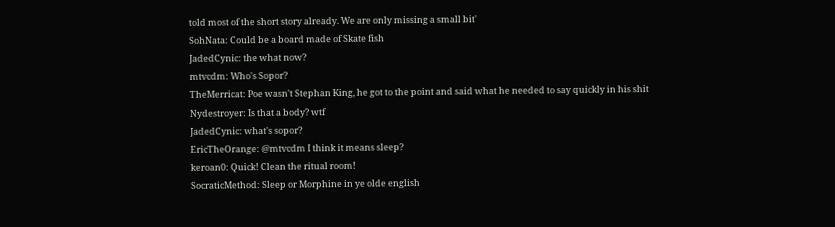told most of the short story already. We are only missing a small bit'
SohNata: Could be a board made of Skate fish
JadedCynic: the what now?
mtvcdm: Who's Sopor?
TheMerricat: Poe wasn't Stephan King, he got to the point and said what he needed to say quickly in his shit
Nydestroyer: Is that a body? wtf
JadedCynic: what's sopor?
EricTheOrange: @mtvcdm I think it means sleep?
keroan0: Quick! Clean the ritual room!
SocraticMethod: Sleep or Morphine in ye olde english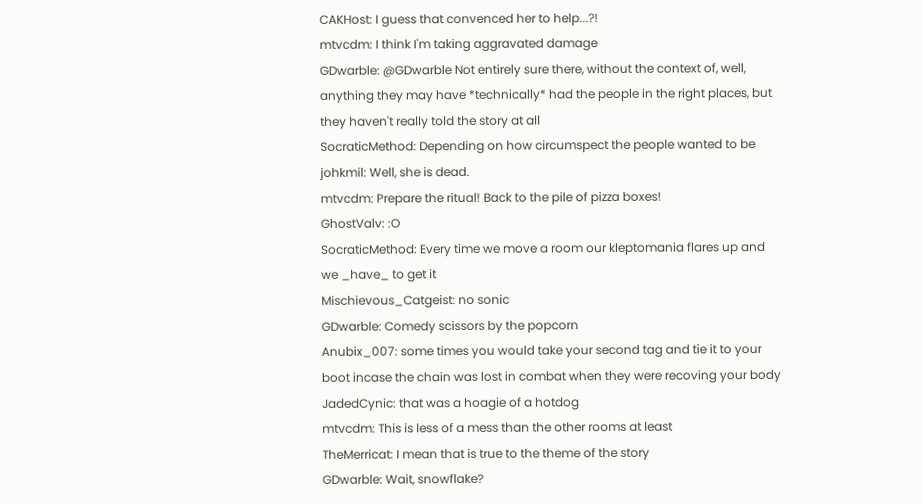CAKHost: I guess that convenced her to help...?!
mtvcdm: I think I'm taking aggravated damage
GDwarble: @GDwarble Not entirely sure there, without the context of, well, anything they may have *technically* had the people in the right places, but they haven't really told the story at all
SocraticMethod: Depending on how circumspect the people wanted to be
johkmil: Well, she is dead.
mtvcdm: Prepare the ritual! Back to the pile of pizza boxes!
GhostValv: :O
SocraticMethod: Every time we move a room our kleptomania flares up and we _have_ to get it
Mischievous_Catgeist: no sonic
GDwarble: Comedy scissors by the popcorn
Anubix_007: some times you would take your second tag and tie it to your boot incase the chain was lost in combat when they were recoving your body
JadedCynic: that was a hoagie of a hotdog
mtvcdm: This is less of a mess than the other rooms at least
TheMerricat: I mean that is true to the theme of the story
GDwarble: Wait, snowflake?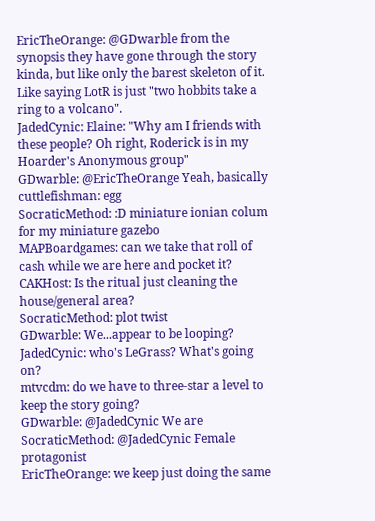EricTheOrange: @GDwarble from the synopsis they have gone through the story kinda, but like only the barest skeleton of it. Like saying LotR is just "two hobbits take a ring to a volcano".
JadedCynic: Elaine: "Why am I friends with these people? Oh right, Roderick is in my Hoarder's Anonymous group"
GDwarble: @EricTheOrange Yeah, basically
cuttlefishman: egg
SocraticMethod: :D miniature ionian colum for my miniature gazebo
MAPBoardgames: can we take that roll of cash while we are here and pocket it?
CAKHost: Is the ritual just cleaning the house/general area?
SocraticMethod: plot twist
GDwarble: We...appear to be looping?
JadedCynic: who's LeGrass? What's going on?
mtvcdm: do we have to three-star a level to keep the story going?
GDwarble: @JadedCynic We are
SocraticMethod: @JadedCynic Female protagonist
EricTheOrange: we keep just doing the same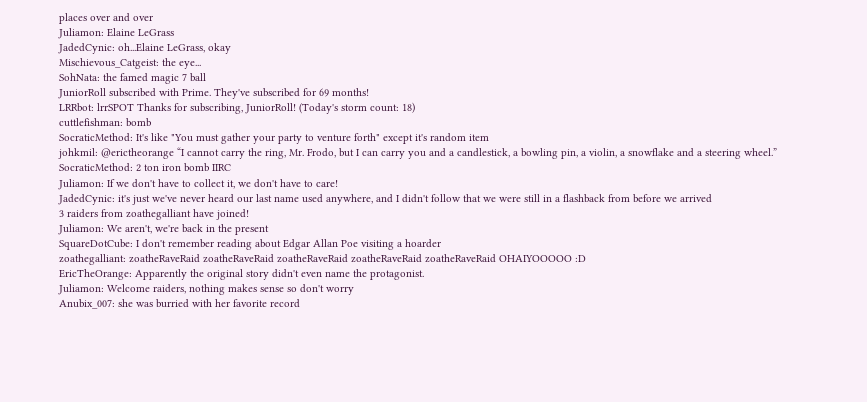places over and over
Juliamon: Elaine LeGrass
JadedCynic: oh...Elaine LeGrass, okay
Mischievous_Catgeist: the eye...
SohNata: the famed magic 7 ball
JuniorRoll subscribed with Prime. They've subscribed for 69 months!
LRRbot: lrrSPOT Thanks for subscribing, JuniorRoll! (Today's storm count: 18)
cuttlefishman: bomb
SocraticMethod: It's like "You must gather your party to venture forth" except it's random item
johkmil: @erictheorange “I cannot carry the ring, Mr. Frodo, but I can carry you and a candlestick, a bowling pin, a violin, a snowflake and a steering wheel.”
SocraticMethod: 2 ton iron bomb IIRC
Juliamon: If we don't have to collect it, we don't have to care!
JadedCynic: it's just we've never heard our last name used anywhere, and I didn't follow that we were still in a flashback from before we arrived
3 raiders from zoathegalliant have joined!
Juliamon: We aren't, we're back in the present
SquareDotCube: I don't remember reading about Edgar Allan Poe visiting a hoarder
zoathegalliant: zoatheRaveRaid zoatheRaveRaid zoatheRaveRaid zoatheRaveRaid zoatheRaveRaid OHAIYOOOOO :D
EricTheOrange: Apparently the original story didn't even name the protagonist.
Juliamon: Welcome raiders, nothing makes sense so don't worry
Anubix_007: she was burried with her favorite record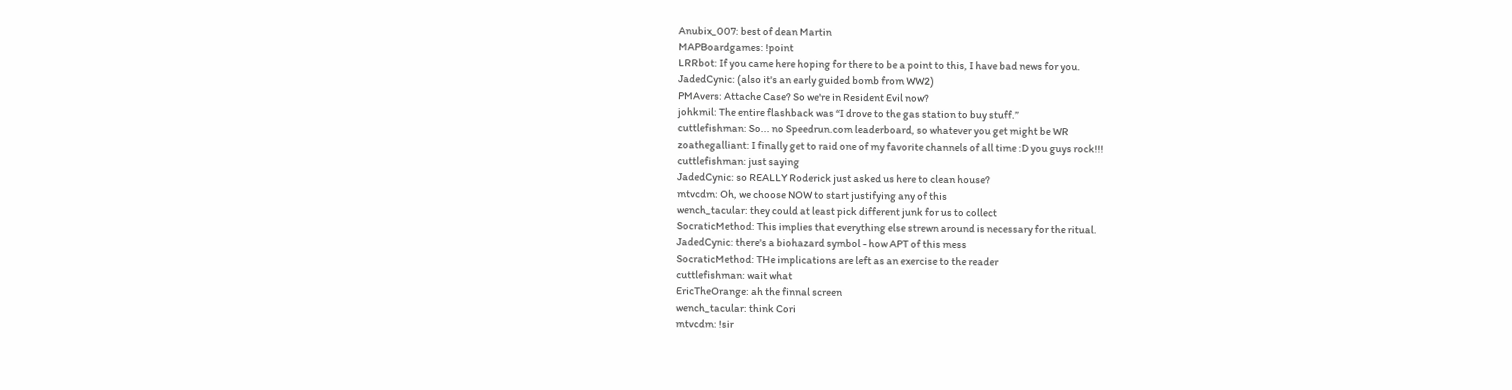Anubix_007: best of dean Martin
MAPBoardgames: !point
LRRbot: If you came here hoping for there to be a point to this, I have bad news for you.
JadedCynic: (also it's an early guided bomb from WW2)
PMAvers: Attache Case? So we're in Resident Evil now?
johkmil: The entire flashback was “I drove to the gas station to buy stuff.”
cuttlefishman: So... no Speedrun.com leaderboard, so whatever you get might be WR
zoathegalliant: I finally get to raid one of my favorite channels of all time :D you guys rock!!!
cuttlefishman: just saying
JadedCynic: so REALLY Roderick just asked us here to clean house?
mtvcdm: Oh, we choose NOW to start justifying any of this
wench_tacular: they could at least pick different junk for us to collect
SocraticMethod: This implies that everything else strewn around is necessary for the ritual.
JadedCynic: there's a biohazard symbol - how APT of this mess
SocraticMethod: THe implications are left as an exercise to the reader
cuttlefishman: wait what
EricTheOrange: ah the finnal screen
wench_tacular: think Cori
mtvcdm: !sir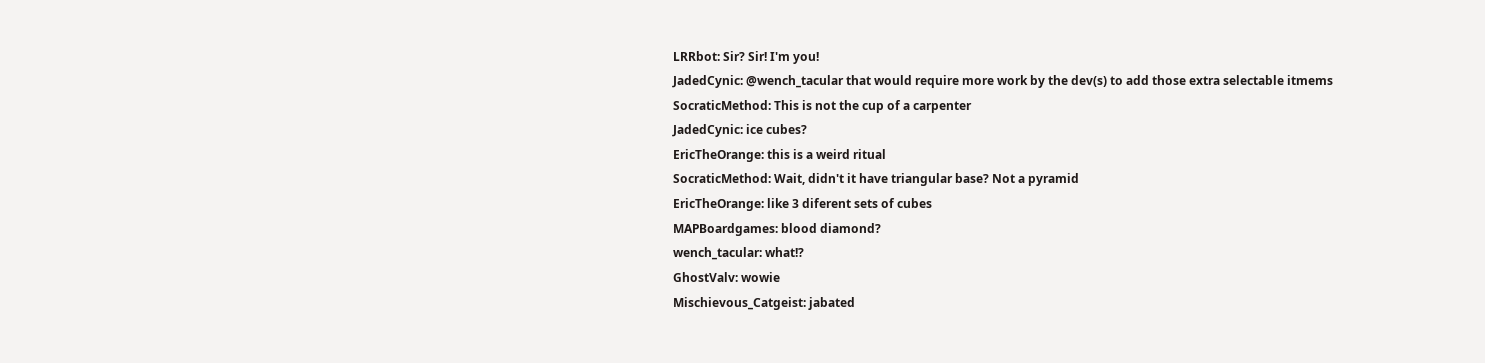LRRbot: Sir? Sir! I'm you!
JadedCynic: @wench_tacular that would require more work by the dev(s) to add those extra selectable itmems
SocraticMethod: This is not the cup of a carpenter
JadedCynic: ice cubes?
EricTheOrange: this is a weird ritual
SocraticMethod: Wait, didn't it have triangular base? Not a pyramid
EricTheOrange: like 3 diferent sets of cubes
MAPBoardgames: blood diamond?
wench_tacular: what!?
GhostValv: wowie
Mischievous_Catgeist: jabated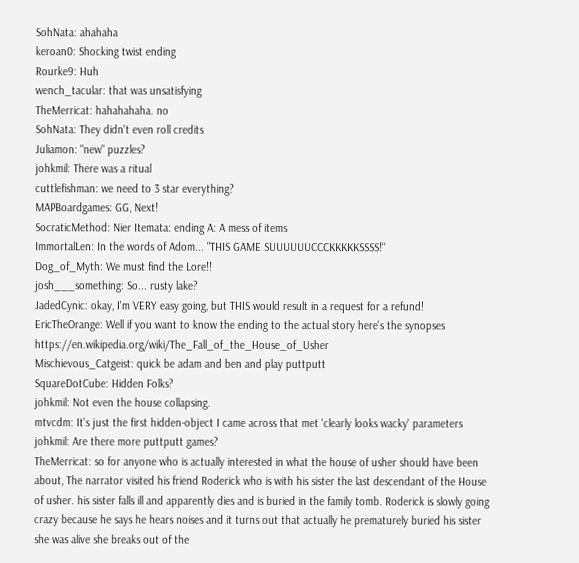SohNata: ahahaha
keroan0: Shocking twist ending
Rourke9: Huh
wench_tacular: that was unsatisfying
TheMerricat: hahahahaha. no
SohNata: They didn't even roll credits
Juliamon: "new" puzzles?
johkmil: There was a ritual
cuttlefishman: we need to 3 star everything?
MAPBoardgames: GG, Next!
SocraticMethod: Nier Itemata: ending A: A mess of items
ImmortalLen: In the words of Adom... "THIS GAME SUUUUUUCCCKKKKKSSSS!"
Dog_of_Myth: We must find the Lore!!
josh___something: So... rusty lake?
JadedCynic: okay, I'm VERY easy going, but THIS would result in a request for a refund!
EricTheOrange: Well if you want to know the ending to the actual story here's the synopses https://en.wikipedia.org/wiki/The_Fall_of_the_House_of_Usher
Mischievous_Catgeist: quick be adam and ben and play puttputt
SquareDotCube: Hidden Folks?
johkmil: Not even the house collapsing.
mtvcdm: It's just the first hidden-object I came across that met 'clearly looks wacky' parameters
johkmil: Are there more puttputt games?
TheMerricat: so for anyone who is actually interested in what the house of usher should have been about, The narrator visited his friend Roderick who is with his sister the last descendant of the House of usher. his sister falls ill and apparently dies and is buried in the family tomb. Roderick is slowly going crazy because he says he hears noises and it turns out that actually he prematurely buried his sister she was alive she breaks out of the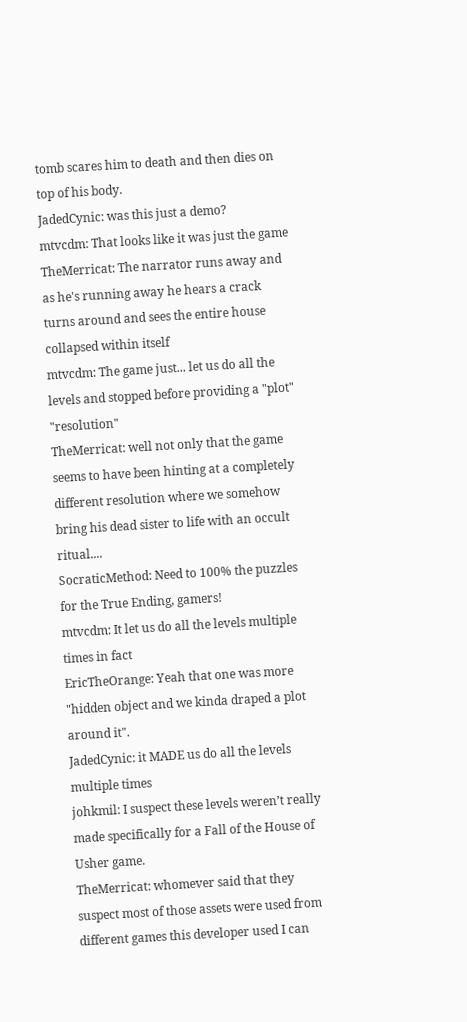tomb scares him to death and then dies on top of his body.
JadedCynic: was this just a demo?
mtvcdm: That looks like it was just the game
TheMerricat: The narrator runs away and as he's running away he hears a crack turns around and sees the entire house collapsed within itself
mtvcdm: The game just... let us do all the levels and stopped before providing a "plot" "resolution"
TheMerricat: well not only that the game seems to have been hinting at a completely different resolution where we somehow bring his dead sister to life with an occult ritual....
SocraticMethod: Need to 100% the puzzles for the True Ending, gamers!
mtvcdm: It let us do all the levels multiple times in fact
EricTheOrange: Yeah that one was more "hidden object and we kinda draped a plot around it".
JadedCynic: it MADE us do all the levels multiple times
johkmil: I suspect these levels weren’t really made specifically for a Fall of the House of Usher game.
TheMerricat: whomever said that they suspect most of those assets were used from different games this developer used I can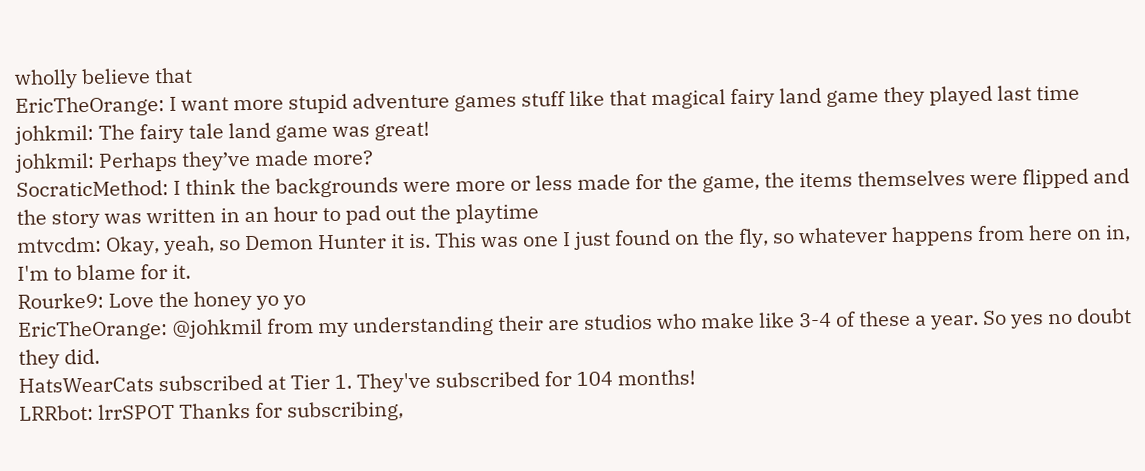wholly believe that
EricTheOrange: I want more stupid adventure games stuff like that magical fairy land game they played last time
johkmil: The fairy tale land game was great!
johkmil: Perhaps they’ve made more?
SocraticMethod: I think the backgrounds were more or less made for the game, the items themselves were flipped and the story was written in an hour to pad out the playtime
mtvcdm: Okay, yeah, so Demon Hunter it is. This was one I just found on the fly, so whatever happens from here on in, I'm to blame for it.
Rourke9: Love the honey yo yo
EricTheOrange: @johkmil from my understanding their are studios who make like 3-4 of these a year. So yes no doubt they did.
HatsWearCats subscribed at Tier 1. They've subscribed for 104 months!
LRRbot: lrrSPOT Thanks for subscribing,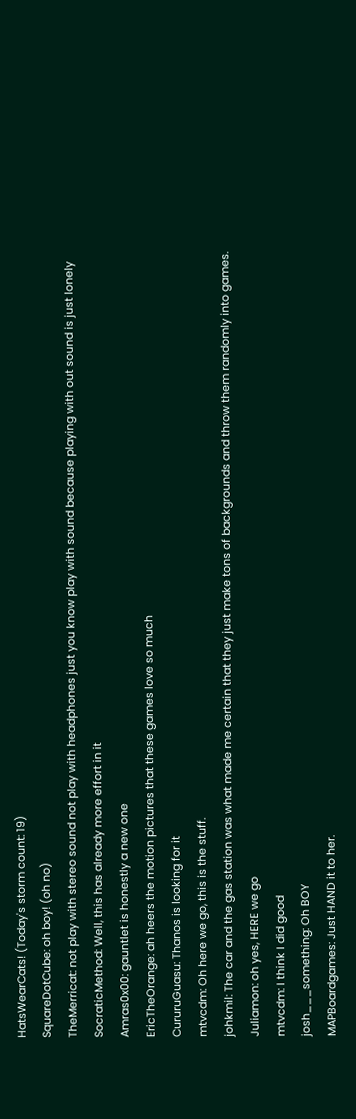HatsWearCats! (Today's storm count: 19)
SquareDotCube: oh boy! (oh no)
TheMerricat: not play with stereo sound not play with headphones just you know play with sound because playing with out sound is just lonely
SocraticMethod: Well, this has already more effort in it
Amras0x00: gauntlet is honestly a new one
EricTheOrange: ah heers the motion pictures that these games love so much
CururuGuasu: Thanos is looking for it
mtvcdm: Oh here we go, this is the stuff.
johkmil: The car and the gas station was what made me certain that they just make tons of backgrounds and throw them randomly into games.
Juliamon: oh yes, HERE we go
mtvcdm: I think I did good
josh___something: Oh BOY
MAPBoardgames: Just HAND it to her.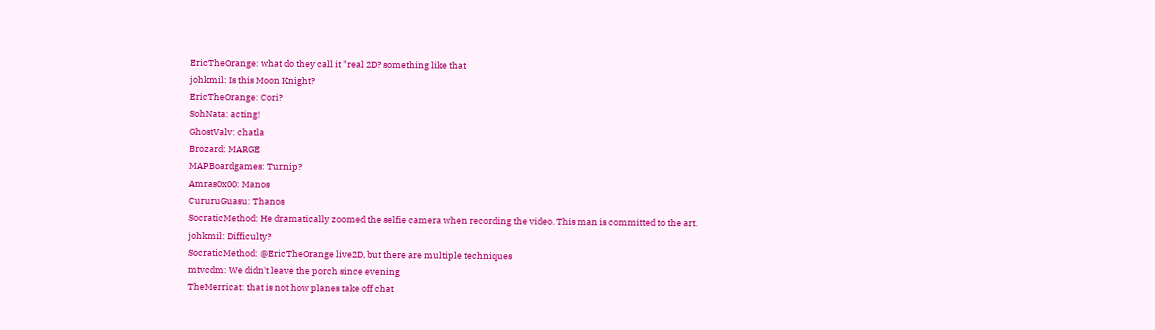EricTheOrange: what do they call it "real 2D? something like that
johkmil: Is this Moon Knight?
EricTheOrange: Cori?
SohNata: acting!
GhostValv: chatla
Brozard: MARGE
MAPBoardgames: Turnip?
Amras0x00: Manos
CururuGuasu: Thanos
SocraticMethod: He dramatically zoomed the selfie camera when recording the video. This man is committed to the art.
johkmil: Difficulty?
SocraticMethod: @EricTheOrange live2D, but there are multiple techniques
mtvcdm: We didn't leave the porch since evening
TheMerricat: that is not how planes take off chat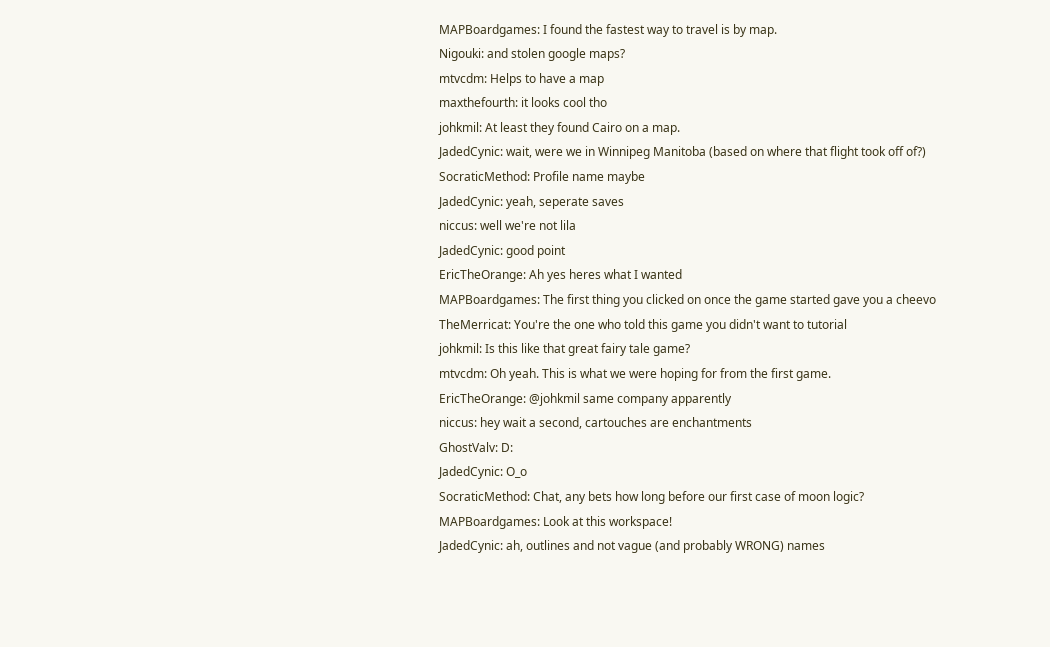MAPBoardgames: I found the fastest way to travel is by map.
Nigouki: and stolen google maps?
mtvcdm: Helps to have a map
maxthefourth: it looks cool tho
johkmil: At least they found Cairo on a map.
JadedCynic: wait, were we in Winnipeg Manitoba (based on where that flight took off of?)
SocraticMethod: Profile name maybe
JadedCynic: yeah, seperate saves
niccus: well we're not lila
JadedCynic: good point
EricTheOrange: Ah yes heres what I wanted
MAPBoardgames: The first thing you clicked on once the game started gave you a cheevo
TheMerricat: You're the one who told this game you didn't want to tutorial
johkmil: Is this like that great fairy tale game?
mtvcdm: Oh yeah. This is what we were hoping for from the first game.
EricTheOrange: @johkmil same company apparently
niccus: hey wait a second, cartouches are enchantments
GhostValv: D:
JadedCynic: O_o
SocraticMethod: Chat, any bets how long before our first case of moon logic?
MAPBoardgames: Look at this workspace!
JadedCynic: ah, outlines and not vague (and probably WRONG) names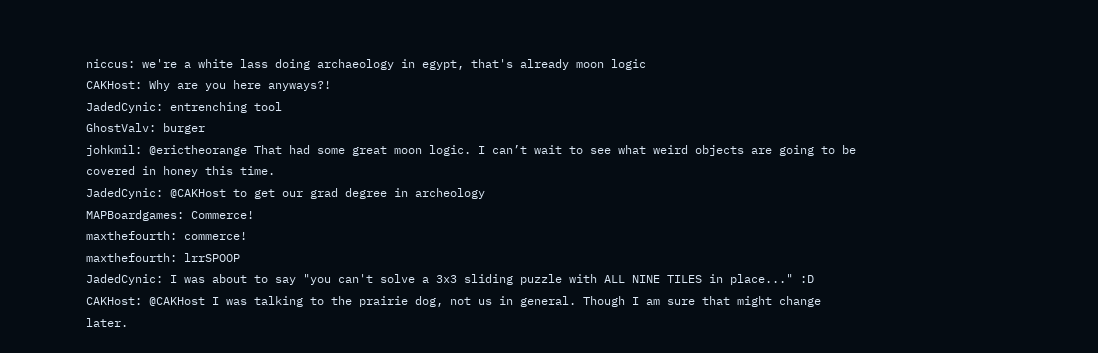niccus: we're a white lass doing archaeology in egypt, that's already moon logic
CAKHost: Why are you here anyways?!
JadedCynic: entrenching tool
GhostValv: burger
johkmil: @erictheorange That had some great moon logic. I can’t wait to see what weird objects are going to be covered in honey this time.
JadedCynic: @CAKHost to get our grad degree in archeology
MAPBoardgames: Commerce!
maxthefourth: commerce!
maxthefourth: lrrSPOOP
JadedCynic: I was about to say "you can't solve a 3x3 sliding puzzle with ALL NINE TILES in place..." :D
CAKHost: @CAKHost I was talking to the prairie dog, not us in general. Though I am sure that might change later.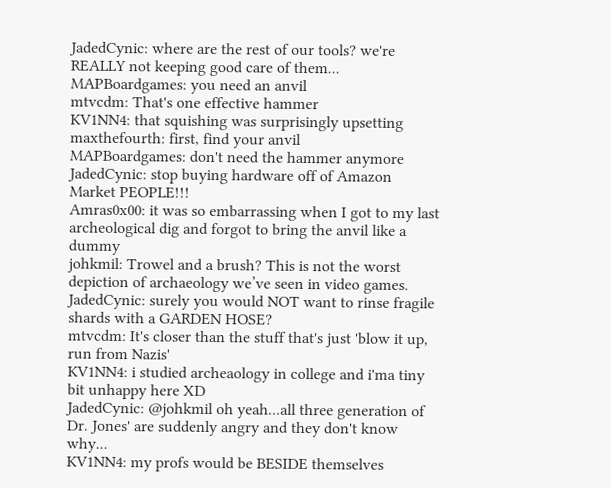JadedCynic: where are the rest of our tools? we're REALLY not keeping good care of them...
MAPBoardgames: you need an anvil
mtvcdm: That's one effective hammer
KV1NN4: that squishing was surprisingly upsetting
maxthefourth: first, find your anvil
MAPBoardgames: don't need the hammer anymore
JadedCynic: stop buying hardware off of Amazon Market PEOPLE!!!
Amras0x00: it was so embarrassing when I got to my last archeological dig and forgot to bring the anvil like a dummy
johkmil: Trowel and a brush? This is not the worst depiction of archaeology we’ve seen in video games.
JadedCynic: surely you would NOT want to rinse fragile shards with a GARDEN HOSE?
mtvcdm: It's closer than the stuff that's just 'blow it up, run from Nazis'
KV1NN4: i studied archeaology in college and i'ma tiny bit unhappy here XD
JadedCynic: @johkmil oh yeah...all three generation of Dr. Jones' are suddenly angry and they don't know why...
KV1NN4: my profs would be BESIDE themselves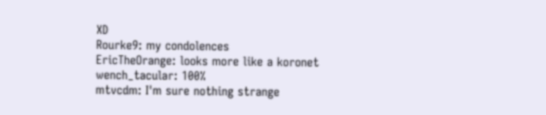XD
Rourke9: my condolences
EricTheOrange: looks more like a koronet
wench_tacular: 100%
mtvcdm: I'm sure nothing strange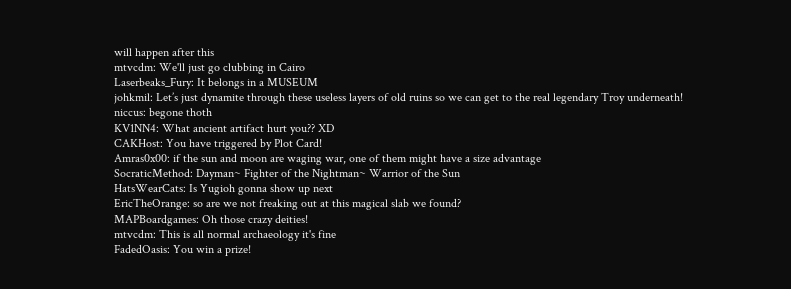will happen after this
mtvcdm: We'll just go clubbing in Cairo
Laserbeaks_Fury: It belongs in a MUSEUM
johkmil: Let’s just dynamite through these useless layers of old ruins so we can get to the real legendary Troy underneath!
niccus: begone thoth
KV1NN4: What ancient artifact hurt you?? XD
CAKHost: You have triggered by Plot Card!
Amras0x00: if the sun and moon are waging war, one of them might have a size advantage
SocraticMethod: Dayman~ Fighter of the Nightman~ Warrior of the Sun
HatsWearCats: Is Yugioh gonna show up next
EricTheOrange: so are we not freaking out at this magical slab we found?
MAPBoardgames: Oh those crazy deities!
mtvcdm: This is all normal archaeology it's fine
FadedOasis: You win a prize!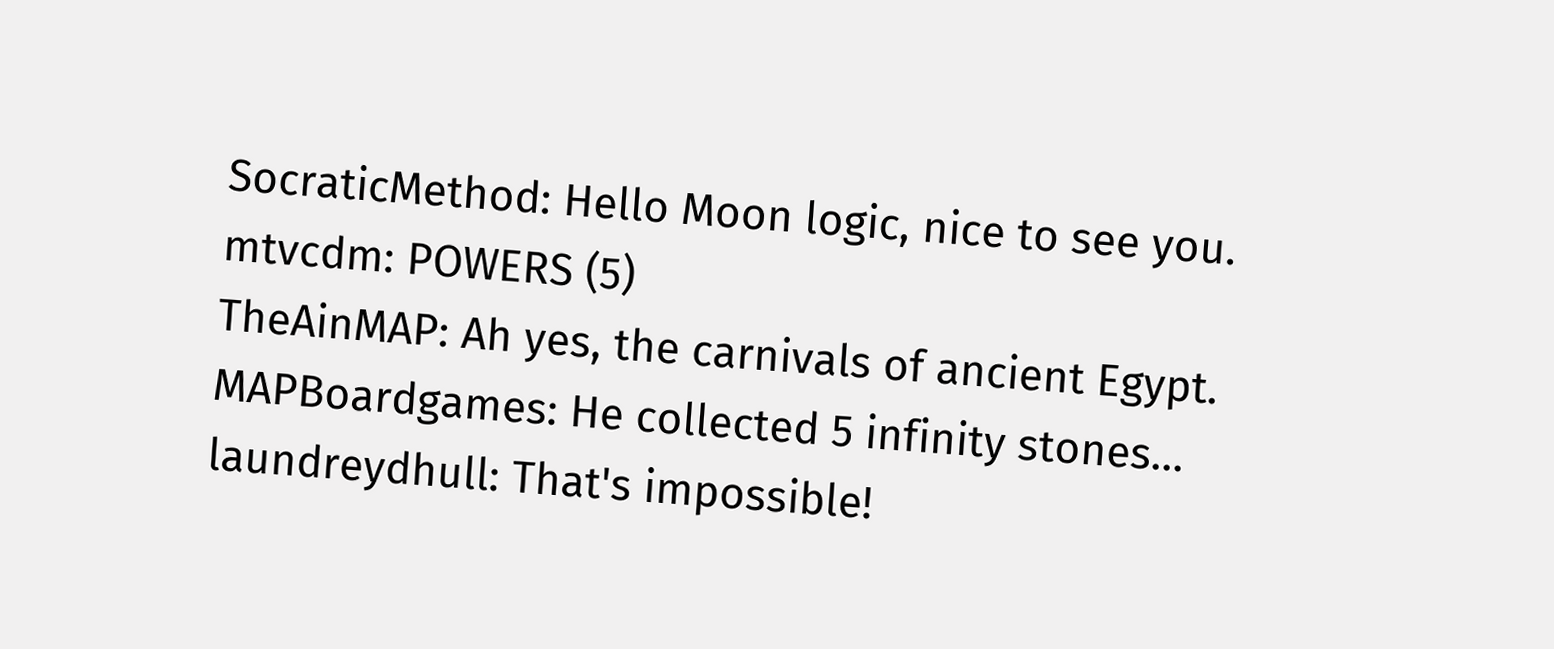SocraticMethod: Hello Moon logic, nice to see you.
mtvcdm: POWERS (5)
TheAinMAP: Ah yes, the carnivals of ancient Egypt.
MAPBoardgames: He collected 5 infinity stones...
laundreydhull: That's impossible!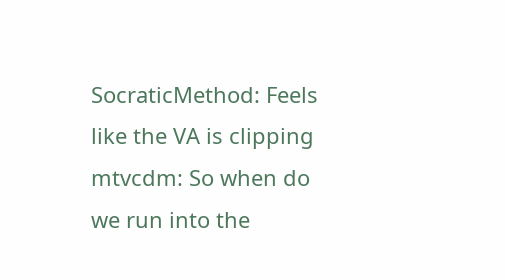SocraticMethod: Feels like the VA is clipping
mtvcdm: So when do we run into the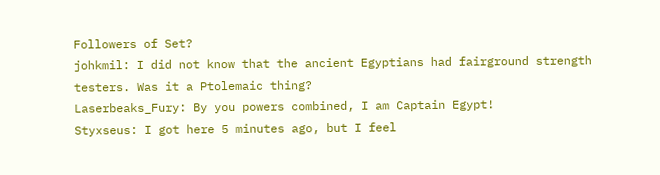Followers of Set?
johkmil: I did not know that the ancient Egyptians had fairground strength testers. Was it a Ptolemaic thing?
Laserbeaks_Fury: By you powers combined, I am Captain Egypt!
Styxseus: I got here 5 minutes ago, but I feel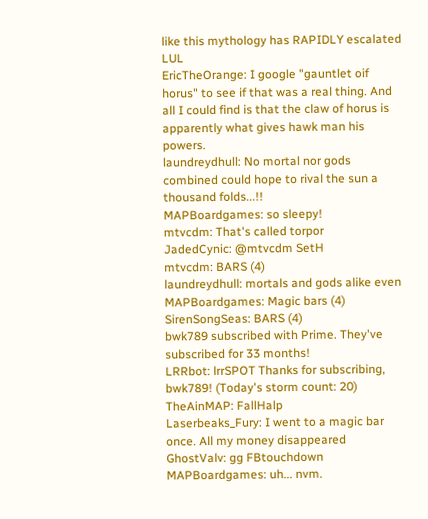like this mythology has RAPIDLY escalated LUL
EricTheOrange: I google "gauntlet oif horus" to see if that was a real thing. And all I could find is that the claw of horus is apparently what gives hawk man his powers.
laundreydhull: No mortal nor gods combined could hope to rival the sun a thousand folds...!!
MAPBoardgames: so sleepy!
mtvcdm: That's called torpor
JadedCynic: @mtvcdm SetH
mtvcdm: BARS (4)
laundreydhull: mortals and gods alike even
MAPBoardgames: Magic bars (4)
SirenSongSeas: BARS (4)
bwk789 subscribed with Prime. They've subscribed for 33 months!
LRRbot: lrrSPOT Thanks for subscribing, bwk789! (Today's storm count: 20)
TheAinMAP: FallHalp
Laserbeaks_Fury: I went to a magic bar once. All my money disappeared
GhostValv: gg FBtouchdown
MAPBoardgames: uh... nvm.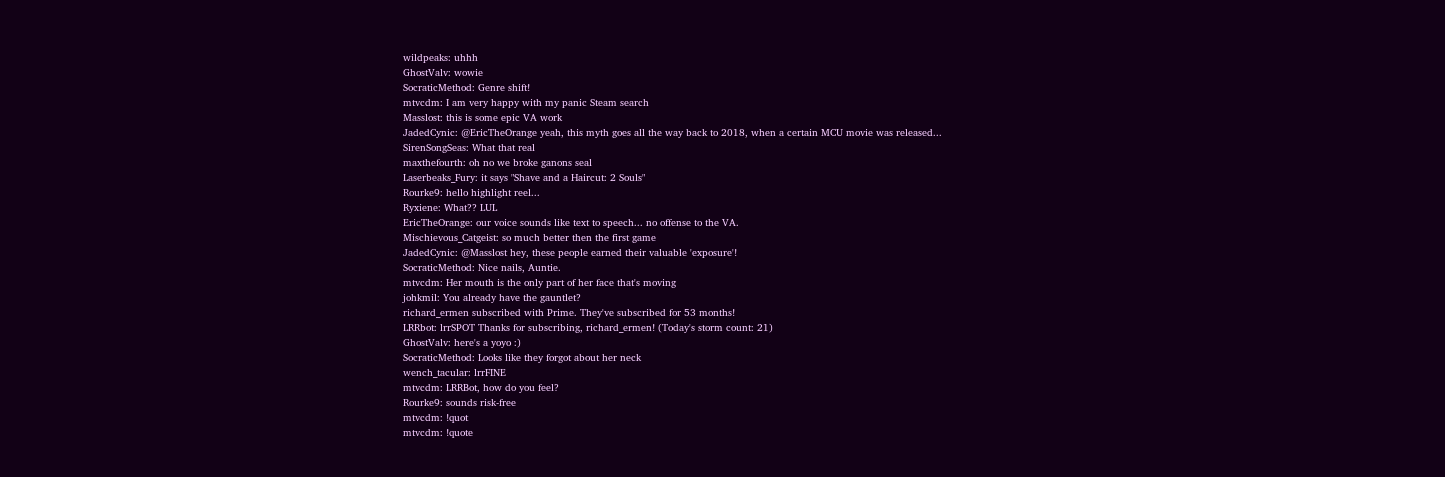wildpeaks: uhhh
GhostValv: wowie
SocraticMethod: Genre shift!
mtvcdm: I am very happy with my panic Steam search
Masslost: this is some epic VA work
JadedCynic: @EricTheOrange yeah, this myth goes all the way back to 2018, when a certain MCU movie was released...
SirenSongSeas: What that real
maxthefourth: oh no we broke ganons seal
Laserbeaks_Fury: it says "Shave and a Haircut: 2 Souls"
Rourke9: hello highlight reel...
Ryxiene: What?? LUL
EricTheOrange: our voice sounds like text to speech... no offense to the VA.
Mischievous_Catgeist: so much better then the first game
JadedCynic: @Masslost hey, these people earned their valuable 'exposure'!
SocraticMethod: Nice nails, Auntie.
mtvcdm: Her mouth is the only part of her face that's moving
johkmil: You already have the gauntlet?
richard_ermen subscribed with Prime. They've subscribed for 53 months!
LRRbot: lrrSPOT Thanks for subscribing, richard_ermen! (Today's storm count: 21)
GhostValv: here's a yoyo :)
SocraticMethod: Looks like they forgot about her neck
wench_tacular: lrrFINE
mtvcdm: LRRBot, how do you feel?
Rourke9: sounds risk-free
mtvcdm: !quot
mtvcdm: !quote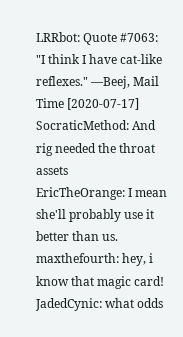LRRbot: Quote #7063: "I think I have cat-like reflexes." —Beej, Mail Time [2020-07-17]
SocraticMethod: And rig needed the throat assets
EricTheOrange: I mean she'll probably use it better than us.
maxthefourth: hey, i know that magic card!
JadedCynic: what odds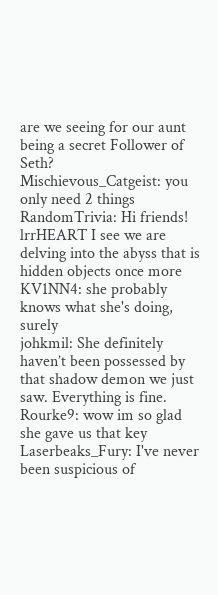are we seeing for our aunt being a secret Follower of Seth?
Mischievous_Catgeist: you only need 2 things
RandomTrivia: Hi friends! lrrHEART I see we are delving into the abyss that is hidden objects once more
KV1NN4: she probably knows what she's doing, surely
johkmil: She definitely haven’t been possessed by that shadow demon we just saw. Everything is fine.
Rourke9: wow im so glad she gave us that key
Laserbeaks_Fury: I've never been suspicious of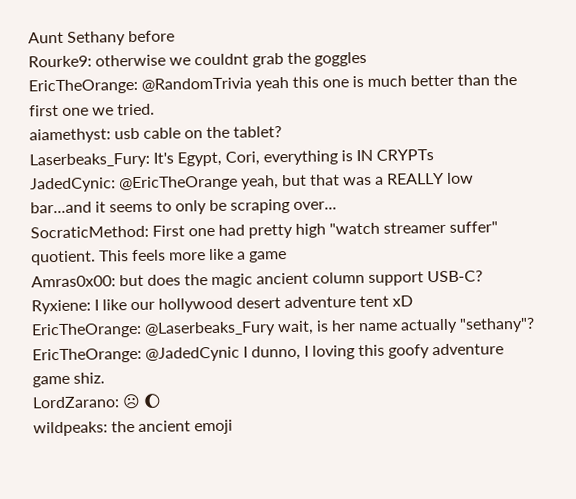Aunt Sethany before
Rourke9: otherwise we couldnt grab the goggles
EricTheOrange: @RandomTrivia yeah this one is much better than the first one we tried.
aiamethyst: usb cable on the tablet?
Laserbeaks_Fury: It's Egypt, Cori, everything is IN CRYPTs
JadedCynic: @EricTheOrange yeah, but that was a REALLY low bar...and it seems to only be scraping over...
SocraticMethod: First one had pretty high "watch streamer suffer" quotient. This feels more like a game
Amras0x00: but does the magic ancient column support USB-C?
Ryxiene: I like our hollywood desert adventure tent xD
EricTheOrange: @Laserbeaks_Fury wait, is her name actually "sethany"?
EricTheOrange: @JadedCynic I dunno, I loving this goofy adventure game shiz.
LordZarano: ☹ 🌔
wildpeaks: the ancient emoji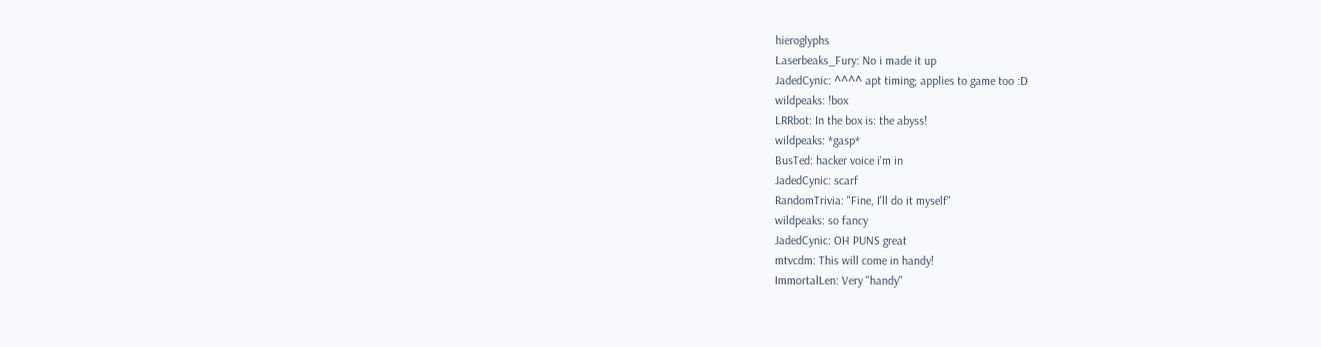hieroglyphs
Laserbeaks_Fury: No i made it up
JadedCynic: ^^^^ apt timing; applies to game too :D
wildpeaks: !box
LRRbot: In the box is: the abyss!
wildpeaks: *gasp*
BusTed: hacker voice i'm in
JadedCynic: scarf
RandomTrivia: "Fine, I'll do it myself"
wildpeaks: so fancy
JadedCynic: OH PUNS great
mtvcdm: This will come in handy!
ImmortalLen: Very "handy"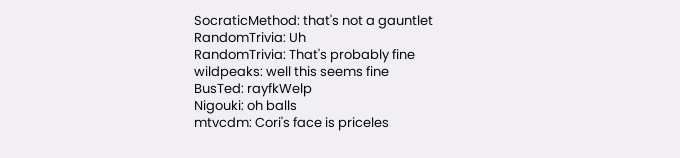SocraticMethod: that's not a gauntlet
RandomTrivia: Uh
RandomTrivia: That's probably fine
wildpeaks: well this seems fine
BusTed: rayfkWelp
Nigouki: oh balls
mtvcdm: Cori's face is priceles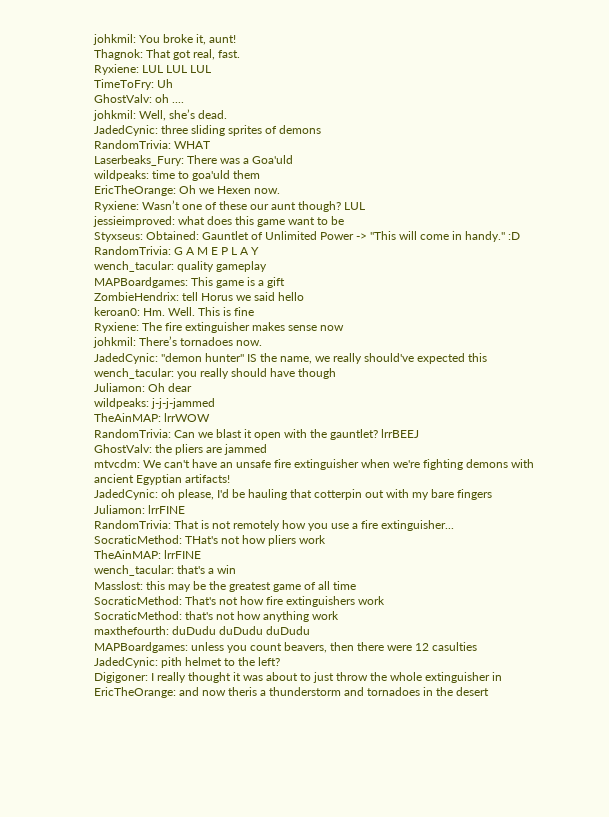johkmil: You broke it, aunt!
Thagnok: That got real, fast.
Ryxiene: LUL LUL LUL
TimeToFry: Uh
GhostValv: oh ....
johkmil: Well, she’s dead.
JadedCynic: three sliding sprites of demons
RandomTrivia: WHAT
Laserbeaks_Fury: There was a Goa'uld
wildpeaks: time to goa'uld them
EricTheOrange: Oh we Hexen now.
Ryxiene: Wasn’t one of these our aunt though? LUL
jessieimproved: what does this game want to be
Styxseus: Obtained: Gauntlet of Unlimited Power -> "This will come in handy." :D
RandomTrivia: G A M E P L A Y
wench_tacular: quality gameplay
MAPBoardgames: This game is a gift
ZombieHendrix: tell Horus we said hello
keroan0: Hm. Well. This is fine
Ryxiene: The fire extinguisher makes sense now
johkmil: There’s tornadoes now.
JadedCynic: "demon hunter" IS the name, we really should've expected this
wench_tacular: you really should have though
Juliamon: Oh dear
wildpeaks: j-j-j-jammed
TheAinMAP: lrrWOW
RandomTrivia: Can we blast it open with the gauntlet? lrrBEEJ
GhostValv: the pliers are jammed
mtvcdm: We can't have an unsafe fire extinguisher when we're fighting demons with ancient Egyptian artifacts!
JadedCynic: oh please, I'd be hauling that cotterpin out with my bare fingers
Juliamon: lrrFINE
RandomTrivia: That is not remotely how you use a fire extinguisher...
SocraticMethod: THat's not how pliers work
TheAinMAP: lrrFINE
wench_tacular: that's a win
Masslost: this may be the greatest game of all time
SocraticMethod: That's not how fire extinguishers work
SocraticMethod: that's not how anything work
maxthefourth: duDudu duDudu duDudu
MAPBoardgames: unless you count beavers, then there were 12 casulties
JadedCynic: pith helmet to the left?
Digigoner: I really thought it was about to just throw the whole extinguisher in
EricTheOrange: and now theris a thunderstorm and tornadoes in the desert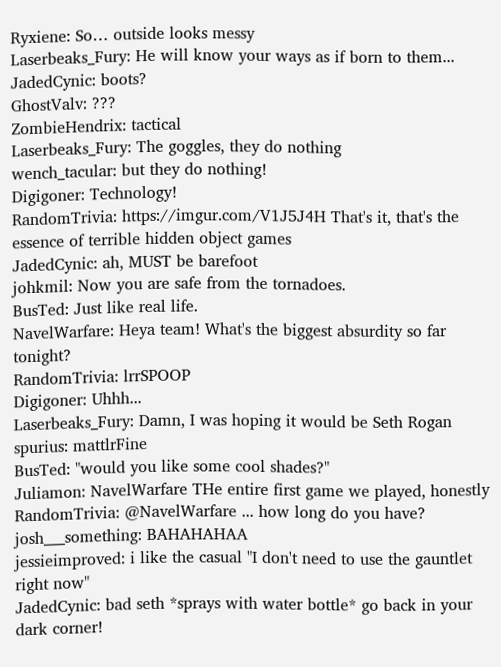Ryxiene: So… outside looks messy
Laserbeaks_Fury: He will know your ways as if born to them...
JadedCynic: boots?
GhostValv: ???
ZombieHendrix: tactical
Laserbeaks_Fury: The goggles, they do nothing
wench_tacular: but they do nothing!
Digigoner: Technology!
RandomTrivia: https://imgur.com/V1J5J4H That's it, that's the essence of terrible hidden object games
JadedCynic: ah, MUST be barefoot
johkmil: Now you are safe from the tornadoes.
BusTed: Just like real life.
NavelWarfare: Heya team! What's the biggest absurdity so far tonight?
RandomTrivia: lrrSPOOP
Digigoner: Uhhh...
Laserbeaks_Fury: Damn, I was hoping it would be Seth Rogan
spurius: mattlrFine
BusTed: "would you like some cool shades?"
Juliamon: NavelWarfare THe entire first game we played, honestly
RandomTrivia: @NavelWarfare ... how long do you have?
josh___something: BAHAHAHAA
jessieimproved: i like the casual "I don't need to use the gauntlet right now"
JadedCynic: bad seth *sprays with water bottle* go back in your dark corner!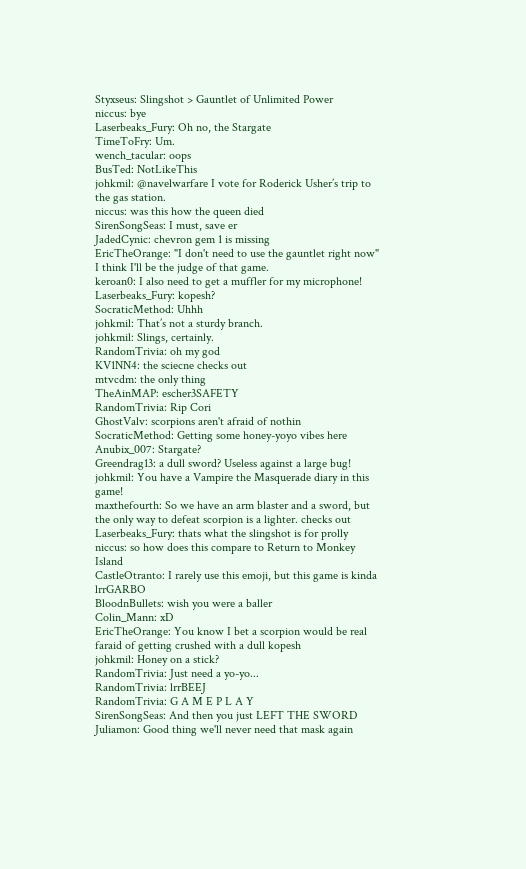Styxseus: Slingshot > Gauntlet of Unlimited Power
niccus: bye
Laserbeaks_Fury: Oh no, the Stargate
TimeToFry: Um.
wench_tacular: oops
BusTed: NotLikeThis
johkmil: @navelwarfare I vote for Roderick Usher’s trip to the gas station.
niccus: was this how the queen died
SirenSongSeas: I must, save er
JadedCynic: chevron gem 1 is missing
EricTheOrange: "I don't need to use the gauntlet right now" I think I'll be the judge of that game.
keroan0: I also need to get a muffler for my microphone!
Laserbeaks_Fury: kopesh?
SocraticMethod: Uhhh
johkmil: That’s not a sturdy branch.
johkmil: Slings, certainly.
RandomTrivia: oh my god
KV1NN4: the sciecne checks out
mtvcdm: the only thing
TheAinMAP: escher3SAFETY
RandomTrivia: Rip Cori
GhostValv: scorpions aren't afraid of nothin
SocraticMethod: Getting some honey-yoyo vibes here
Anubix_007: Stargate?
Greendrag13: a dull sword? Useless against a large bug!
johkmil: You have a Vampire the Masquerade diary in this game!
maxthefourth: So we have an arm blaster and a sword, but the only way to defeat scorpion is a lighter. checks out
Laserbeaks_Fury: thats what the slingshot is for prolly
niccus: so how does this compare to Return to Monkey Island
CastleOtranto: I rarely use this emoji, but this game is kinda lrrGARBO
BloodnBullets: wish you were a baller
Colin_Mann: xD
EricTheOrange: You know I bet a scorpion would be real faraid of getting crushed with a dull kopesh
johkmil: Honey on a stick?
RandomTrivia: Just need a yo-yo...
RandomTrivia: lrrBEEJ
RandomTrivia: G A M E P L A Y
SirenSongSeas: And then you just LEFT THE SWORD
Juliamon: Good thing we'll never need that mask again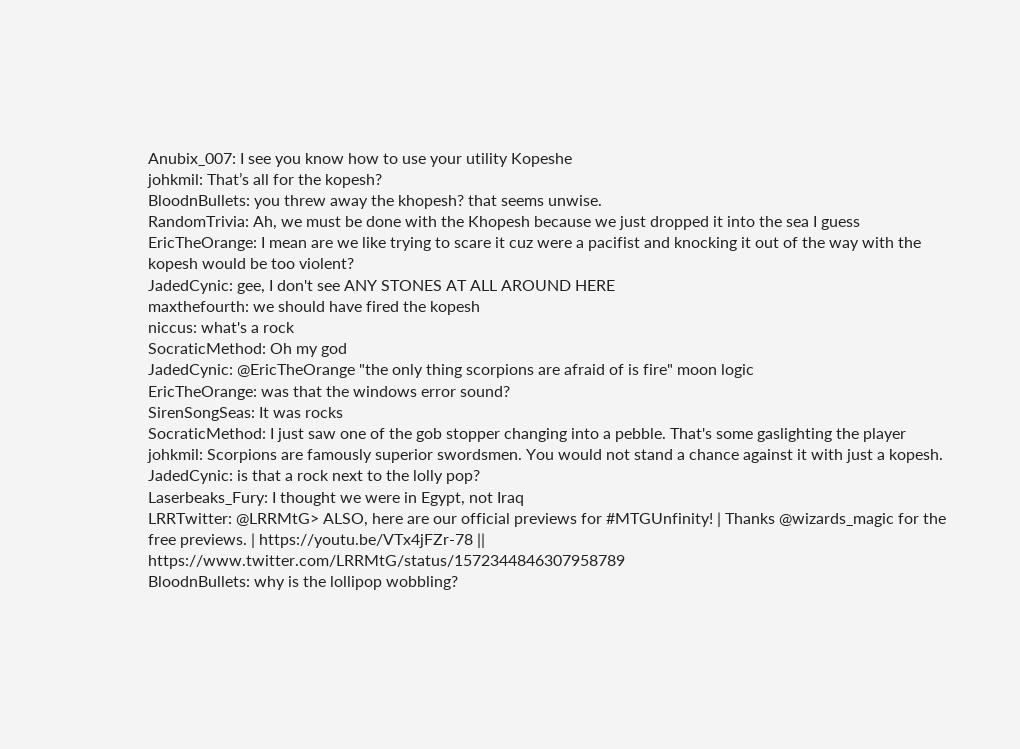Anubix_007: I see you know how to use your utility Kopeshe
johkmil: That’s all for the kopesh?
BloodnBullets: you threw away the khopesh? that seems unwise.
RandomTrivia: Ah, we must be done with the Khopesh because we just dropped it into the sea I guess
EricTheOrange: I mean are we like trying to scare it cuz were a pacifist and knocking it out of the way with the kopesh would be too violent?
JadedCynic: gee, I don't see ANY STONES AT ALL AROUND HERE
maxthefourth: we should have fired the kopesh
niccus: what's a rock
SocraticMethod: Oh my god
JadedCynic: @EricTheOrange "the only thing scorpions are afraid of is fire" moon logic
EricTheOrange: was that the windows error sound?
SirenSongSeas: It was rocks
SocraticMethod: I just saw one of the gob stopper changing into a pebble. That's some gaslighting the player
johkmil: Scorpions are famously superior swordsmen. You would not stand a chance against it with just a kopesh.
JadedCynic: is that a rock next to the lolly pop?
Laserbeaks_Fury: I thought we were in Egypt, not Iraq
LRRTwitter: @LRRMtG> ALSO, here are our official previews for #MTGUnfinity! | Thanks @wizards_magic for the free previews. | https://youtu.be/VTx4jFZr-78 || https://www.twitter.com/LRRMtG/status/1572344846307958789
BloodnBullets: why is the lollipop wobbling?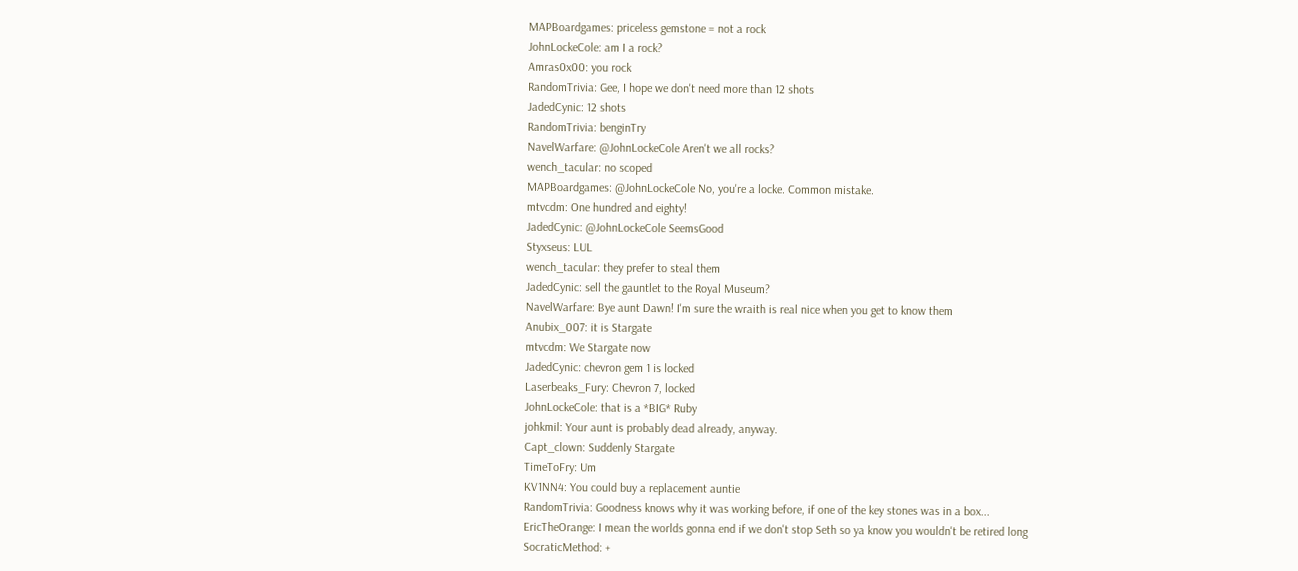MAPBoardgames: priceless gemstone = not a rock
JohnLockeCole: am I a rock?
Amras0x00: you rock
RandomTrivia: Gee, I hope we don't need more than 12 shots
JadedCynic: 12 shots
RandomTrivia: benginTry
NavelWarfare: @JohnLockeCole Aren't we all rocks?
wench_tacular: no scoped
MAPBoardgames: @JohnLockeCole No, you're a locke. Common mistake.
mtvcdm: One hundred and eighty!
JadedCynic: @JohnLockeCole SeemsGood
Styxseus: LUL
wench_tacular: they prefer to steal them
JadedCynic: sell the gauntlet to the Royal Museum?
NavelWarfare: Bye aunt Dawn! I'm sure the wraith is real nice when you get to know them
Anubix_007: it is Stargate
mtvcdm: We Stargate now
JadedCynic: chevron gem 1 is locked
Laserbeaks_Fury: Chevron 7, locked
JohnLockeCole: that is a *BIG* Ruby
johkmil: Your aunt is probably dead already, anyway.
Capt_clown: Suddenly Stargate
TimeToFry: Um
KV1NN4: You could buy a replacement auntie
RandomTrivia: Goodness knows why it was working before, if one of the key stones was in a box...
EricTheOrange: I mean the worlds gonna end if we don't stop Seth so ya know you wouldn't be retired long
SocraticMethod: +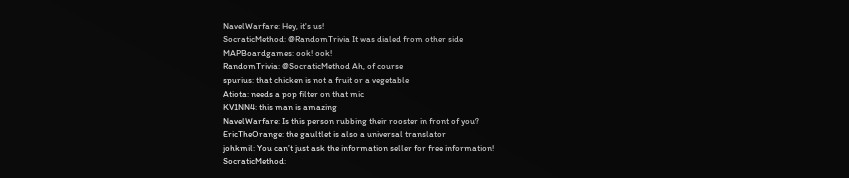NavelWarfare: Hey, it's us!
SocraticMethod: @RandomTrivia It was dialed from other side
MAPBoardgames: ook! ook!
RandomTrivia: @SocraticMethod Ah, of course
spurius: that chicken is not a fruit or a vegetable
Atiota: needs a pop filter on that mic
KV1NN4: this man is amazing
NavelWarfare: Is this person rubbing their rooster in front of you?
EricTheOrange: the gaultlet is also a universal translator
johkmil: You can’t just ask the information seller for free information!
SocraticMethod: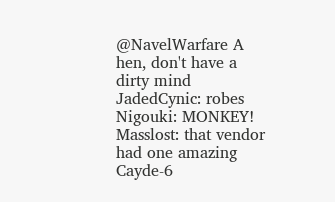@NavelWarfare A hen, don't have a dirty mind
JadedCynic: robes
Nigouki: MONKEY!
Masslost: that vendor had one amazing Cayde-6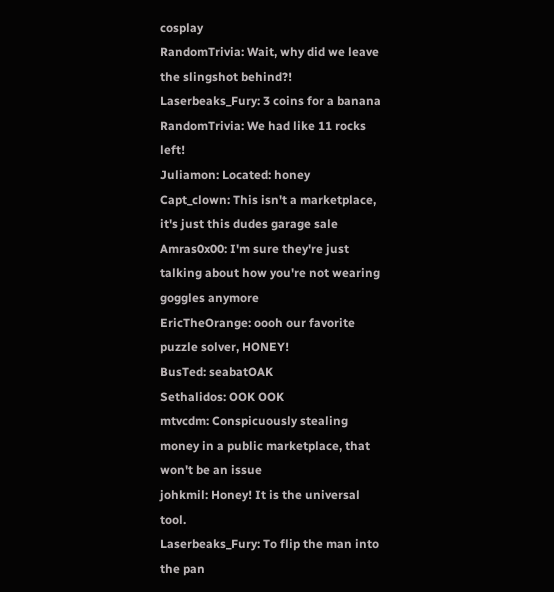cosplay
RandomTrivia: Wait, why did we leave the slingshot behind?!
Laserbeaks_Fury: 3 coins for a banana
RandomTrivia: We had like 11 rocks left!
Juliamon: Located: honey
Capt_clown: This isn't a marketplace, it's just this dudes garage sale
Amras0x00: I'm sure they're just talking about how you're not wearing goggles anymore
EricTheOrange: oooh our favorite puzzle solver, HONEY!
BusTed: seabatOAK
Sethalidos: OOK OOK
mtvcdm: Conspicuously stealing money in a public marketplace, that won't be an issue
johkmil: Honey! It is the universal tool.
Laserbeaks_Fury: To flip the man into the pan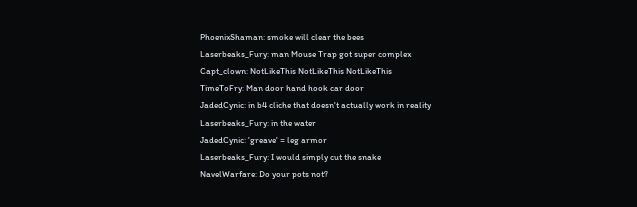PhoenixShaman: smoke will clear the bees
Laserbeaks_Fury: man Mouse Trap got super complex
Capt_clown: NotLikeThis NotLikeThis NotLikeThis
TimeToFry: Man door hand hook car door
JadedCynic: in b4 cliche that doesn't actually work in reality
Laserbeaks_Fury: in the water
JadedCynic: 'greave' = leg armor
Laserbeaks_Fury: I would simply cut the snake
NavelWarfare: Do your pots not?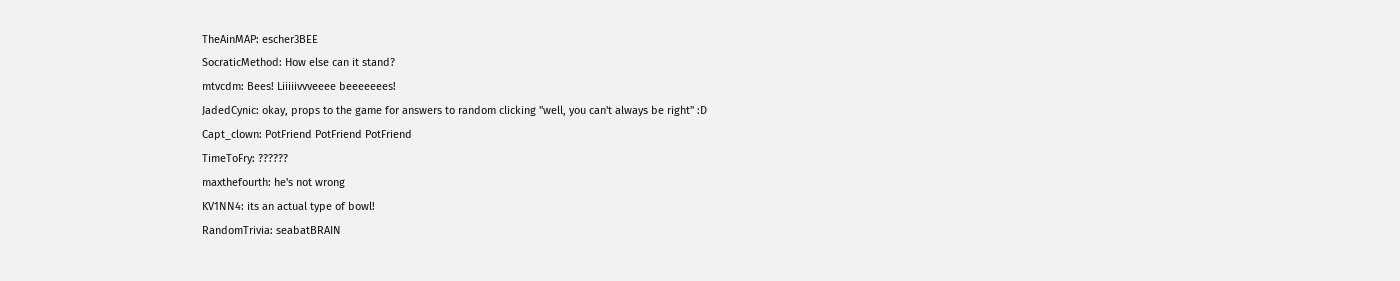TheAinMAP: escher3BEE
SocraticMethod: How else can it stand?
mtvcdm: Bees! Liiiiivvveeee beeeeeees!
JadedCynic: okay, props to the game for answers to random clicking "well, you can't always be right" :D
Capt_clown: PotFriend PotFriend PotFriend
TimeToFry: ??????
maxthefourth: he's not wrong
KV1NN4: its an actual type of bowl!
RandomTrivia: seabatBRAIN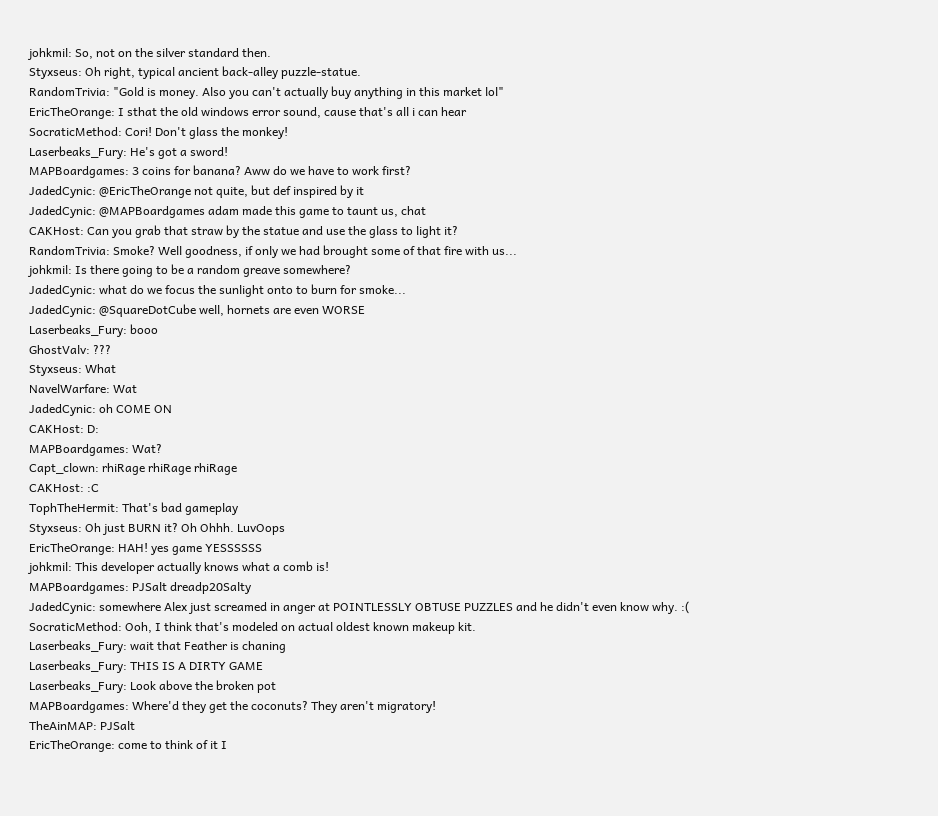johkmil: So, not on the silver standard then.
Styxseus: Oh right, typical ancient back-alley puzzle-statue.
RandomTrivia: "Gold is money. Also you can't actually buy anything in this market lol"
EricTheOrange: I sthat the old windows error sound, cause that's all i can hear
SocraticMethod: Cori! Don't glass the monkey!
Laserbeaks_Fury: He's got a sword!
MAPBoardgames: 3 coins for banana? Aww do we have to work first?
JadedCynic: @EricTheOrange not quite, but def inspired by it
JadedCynic: @MAPBoardgames adam made this game to taunt us, chat
CAKHost: Can you grab that straw by the statue and use the glass to light it?
RandomTrivia: Smoke? Well goodness, if only we had brought some of that fire with us...
johkmil: Is there going to be a random greave somewhere?
JadedCynic: what do we focus the sunlight onto to burn for smoke...
JadedCynic: @SquareDotCube well, hornets are even WORSE
Laserbeaks_Fury: booo
GhostValv: ???
Styxseus: What
NavelWarfare: Wat
JadedCynic: oh COME ON
CAKHost: D:
MAPBoardgames: Wat?
Capt_clown: rhiRage rhiRage rhiRage
CAKHost: :C
TophTheHermit: That's bad gameplay
Styxseus: Oh just BURN it? Oh Ohhh. LuvOops
EricTheOrange: HAH! yes game YESSSSSS
johkmil: This developer actually knows what a comb is!
MAPBoardgames: PJSalt dreadp20Salty
JadedCynic: somewhere Alex just screamed in anger at POINTLESSLY OBTUSE PUZZLES and he didn't even know why. :(
SocraticMethod: Ooh, I think that's modeled on actual oldest known makeup kit.
Laserbeaks_Fury: wait that Feather is chaning
Laserbeaks_Fury: THIS IS A DIRTY GAME
Laserbeaks_Fury: Look above the broken pot
MAPBoardgames: Where'd they get the coconuts? They aren't migratory!
TheAinMAP: PJSalt
EricTheOrange: come to think of it I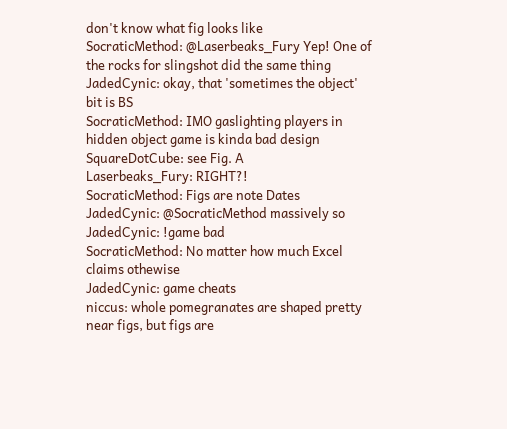don't know what fig looks like
SocraticMethod: @Laserbeaks_Fury Yep! One of the rocks for slingshot did the same thing
JadedCynic: okay, that 'sometimes the object' bit is BS
SocraticMethod: IMO gaslighting players in hidden object game is kinda bad design
SquareDotCube: see Fig. A
Laserbeaks_Fury: RIGHT?!
SocraticMethod: Figs are note Dates
JadedCynic: @SocraticMethod massively so
JadedCynic: !game bad
SocraticMethod: No matter how much Excel claims othewise
JadedCynic: game cheats
niccus: whole pomegranates are shaped pretty near figs, but figs are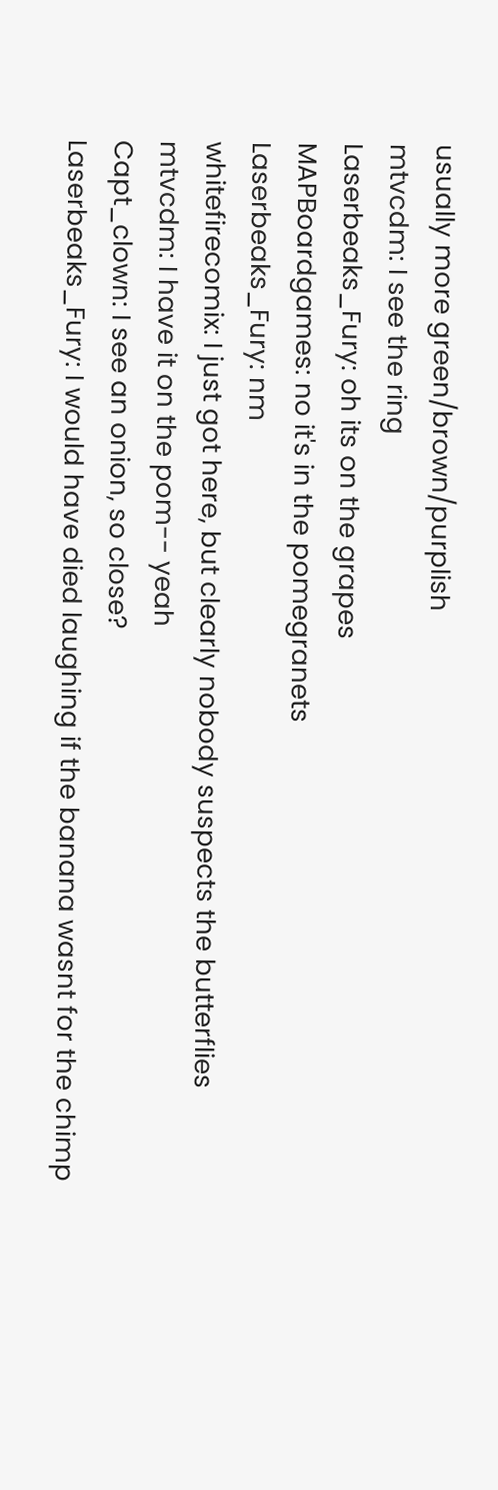usually more green/brown/purplish
mtvcdm: I see the ring
Laserbeaks_Fury: oh its on the grapes
MAPBoardgames: no it's in the pomegranets
Laserbeaks_Fury: nm
whitefirecomix: I just got here, but clearly nobody suspects the butterflies
mtvcdm: I have it on the pom-- yeah
Capt_clown: I see an onion, so close?
Laserbeaks_Fury: I would have died laughing if the banana wasnt for the chimp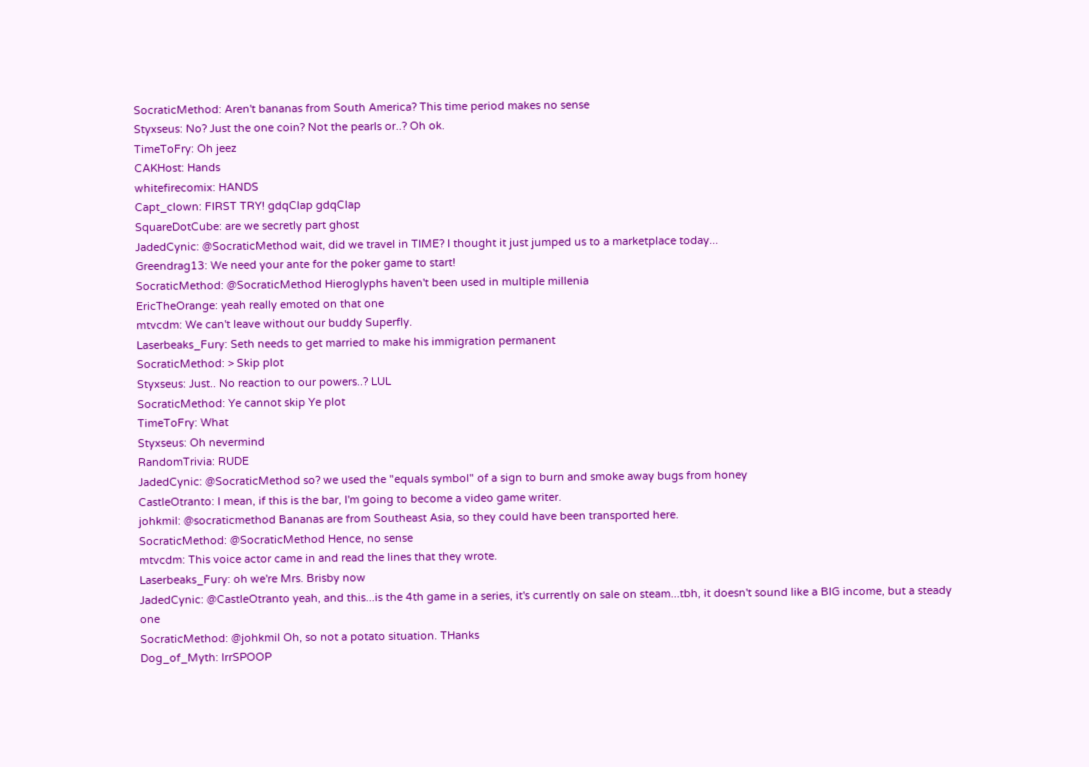SocraticMethod: Aren't bananas from South America? This time period makes no sense
Styxseus: No? Just the one coin? Not the pearls or..? Oh ok.
TimeToFry: Oh jeez
CAKHost: Hands
whitefirecomix: HANDS
Capt_clown: FIRST TRY! gdqClap gdqClap
SquareDotCube: are we secretly part ghost
JadedCynic: @SocraticMethod wait, did we travel in TIME? I thought it just jumped us to a marketplace today...
Greendrag13: We need your ante for the poker game to start!
SocraticMethod: @SocraticMethod Hieroglyphs haven't been used in multiple millenia
EricTheOrange: yeah really emoted on that one
mtvcdm: We can't leave without our buddy Superfly.
Laserbeaks_Fury: Seth needs to get married to make his immigration permanent
SocraticMethod: > Skip plot
Styxseus: Just.. No reaction to our powers..? LUL
SocraticMethod: Ye cannot skip Ye plot
TimeToFry: What
Styxseus: Oh nevermind
RandomTrivia: RUDE
JadedCynic: @SocraticMethod so? we used the "equals symbol" of a sign to burn and smoke away bugs from honey
CastleOtranto: I mean, if this is the bar, I'm going to become a video game writer.
johkmil: @socraticmethod Bananas are from Southeast Asia, so they could have been transported here.
SocraticMethod: @SocraticMethod Hence, no sense
mtvcdm: This voice actor came in and read the lines that they wrote.
Laserbeaks_Fury: oh we're Mrs. Brisby now
JadedCynic: @CastleOtranto yeah, and this...is the 4th game in a series, it's currently on sale on steam...tbh, it doesn't sound like a BIG income, but a steady one
SocraticMethod: @johkmil Oh, so not a potato situation. THanks
Dog_of_Myth: lrrSPOOP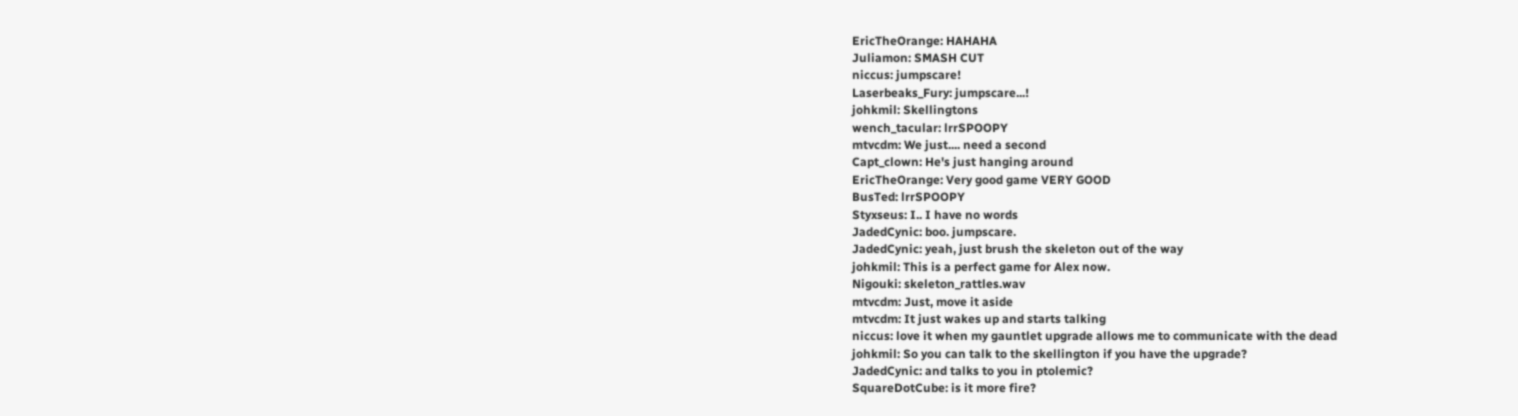EricTheOrange: HAHAHA
Juliamon: SMASH CUT
niccus: jumpscare!
Laserbeaks_Fury: jumpscare...!
johkmil: Skellingtons
wench_tacular: lrrSPOOPY
mtvcdm: We just.... need a second
Capt_clown: He's just hanging around
EricTheOrange: Very good game VERY GOOD
BusTed: lrrSPOOPY
Styxseus: I.. I have no words
JadedCynic: boo. jumpscare.
JadedCynic: yeah, just brush the skeleton out of the way
johkmil: This is a perfect game for Alex now.
Nigouki: skeleton_rattles.wav
mtvcdm: Just, move it aside
mtvcdm: It just wakes up and starts talking
niccus: love it when my gauntlet upgrade allows me to communicate with the dead
johkmil: So you can talk to the skellington if you have the upgrade?
JadedCynic: and talks to you in ptolemic?
SquareDotCube: is it more fire?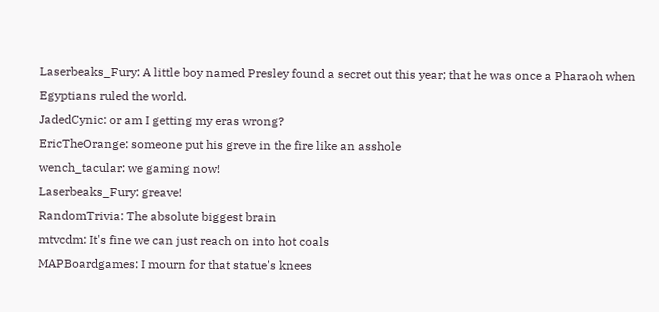Laserbeaks_Fury: A little boy named Presley found a secret out this year; that he was once a Pharaoh when Egyptians ruled the world.
JadedCynic: or am I getting my eras wrong?
EricTheOrange: someone put his greve in the fire like an asshole
wench_tacular: we gaming now!
Laserbeaks_Fury: greave!
RandomTrivia: The absolute biggest brain
mtvcdm: It's fine we can just reach on into hot coals
MAPBoardgames: I mourn for that statue's knees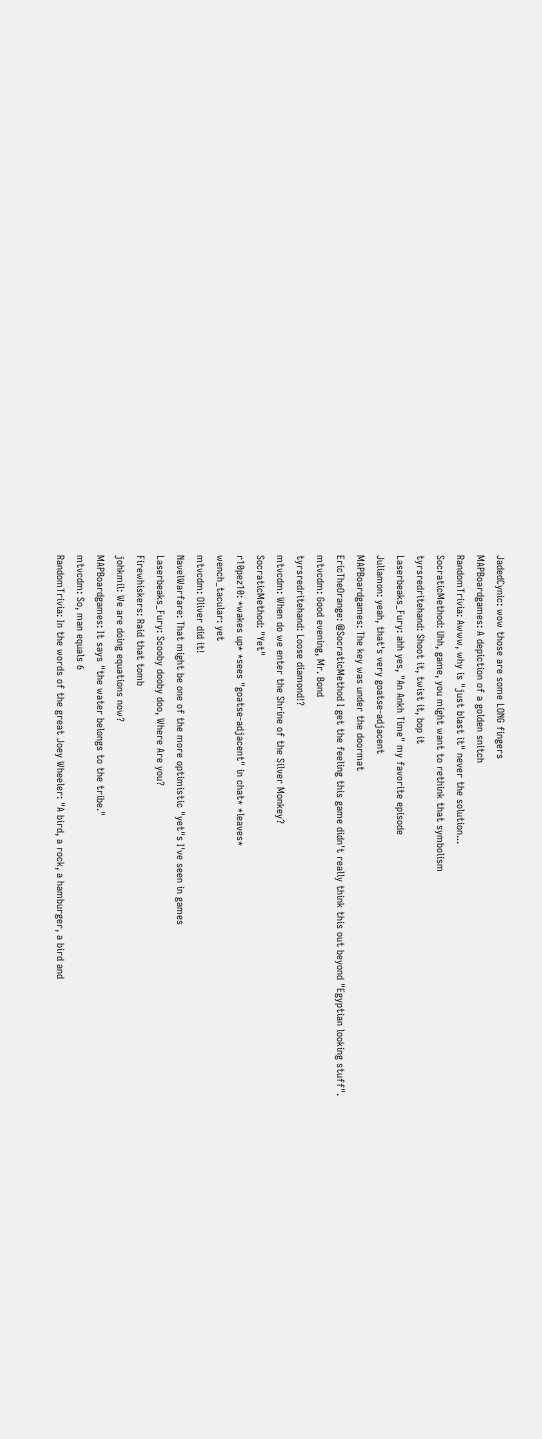JadedCynic: wow those are some LONG fingers
MAPBoardgames: A depiction of a golden snitch
RandomTrivia: Awww, why is "just blast it" never the solution...
SocraticMethod: Uhh, game, you might want to rethink that symbolism
tyrsredritehand: Shoot it, twist it, bop it
Laserbeaks_Fury: ahh yes, "An Ankh Time" my favorite episode
Juliamon: yeah, that's very goatse-adjacent
MAPBoardgames: The key was under the doormat
EricTheOrange: @SocraticMethod I get the feeling this game didn't really think this out beyond "Egyptian looking stuff".
mtvcdm: Good evening, Mr. Bond
tyrsredritehand: Loose diamond!?
mtvcdm: When do we enter the Shrine of the Silver Monkey?
SocraticMethod: "Yet"
r10pez10: *wakes up* *sees "goatse-adjacent" in chat* *leaves*
wench_tacular: yet
mtvcdm: Oliver did it!
NavelWarfare: That might be one of the more optimistic "yet"s I've seen in games
Laserbeaks_Fury: Scooby dooby doo, Where Are you?
Firewhiskers: Raid that tomb
johkmil: We are doing equations now?
MAPBoardgames: It says "the water belongs to the tribe."
mtvcdm: So, man equals 6
RandomTrivia: In the words of the great Joey Wheeler: "A bird, a rock, a hamburger, a bird and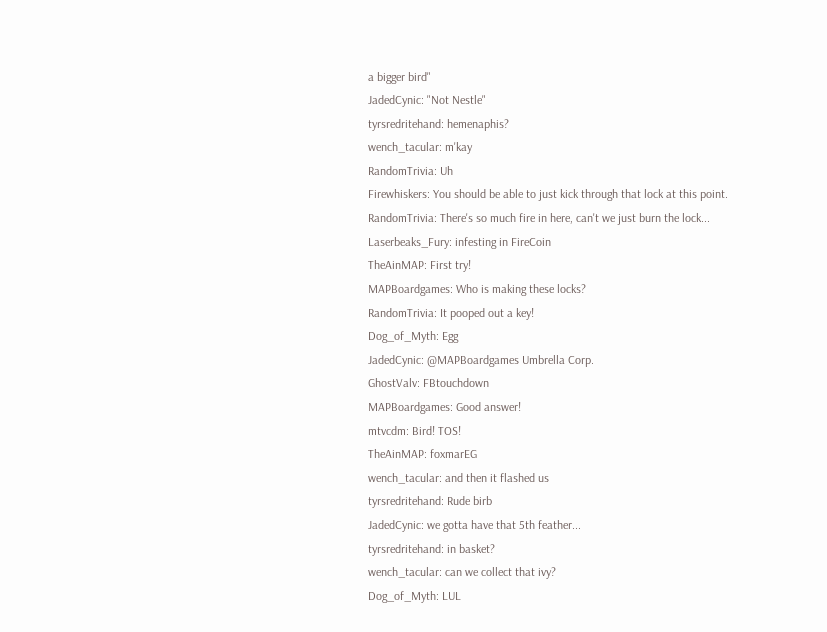a bigger bird"
JadedCynic: "Not Nestle"
tyrsredritehand: hemenaphis?
wench_tacular: m'kay
RandomTrivia: Uh
Firewhiskers: You should be able to just kick through that lock at this point.
RandomTrivia: There's so much fire in here, can't we just burn the lock...
Laserbeaks_Fury: infesting in FireCoin
TheAinMAP: First try!
MAPBoardgames: Who is making these locks?
RandomTrivia: It pooped out a key!
Dog_of_Myth: Egg
JadedCynic: @MAPBoardgames Umbrella Corp.
GhostValv: FBtouchdown
MAPBoardgames: Good answer!
mtvcdm: Bird! TOS!
TheAinMAP: foxmarEG
wench_tacular: and then it flashed us
tyrsredritehand: Rude birb
JadedCynic: we gotta have that 5th feather...
tyrsredritehand: in basket?
wench_tacular: can we collect that ivy?
Dog_of_Myth: LUL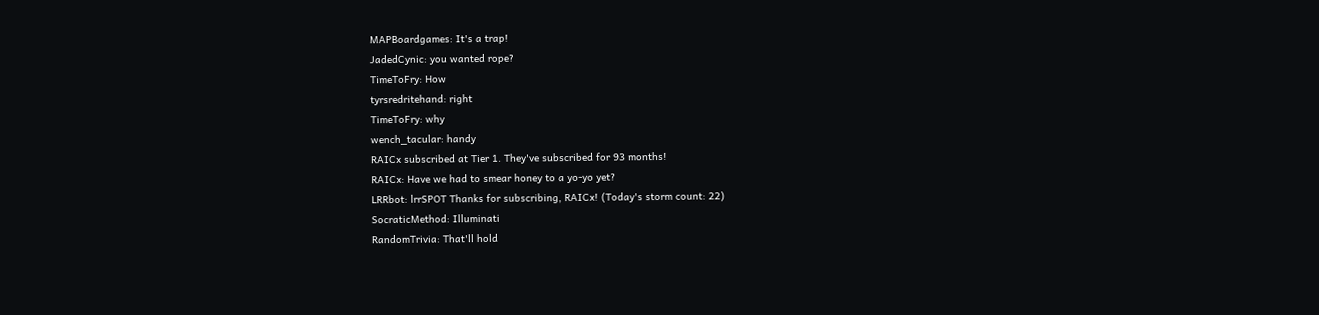MAPBoardgames: It's a trap!
JadedCynic: you wanted rope?
TimeToFry: How
tyrsredritehand: right
TimeToFry: why
wench_tacular: handy
RAICx subscribed at Tier 1. They've subscribed for 93 months!
RAICx: Have we had to smear honey to a yo-yo yet?
LRRbot: lrrSPOT Thanks for subscribing, RAICx! (Today's storm count: 22)
SocraticMethod: Illuminati
RandomTrivia: That'll hold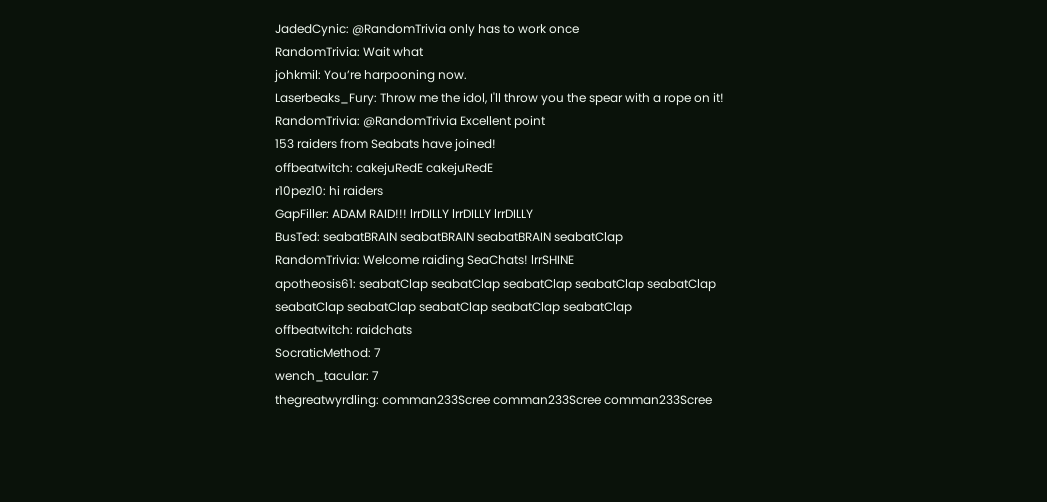JadedCynic: @RandomTrivia only has to work once
RandomTrivia: Wait what
johkmil: You’re harpooning now.
Laserbeaks_Fury: Throw me the idol, I'll throw you the spear with a rope on it!
RandomTrivia: @RandomTrivia Excellent point
153 raiders from Seabats have joined!
offbeatwitch: cakejuRedE cakejuRedE
r10pez10: hi raiders
GapFiller: ADAM RAID!!! lrrDILLY lrrDILLY lrrDILLY
BusTed: seabatBRAIN seabatBRAIN seabatBRAIN seabatClap
RandomTrivia: Welcome raiding SeaChats! lrrSHINE
apotheosis61: seabatClap seabatClap seabatClap seabatClap seabatClap seabatClap seabatClap seabatClap seabatClap seabatClap
offbeatwitch: raidchats
SocraticMethod: 7
wench_tacular: 7
thegreatwyrdling: comman233Scree comman233Scree comman233Scree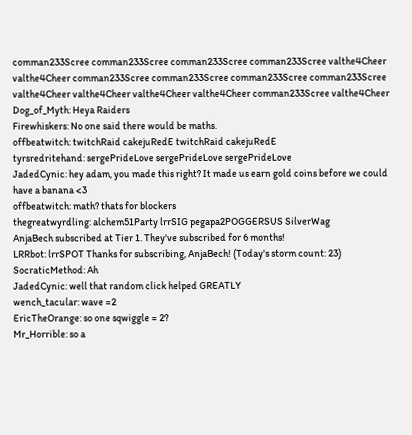comman233Scree comman233Scree comman233Scree comman233Scree valthe4Cheer valthe4Cheer comman233Scree comman233Scree comman233Scree comman233Scree valthe4Cheer valthe4Cheer valthe4Cheer valthe4Cheer comman233Scree valthe4Cheer
Dog_of_Myth: Heya Raiders
Firewhiskers: No one said there would be maths.
offbeatwitch: twitchRaid cakejuRedE twitchRaid cakejuRedE
tyrsredritehand: sergePrideLove sergePrideLove sergePrideLove
JadedCynic: hey adam, you made this right? It made us earn gold coins before we could have a banana <3
offbeatwitch: math? thats for blockers
thegreatwyrdling: alchem51Party lrrSIG pegapa2POGGERSUS SilverWag
AnjaBech subscribed at Tier 1. They've subscribed for 6 months!
LRRbot: lrrSPOT Thanks for subscribing, AnjaBech! (Today's storm count: 23)
SocraticMethod: Ah
JadedCynic: well that random click helped GREATLY
wench_tacular: wave =2
EricTheOrange: so one sqwiggle = 2?
Mr_Horrible: so a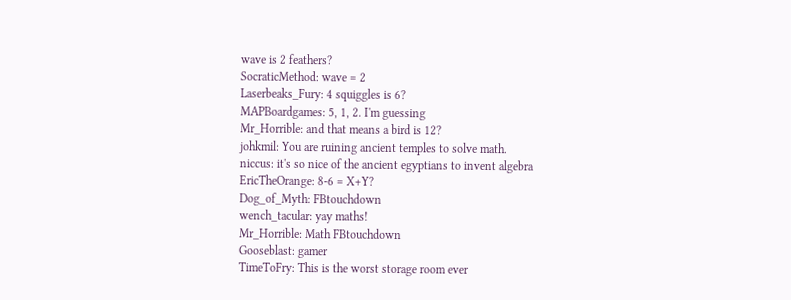wave is 2 feathers?
SocraticMethod: wave = 2
Laserbeaks_Fury: 4 squiggles is 6?
MAPBoardgames: 5, 1, 2. I'm guessing
Mr_Horrible: and that means a bird is 12?
johkmil: You are ruining ancient temples to solve math.
niccus: it's so nice of the ancient egyptians to invent algebra
EricTheOrange: 8-6 = X+Y?
Dog_of_Myth: FBtouchdown
wench_tacular: yay maths!
Mr_Horrible: Math FBtouchdown
Gooseblast: gamer
TimeToFry: This is the worst storage room ever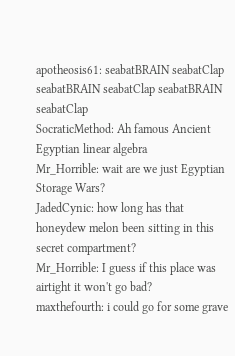apotheosis61: seabatBRAIN seabatClap seabatBRAIN seabatClap seabatBRAIN seabatClap
SocraticMethod: Ah famous Ancient Egyptian linear algebra
Mr_Horrible: wait are we just Egyptian Storage Wars?
JadedCynic: how long has that honeydew melon been sitting in this secret compartment?
Mr_Horrible: I guess if this place was airtight it won't go bad?
maxthefourth: i could go for some grave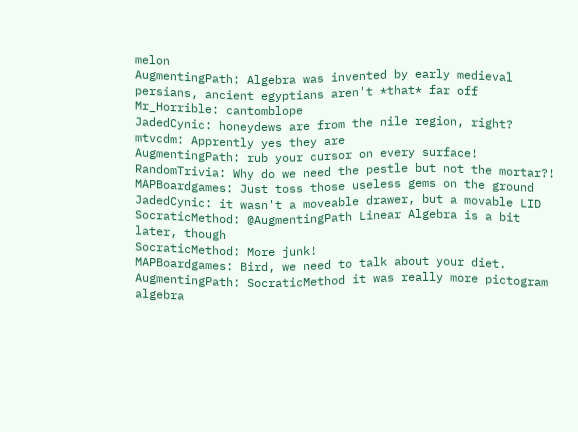melon
AugmentingPath: Algebra was invented by early medieval persians, ancient egyptians aren't *that* far off
Mr_Horrible: cantomblope
JadedCynic: honeydews are from the nile region, right?
mtvcdm: Apprently yes they are
AugmentingPath: rub your cursor on every surface!
RandomTrivia: Why do we need the pestle but not the mortar?!
MAPBoardgames: Just toss those useless gems on the ground
JadedCynic: it wasn't a moveable drawer, but a movable LID
SocraticMethod: @AugmentingPath Linear Algebra is a bit later, though
SocraticMethod: More junk!
MAPBoardgames: Bird, we need to talk about your diet.
AugmentingPath: SocraticMethod it was really more pictogram algebra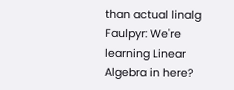than actual linalg
Faulpyr: We're learning Linear Algebra in here?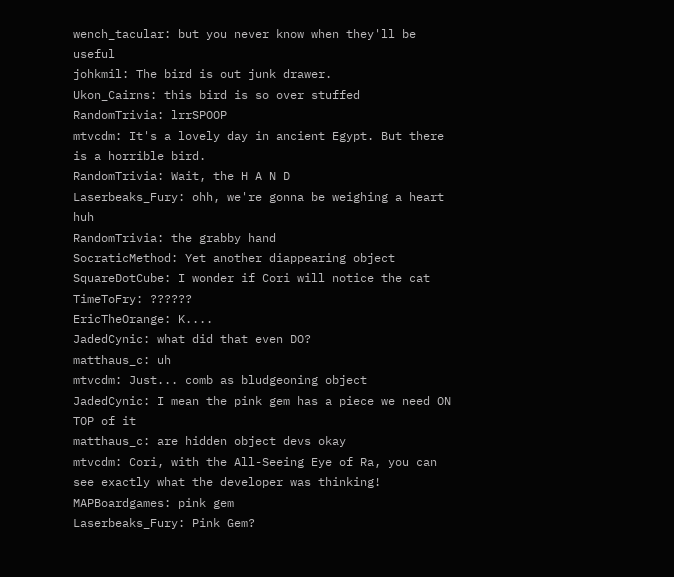wench_tacular: but you never know when they'll be useful
johkmil: The bird is out junk drawer.
Ukon_Cairns: this bird is so over stuffed
RandomTrivia: lrrSPOOP
mtvcdm: It's a lovely day in ancient Egypt. But there is a horrible bird.
RandomTrivia: Wait, the H A N D
Laserbeaks_Fury: ohh, we're gonna be weighing a heart huh
RandomTrivia: the grabby hand
SocraticMethod: Yet another diappearing object
SquareDotCube: I wonder if Cori will notice the cat
TimeToFry: ??????
EricTheOrange: K....
JadedCynic: what did that even DO?
matthaus_c: uh
mtvcdm: Just... comb as bludgeoning object
JadedCynic: I mean the pink gem has a piece we need ON TOP of it
matthaus_c: are hidden object devs okay
mtvcdm: Cori, with the All-Seeing Eye of Ra, you can see exactly what the developer was thinking!
MAPBoardgames: pink gem
Laserbeaks_Fury: Pink Gem?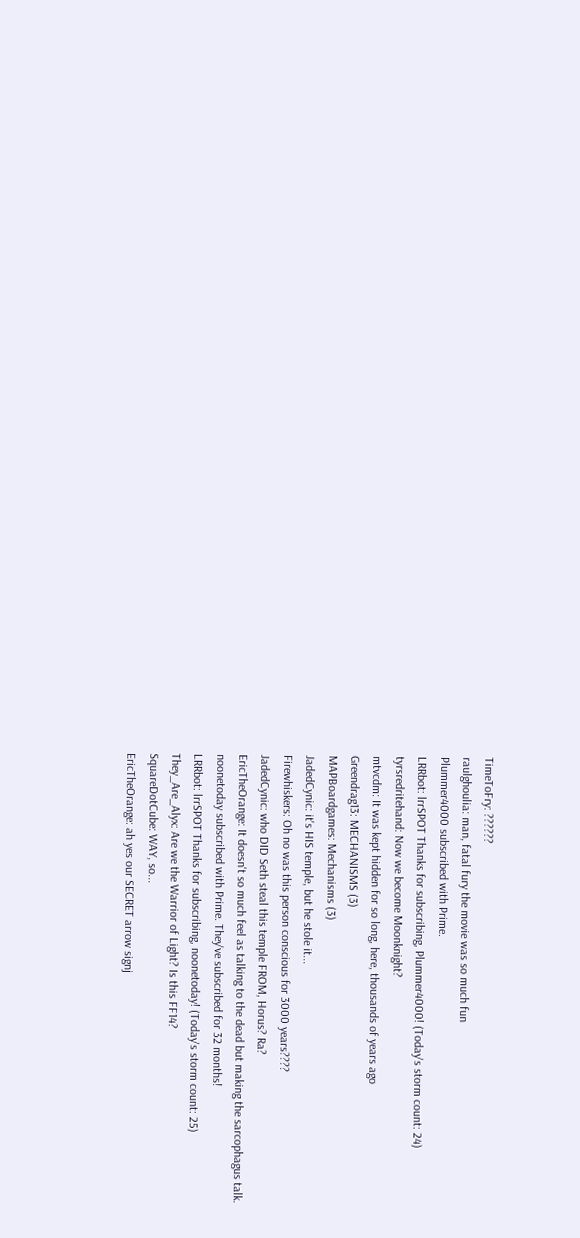TimeToFry: ??????
raulghoulia: man, fatal fury the movie was so much fun
Plummer4000 subscribed with Prime.
LRRbot: lrrSPOT Thanks for subscribing, Plummer4000! (Today's storm count: 24)
tyrsredritehand: Now we become Moonknight?
mtvcdm: It was kept hidden for so long, here, thousands of years ago
Greendrag13: MECHANISMS (3)
MAPBoardgames: Mechanisms (3)
JadedCynic: it's HIS temple, but he stole it...
Firewhiskers: Oh no was this person conscious for 3000 years????
JadedCynic: who DID Seth steal this temple FROM, Horus? Ra?
EricTheOrange: It doesn't so much feel as talking to the dead but making the sarcophagus talk.
noonetoday subscribed with Prime. They've subscribed for 32 months!
LRRbot: lrrSPOT Thanks for subscribing, noonetoday! (Today's storm count: 25)
They_Are_Alyx: Are we the Warrior of Light? Is this FF14?
SquareDotCube: WAY, so...
EricTheOrange: ah yes our SECRET arrow signj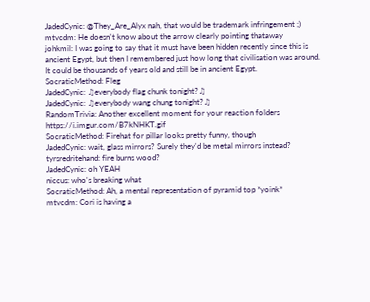JadedCynic: @They_Are_Alyx nah, that would be trademark infringement ;)
mtvcdm: He doesn't know about the arrow clearly pointing thataway
johkmil: I was going to say that it must have been hidden recently since this is ancient Egypt, but then I remembered just how long that civilisation was around. It could be thousands of years old and still be in ancient Egypt.
SocraticMethod: Fleg
JadedCynic: ♫everybody flag chunk tonight?♫
JadedCynic: ♫everybody wang chung tonight?♫
RandomTrivia: Another excellent moment for your reaction folders https://i.imgur.com/B7kNHKT.gif
SocraticMethod: Firehat for pillar looks pretty funny, though
JadedCynic: wait, glass mirrors? Surely they'd be metal mirrors instead?
tyrsredritehand: fire burns wood?
JadedCynic: oh YEAH
niccus: who's breaking what
SocraticMethod: Ah, a mental representation of pyramid top *yoink*
mtvcdm: Cori is having a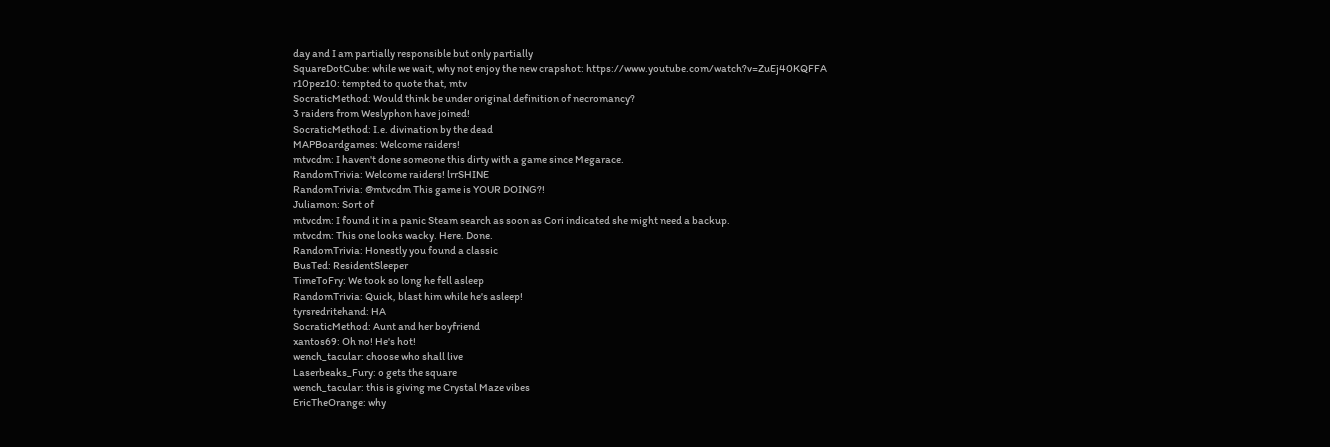day and I am partially responsible but only partially
SquareDotCube: while we wait, why not enjoy the new crapshot: https://www.youtube.com/watch?v=ZuEj40KQFFA
r10pez10: tempted to quote that, mtv
SocraticMethod: Would think be under original definition of necromancy?
3 raiders from Weslyphon have joined!
SocraticMethod: I.e. divination by the dead
MAPBoardgames: Welcome raiders!
mtvcdm: I haven't done someone this dirty with a game since Megarace.
RandomTrivia: Welcome raiders! lrrSHINE
RandomTrivia: @mtvcdm This game is YOUR DOING?!
Juliamon: Sort of
mtvcdm: I found it in a panic Steam search as soon as Cori indicated she might need a backup.
mtvcdm: This one looks wacky. Here. Done.
RandomTrivia: Honestly you found a classic
BusTed: ResidentSleeper
TimeToFry: We took so long he fell asleep
RandomTrivia: Quick, blast him while he's asleep!
tyrsredritehand: HA
SocraticMethod: Aunt and her boyfriend
xantos69: Oh no! He's hot!
wench_tacular: choose who shall live
Laserbeaks_Fury: o gets the square
wench_tacular: this is giving me Crystal Maze vibes
EricTheOrange: why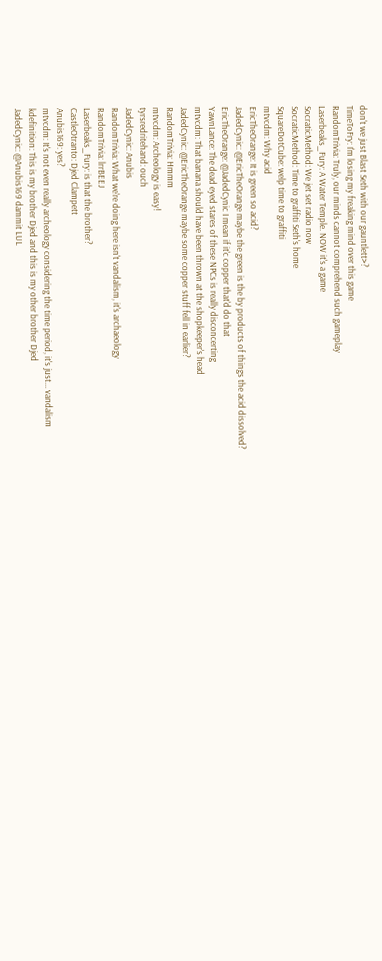don't we just Blast Seth with our gauntlett>?
TimeToFry: I'm losing my freaking mind over this game
RandomTrivia: Truly, our minds cannot comprehend such gameplay
Laserbeaks_Fury: A Water Temple. NOW it's a game
SocraticMethod: We jet set radio now
SocraticMethod: Time to graffiti Seth's home
SquareDotCube: welp time to graffiti
mtvcdm: Why acid
EricTheOrange: It is green so acid?
JadedCynic: @EricTheOrange maybe the green is the by products of things the acid dissolved?
EricTheOrange: @JadedCynic I mean if it'c copper that'd do that
YawnLance: The dead eyed stares of these NPCs is really disconcerting
mtvcdm: That banana should have been thrown at the shopkeeper's head
JadedCynic: @EricTheOrange maybe some copper stuff fell in earlier?
RandomTrivia: Hmmm
mtvcdm: Archeology is easy!
tyrsredritehand: ouch
JadedCynic: Anubis
RandomTrivia: What we're doing here isn't vandalism, it's archaeology
RandomTrivia: lrrBEEJ
Laserbeaks_Fury: is that the brother?
CastleOtranto: Djed Clampett
Anubis169: yes?
mtvcdm: It's not even really archeology considering the time period, it's just... vandalism
kdefinition: This is my brother Djed and this is my other brother Djed
JadedCynic: @Anubis169 dammit LUL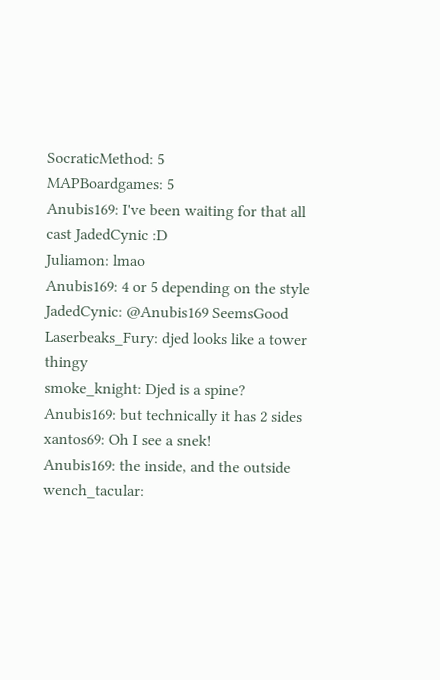SocraticMethod: 5
MAPBoardgames: 5
Anubis169: I've been waiting for that all cast JadedCynic :D
Juliamon: lmao
Anubis169: 4 or 5 depending on the style
JadedCynic: @Anubis169 SeemsGood
Laserbeaks_Fury: djed looks like a tower thingy
smoke_knight: Djed is a spine?
Anubis169: but technically it has 2 sides
xantos69: Oh I see a snek!
Anubis169: the inside, and the outside
wench_tacular: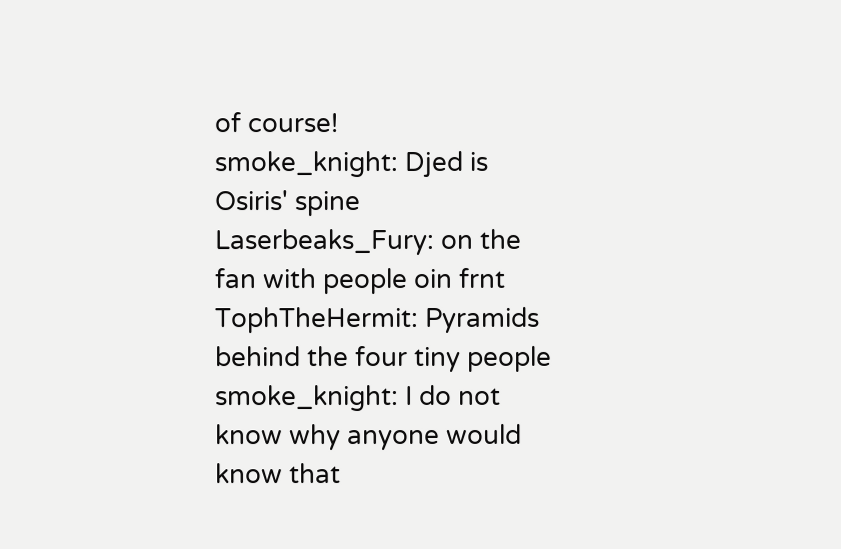of course!
smoke_knight: Djed is Osiris' spine
Laserbeaks_Fury: on the fan with people oin frnt
TophTheHermit: Pyramids behind the four tiny people
smoke_knight: I do not know why anyone would know that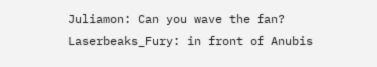Juliamon: Can you wave the fan?
Laserbeaks_Fury: in front of Anubis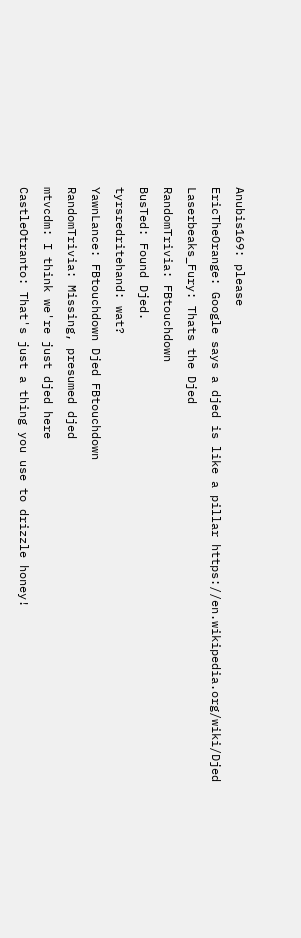Anubis169: please
EricTheOrange: Google says a djed is like a pillar https://en.wikipedia.org/wiki/Djed
Laserbeaks_Fury: Thats the Djed
RandomTrivia: FBtouchdown
BusTed: Found Djed.
tyrsredritehand: wat?
YawnLance: FBtouchdown Djed FBtouchdown
RandomTrivia: Missing, presumed djed
mtvcdm: I think we're just djed here
CastleOtranto: That's just a thing you use to drizzle honey!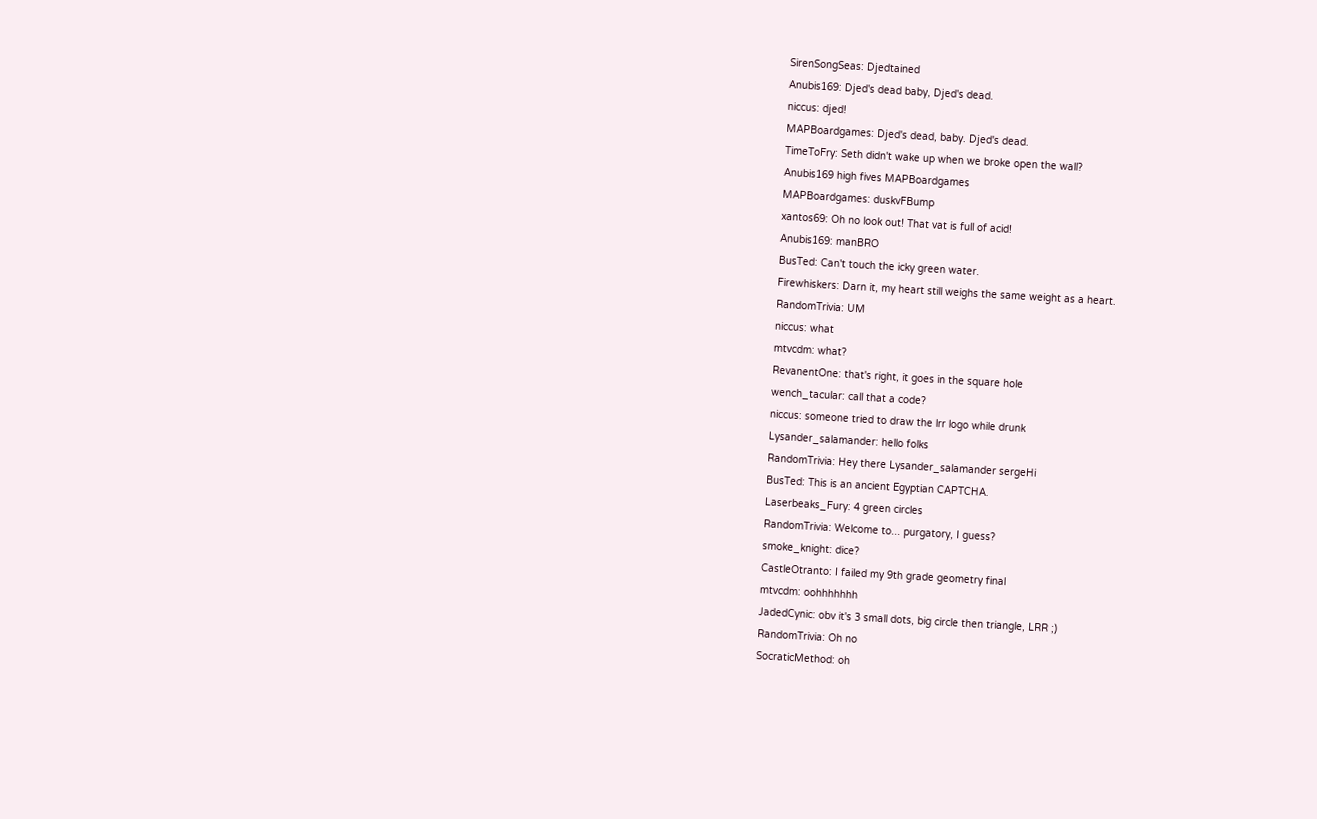SirenSongSeas: Djedtained
Anubis169: Djed's dead baby, Djed's dead.
niccus: djed!
MAPBoardgames: Djed's dead, baby. Djed's dead.
TimeToFry: Seth didn't wake up when we broke open the wall?
Anubis169 high fives MAPBoardgames
MAPBoardgames: duskvFBump
xantos69: Oh no look out! That vat is full of acid!
Anubis169: manBRO
BusTed: Can't touch the icky green water.
Firewhiskers: Darn it, my heart still weighs the same weight as a heart.
RandomTrivia: UM
niccus: what
mtvcdm: what?
RevanentOne: that's right, it goes in the square hole
wench_tacular: call that a code?
niccus: someone tried to draw the lrr logo while drunk
Lysander_salamander: hello folks
RandomTrivia: Hey there Lysander_salamander sergeHi
BusTed: This is an ancient Egyptian CAPTCHA.
Laserbeaks_Fury: 4 green circles
RandomTrivia: Welcome to... purgatory, I guess?
smoke_knight: dice?
CastleOtranto: I failed my 9th grade geometry final
mtvcdm: oohhhhhhh
JadedCynic: obv it's 3 small dots, big circle then triangle, LRR ;)
RandomTrivia: Oh no
SocraticMethod: oh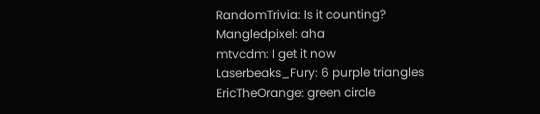RandomTrivia: Is it counting?
Mangledpixel: aha
mtvcdm: I get it now
Laserbeaks_Fury: 6 purple triangles
EricTheOrange: green circle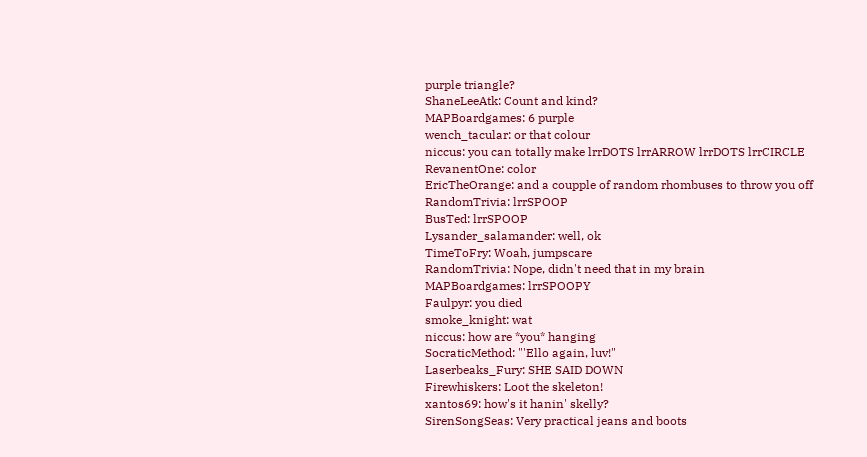purple triangle?
ShaneLeeAtk: Count and kind?
MAPBoardgames: 6 purple
wench_tacular: or that colour
niccus: you can totally make lrrDOTS lrrARROW lrrDOTS lrrCIRCLE
RevanentOne: color
EricTheOrange: and a coupple of random rhombuses to throw you off
RandomTrivia: lrrSPOOP
BusTed: lrrSPOOP
Lysander_salamander: well, ok
TimeToFry: Woah, jumpscare
RandomTrivia: Nope, didn't need that in my brain
MAPBoardgames: lrrSPOOPY
Faulpyr: you died
smoke_knight: wat
niccus: how are *you* hanging
SocraticMethod: "'Ello again, luv!"
Laserbeaks_Fury: SHE SAID DOWN
Firewhiskers: Loot the skeleton!
xantos69: how's it hanin' skelly?
SirenSongSeas: Very practical jeans and boots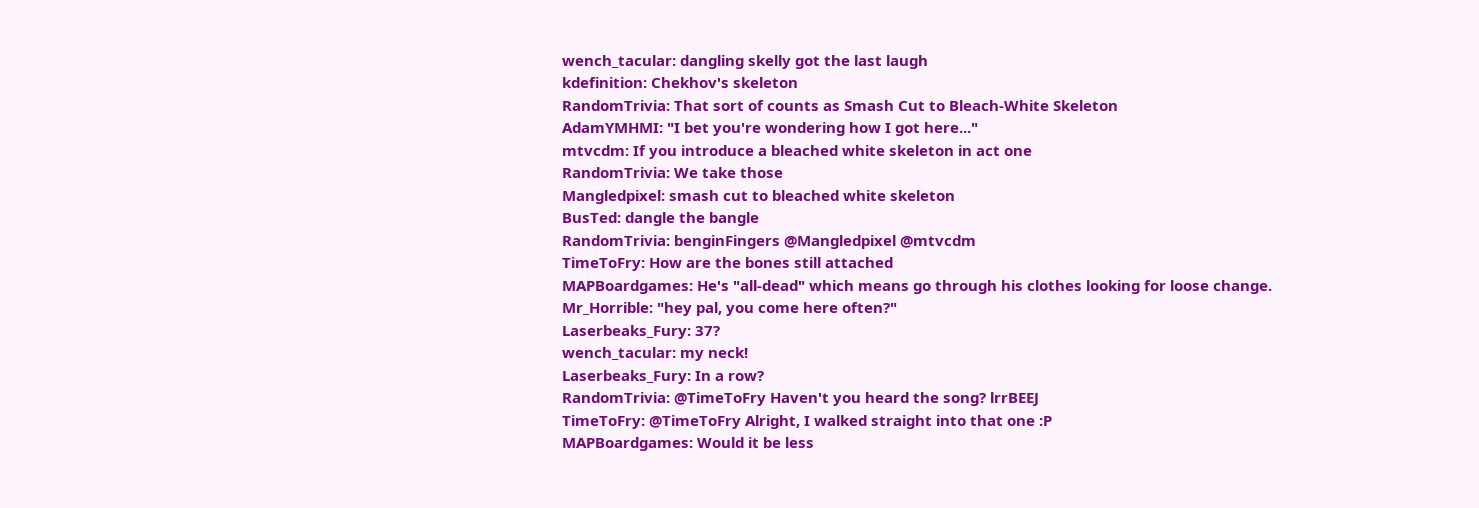wench_tacular: dangling skelly got the last laugh
kdefinition: Chekhov's skeleton
RandomTrivia: That sort of counts as Smash Cut to Bleach-White Skeleton
AdamYMHMI: "I bet you're wondering how I got here..."
mtvcdm: If you introduce a bleached white skeleton in act one
RandomTrivia: We take those
Mangledpixel: smash cut to bleached white skeleton
BusTed: dangle the bangle
RandomTrivia: benginFingers @Mangledpixel @mtvcdm
TimeToFry: How are the bones still attached
MAPBoardgames: He's "all-dead" which means go through his clothes looking for loose change.
Mr_Horrible: "hey pal, you come here often?"
Laserbeaks_Fury: 37?
wench_tacular: my neck!
Laserbeaks_Fury: In a row?
RandomTrivia: @TimeToFry Haven't you heard the song? lrrBEEJ
TimeToFry: @TimeToFry Alright, I walked straight into that one :P
MAPBoardgames: Would it be less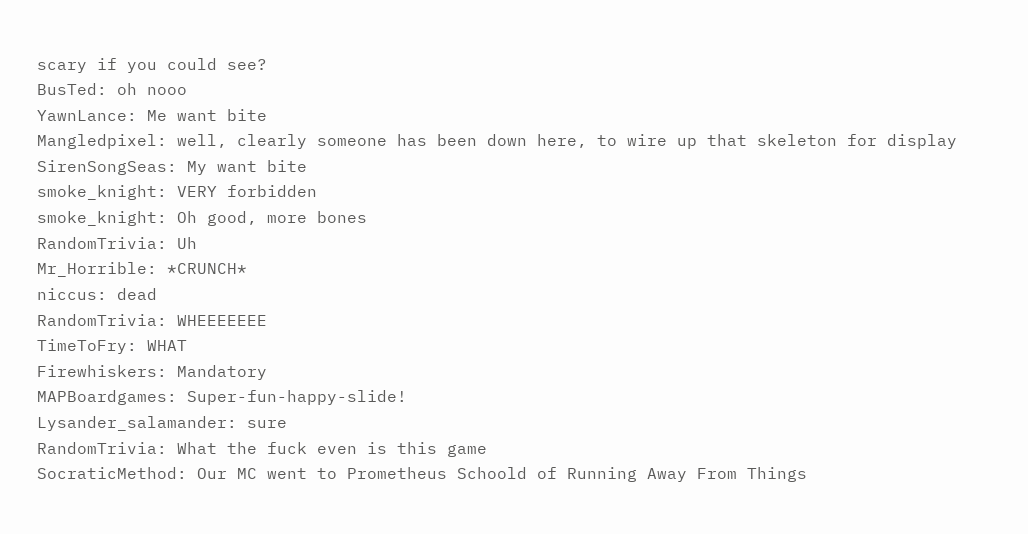scary if you could see?
BusTed: oh nooo
YawnLance: Me want bite
Mangledpixel: well, clearly someone has been down here, to wire up that skeleton for display
SirenSongSeas: My want bite
smoke_knight: VERY forbidden
smoke_knight: Oh good, more bones
RandomTrivia: Uh
Mr_Horrible: *CRUNCH*
niccus: dead
RandomTrivia: WHEEEEEEE
TimeToFry: WHAT
Firewhiskers: Mandatory
MAPBoardgames: Super-fun-happy-slide!
Lysander_salamander: sure
RandomTrivia: What the fuck even is this game
SocraticMethod: Our MC went to Prometheus Schoold of Running Away From Things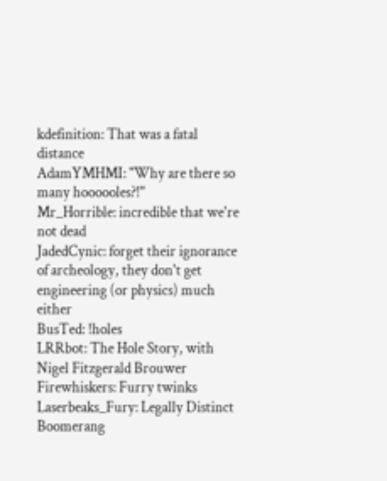kdefinition: That was a fatal distance
AdamYMHMI: "Why are there so many hoooooles?!"
Mr_Horrible: incredible that we're not dead
JadedCynic: forget their ignorance of archeology, they don't get engineering (or physics) much either
BusTed: !holes
LRRbot: The Hole Story, with Nigel Fitzgerald Brouwer
Firewhiskers: Furry twinks
Laserbeaks_Fury: Legally Distinct Boomerang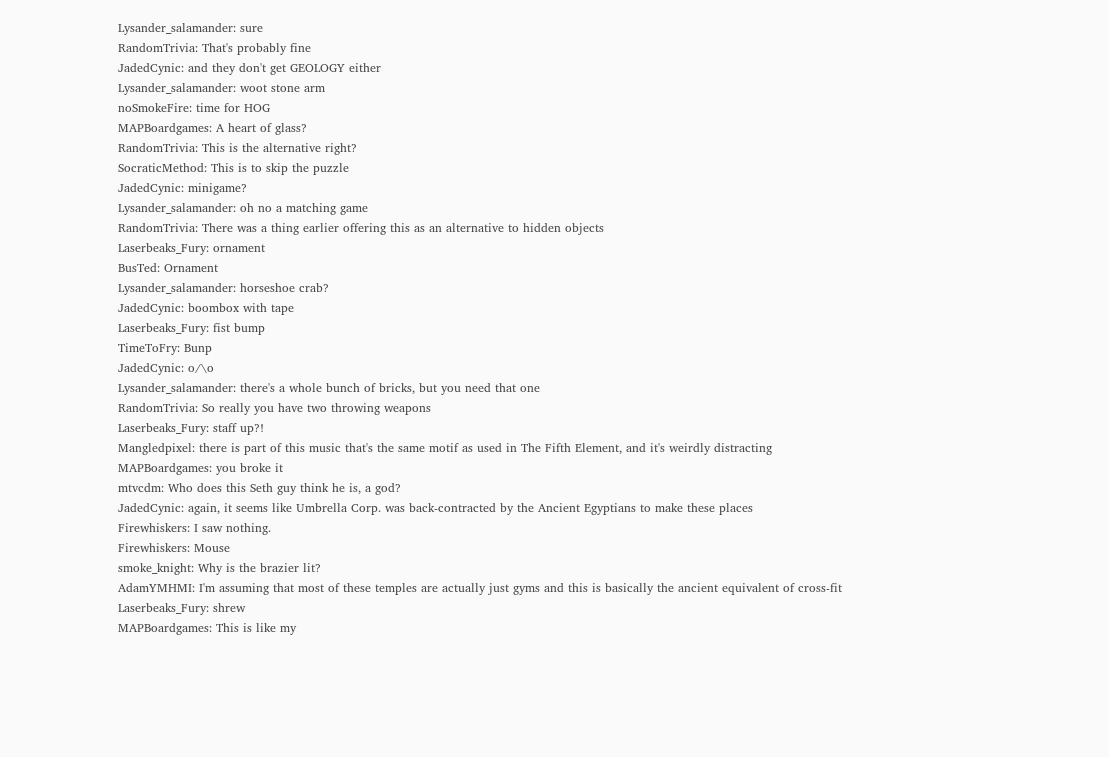Lysander_salamander: sure
RandomTrivia: That's probably fine
JadedCynic: and they don't get GEOLOGY either
Lysander_salamander: woot stone arm
noSmokeFire: time for HOG
MAPBoardgames: A heart of glass?
RandomTrivia: This is the alternative right?
SocraticMethod: This is to skip the puzzle
JadedCynic: minigame?
Lysander_salamander: oh no a matching game
RandomTrivia: There was a thing earlier offering this as an alternative to hidden objects
Laserbeaks_Fury: ornament
BusTed: Ornament
Lysander_salamander: horseshoe crab?
JadedCynic: boombox with tape
Laserbeaks_Fury: fist bump
TimeToFry: Bunp
JadedCynic: o/\o
Lysander_salamander: there's a whole bunch of bricks, but you need that one
RandomTrivia: So really you have two throwing weapons
Laserbeaks_Fury: staff up?!
Mangledpixel: there is part of this music that's the same motif as used in The Fifth Element, and it's weirdly distracting
MAPBoardgames: you broke it
mtvcdm: Who does this Seth guy think he is, a god?
JadedCynic: again, it seems like Umbrella Corp. was back-contracted by the Ancient Egyptians to make these places
Firewhiskers: I saw nothing.
Firewhiskers: Mouse
smoke_knight: Why is the brazier lit?
AdamYMHMI: I'm assuming that most of these temples are actually just gyms and this is basically the ancient equivalent of cross-fit
Laserbeaks_Fury: shrew
MAPBoardgames: This is like my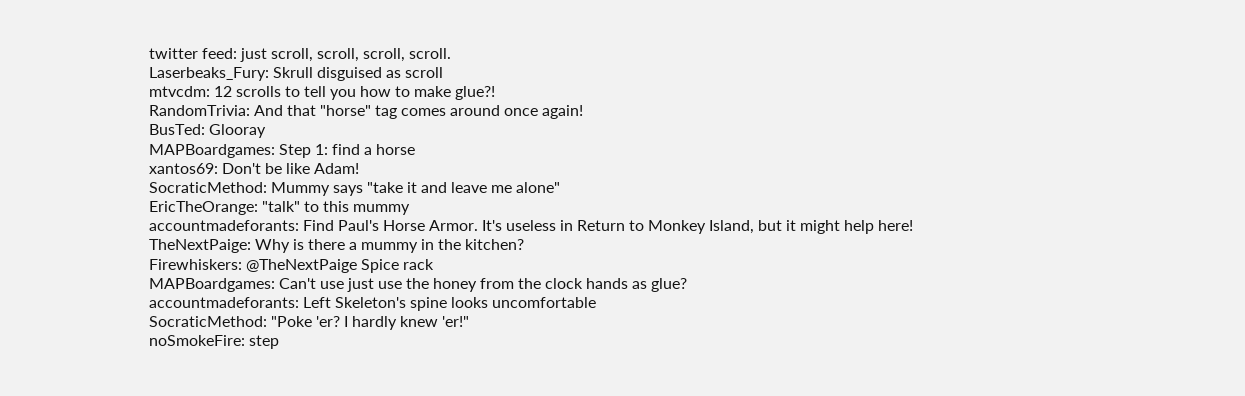twitter feed: just scroll, scroll, scroll, scroll.
Laserbeaks_Fury: Skrull disguised as scroll
mtvcdm: 12 scrolls to tell you how to make glue?!
RandomTrivia: And that "horse" tag comes around once again!
BusTed: Glooray
MAPBoardgames: Step 1: find a horse
xantos69: Don't be like Adam!
SocraticMethod: Mummy says "take it and leave me alone"
EricTheOrange: "talk" to this mummy
accountmadeforants: Find Paul's Horse Armor. It's useless in Return to Monkey Island, but it might help here!
TheNextPaige: Why is there a mummy in the kitchen?
Firewhiskers: @TheNextPaige Spice rack
MAPBoardgames: Can't use just use the honey from the clock hands as glue?
accountmadeforants: Left Skeleton's spine looks uncomfortable
SocraticMethod: "Poke 'er? I hardly knew 'er!"
noSmokeFire: step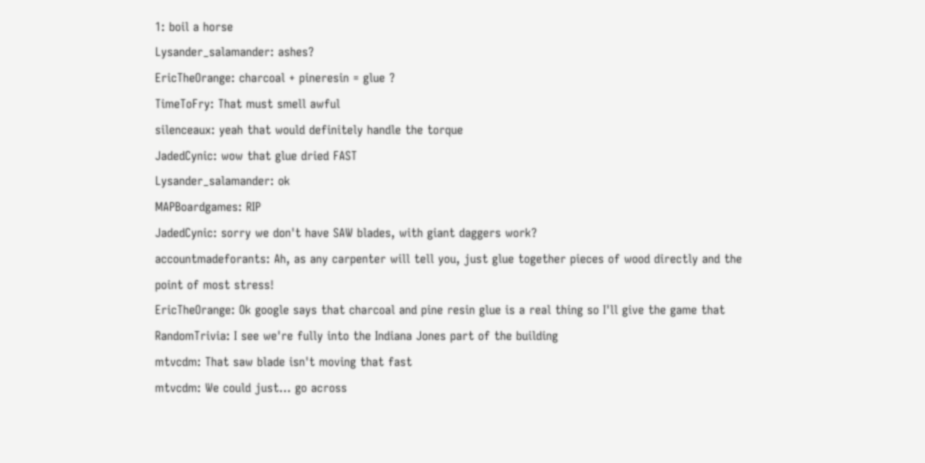1: boil a horse
Lysander_salamander: ashes?
EricTheOrange: charcoal + pineresin = glue ?
TimeToFry: That must smell awful
silenceaux: yeah that would definitely handle the torque
JadedCynic: wow that glue dried FAST
Lysander_salamander: ok
MAPBoardgames: RIP
JadedCynic: sorry we don't have SAW blades, with giant daggers work?
accountmadeforants: Ah, as any carpenter will tell you, just glue together pieces of wood directly and the point of most stress!
EricTheOrange: Ok google says that charcoal and pine resin glue is a real thing so I'll give the game that
RandomTrivia: I see we're fully into the Indiana Jones part of the building
mtvcdm: That saw blade isn't moving that fast
mtvcdm: We could just... go across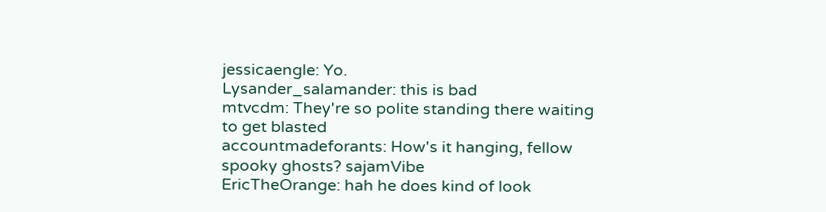jessicaengle: Yo.
Lysander_salamander: this is bad
mtvcdm: They're so polite standing there waiting to get blasted
accountmadeforants: How's it hanging, fellow spooky ghosts? sajamVibe
EricTheOrange: hah he does kind of look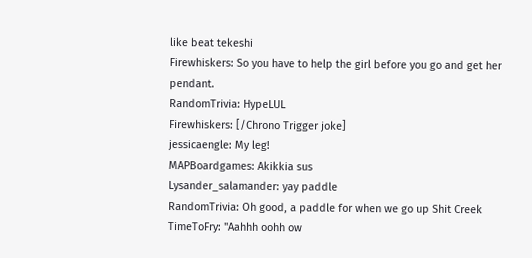like beat tekeshi
Firewhiskers: So you have to help the girl before you go and get her pendant.
RandomTrivia: HypeLUL
Firewhiskers: [/Chrono Trigger joke]
jessicaengle: My leg!
MAPBoardgames: Akikkia sus
Lysander_salamander: yay paddle
RandomTrivia: Oh good, a paddle for when we go up Shit Creek
TimeToFry: "Aahhh oohh ow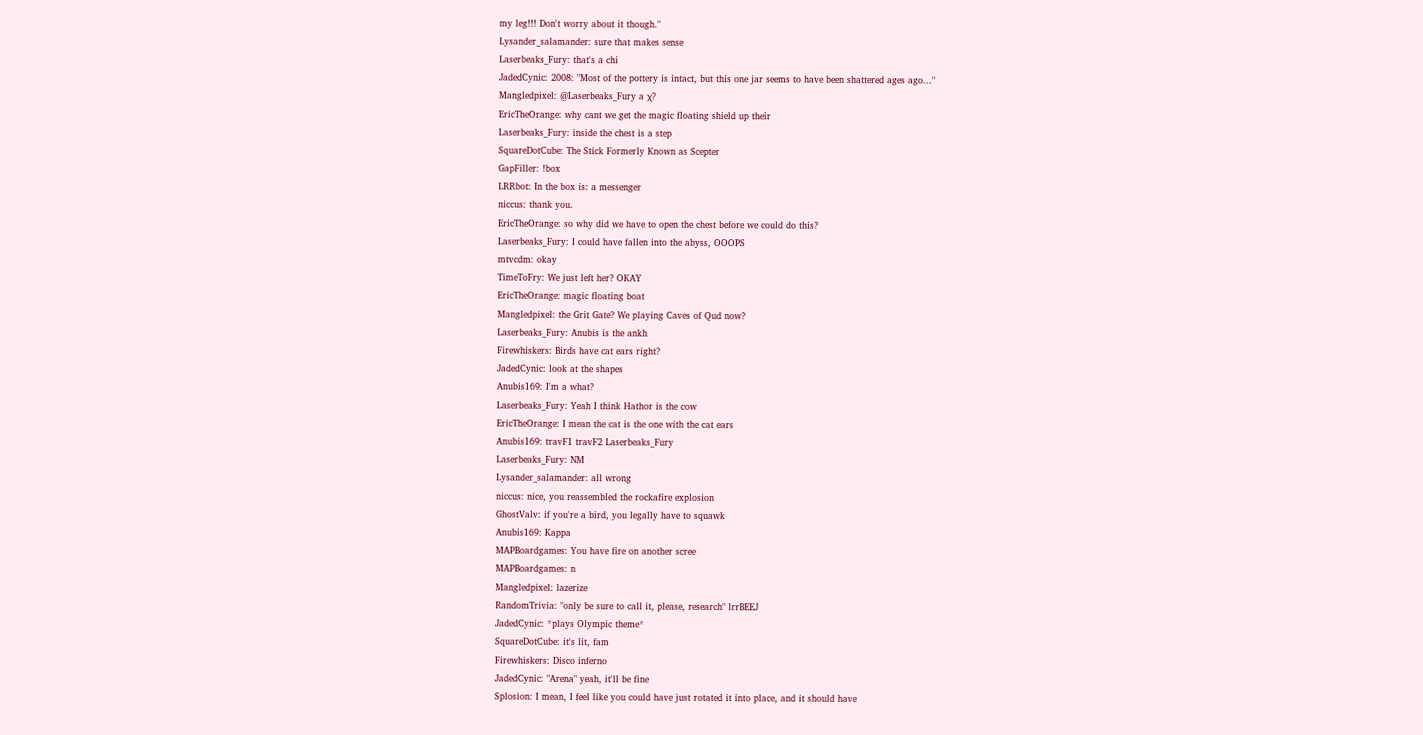my leg!!! Don't worry about it though."
Lysander_salamander: sure that makes sense
Laserbeaks_Fury: that's a chi
JadedCynic: 2008: "Most of the pottery is intact, but this one jar seems to have been shattered ages ago..."
Mangledpixel: @Laserbeaks_Fury a χ?
EricTheOrange: why cant we get the magic floating shield up their
Laserbeaks_Fury: inside the chest is a step
SquareDotCube: The Stick Formerly Known as Scepter
GapFiller: !box
LRRbot: In the box is: a messenger
niccus: thank you.
EricTheOrange: so why did we have to open the chest before we could do this?
Laserbeaks_Fury: I could have fallen into the abyss, OOOPS
mtvcdm: okay
TimeToFry: We just left her? OKAY
EricTheOrange: magic floating boat
Mangledpixel: the Grit Gate? We playing Caves of Qud now?
Laserbeaks_Fury: Anubis is the ankh
Firewhiskers: Birds have cat ears right?
JadedCynic: look at the shapes
Anubis169: I'm a what?
Laserbeaks_Fury: Yeah I think Hathor is the cow
EricTheOrange: I mean the cat is the one with the cat ears
Anubis169: travF1 travF2 Laserbeaks_Fury
Laserbeaks_Fury: NM
Lysander_salamander: all wrong
niccus: nice, you reassembled the rockafire explosion
GhostValv: if you're a bird, you legally have to squawk
Anubis169: Kappa
MAPBoardgames: You have fire on another scree
MAPBoardgames: n
Mangledpixel: lazerize
RandomTrivia: "only be sure to call it, please, research" lrrBEEJ
JadedCynic: *plays Olympic theme*
SquareDotCube: it's lit, fam
Firewhiskers: Disco inferno
JadedCynic: "Arena" yeah, it'll be fine
Splosion: I mean, I feel like you could have just rotated it into place, and it should have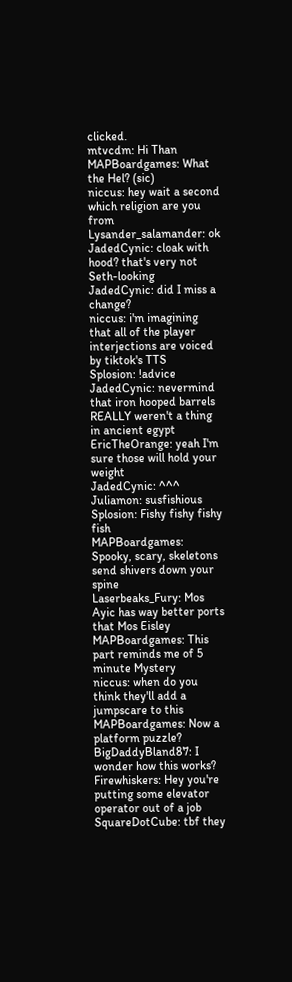clicked.
mtvcdm: Hi Than
MAPBoardgames: What the Hel? (sic)
niccus: hey wait a second which religion are you from
Lysander_salamander: ok
JadedCynic: cloak with hood? that's very not Seth-looking
JadedCynic: did I miss a change?
niccus: i'm imagining that all of the player interjections are voiced by tiktok's TTS
Splosion: !advice
JadedCynic: nevermind that iron hooped barrels REALLY weren't a thing in ancient egypt
EricTheOrange: yeah I'm sure those will hold your weight
JadedCynic: ^^^
Juliamon: susfishious
Splosion: Fishy fishy fishy fish
MAPBoardgames: Spooky, scary, skeletons send shivers down your spine
Laserbeaks_Fury: Mos Ayic has way better ports that Mos Eisley
MAPBoardgames: This part reminds me of 5 minute Mystery
niccus: when do you think they'll add a jumpscare to this
MAPBoardgames: Now a platform puzzle?
BigDaddyBland87: I wonder how this works?
Firewhiskers: Hey you're putting some elevator operator out of a job
SquareDotCube: tbf they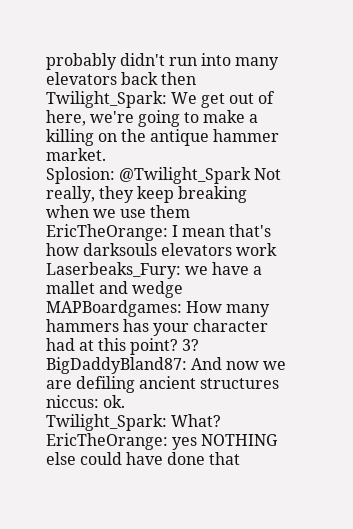probably didn't run into many elevators back then
Twilight_Spark: We get out of here, we're going to make a killing on the antique hammer market.
Splosion: @Twilight_Spark Not really, they keep breaking when we use them
EricTheOrange: I mean that's how darksouls elevators work
Laserbeaks_Fury: we have a mallet and wedge
MAPBoardgames: How many hammers has your character had at this point? 3?
BigDaddyBland87: And now we are defiling ancient structures
niccus: ok.
Twilight_Spark: What?
EricTheOrange: yes NOTHING else could have done that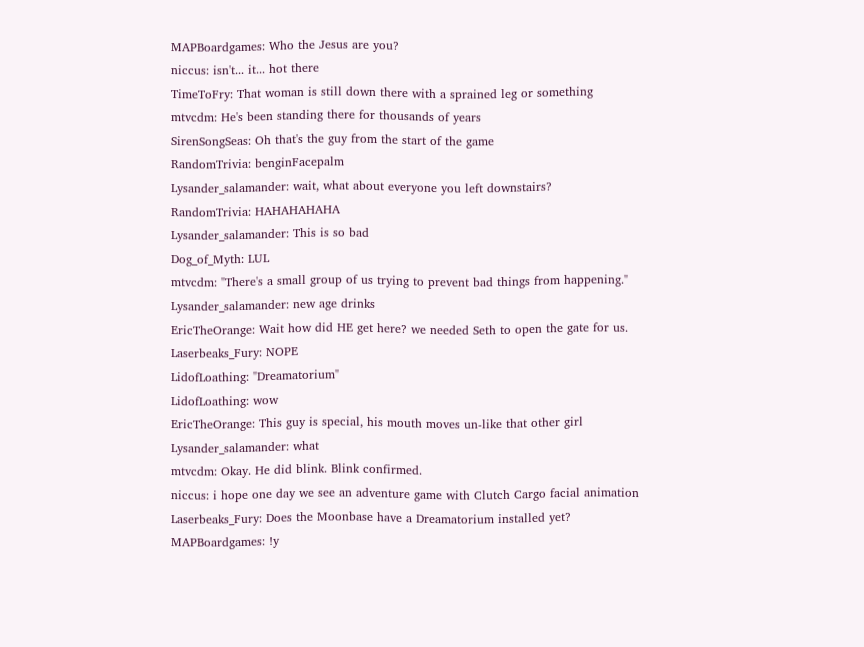MAPBoardgames: Who the Jesus are you?
niccus: isn't... it... hot there
TimeToFry: That woman is still down there with a sprained leg or something
mtvcdm: He's been standing there for thousands of years
SirenSongSeas: Oh that's the guy from the start of the game
RandomTrivia: benginFacepalm
Lysander_salamander: wait, what about everyone you left downstairs?
RandomTrivia: HAHAHAHAHA
Lysander_salamander: This is so bad
Dog_of_Myth: LUL
mtvcdm: "There's a small group of us trying to prevent bad things from happening."
Lysander_salamander: new age drinks
EricTheOrange: Wait how did HE get here? we needed Seth to open the gate for us.
Laserbeaks_Fury: NOPE
LidofLoathing: "Dreamatorium"
LidofLoathing: wow
EricTheOrange: This guy is special, his mouth moves un-like that other girl
Lysander_salamander: what
mtvcdm: Okay. He did blink. Blink confirmed.
niccus: i hope one day we see an adventure game with Clutch Cargo facial animation
Laserbeaks_Fury: Does the Moonbase have a Dreamatorium installed yet?
MAPBoardgames: !y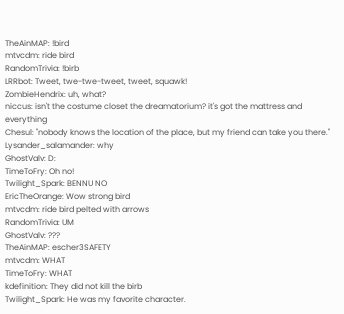TheAinMAP: !bird
mtvcdm: ride bird
RandomTrivia: !birb
LRRbot: Tweet, twe-twe-tweet, tweet, squawk!
ZombieHendrix: uh, what?
niccus: isn't the costume closet the dreamatorium? it's got the mattress and everything
Chesul: "nobody knows the location of the place, but my friend can take you there."
Lysander_salamander: why
GhostValv: D:
TimeToFry: Oh no!
Twilight_Spark: BENNU NO
EricTheOrange: Wow strong bird
mtvcdm: ride bird pelted with arrows
RandomTrivia: UM
GhostValv: ???
TheAinMAP: escher3SAFETY
mtvcdm: WHAT
TimeToFry: WHAT
kdefinition: They did not kill the birb
Twilight_Spark: He was my favorite character.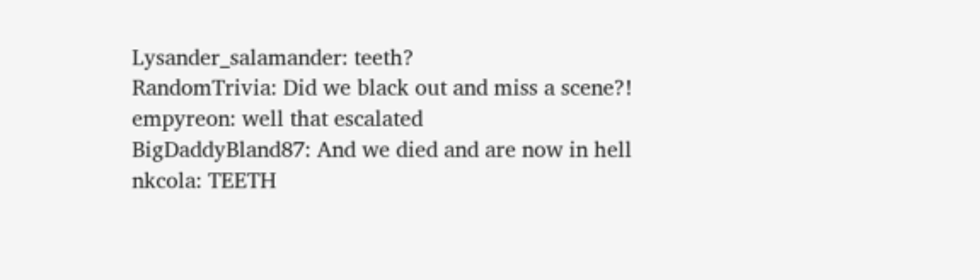Lysander_salamander: teeth?
RandomTrivia: Did we black out and miss a scene?!
empyreon: well that escalated
BigDaddyBland87: And we died and are now in hell
nkcola: TEETH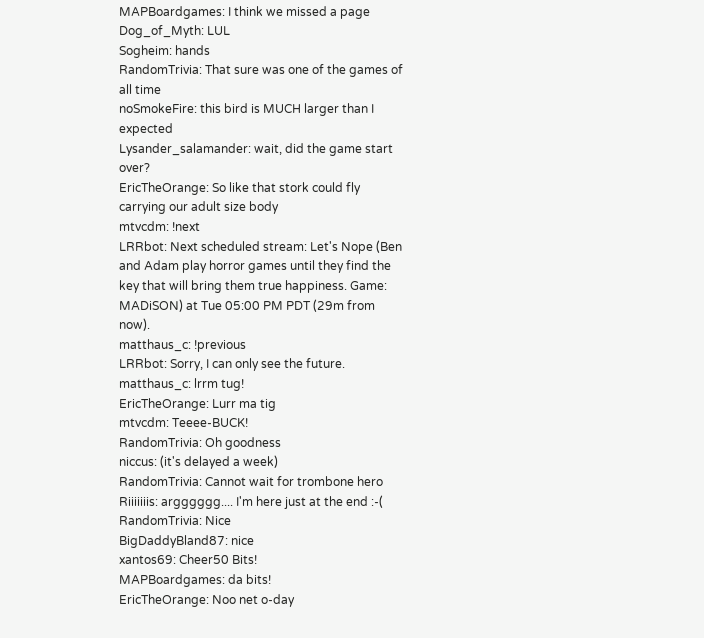MAPBoardgames: I think we missed a page
Dog_of_Myth: LUL
Sogheim: hands
RandomTrivia: That sure was one of the games of all time
noSmokeFire: this bird is MUCH larger than I expected
Lysander_salamander: wait, did the game start over?
EricTheOrange: So like that stork could fly carrying our adult size body
mtvcdm: !next
LRRbot: Next scheduled stream: Let's Nope (Ben and Adam play horror games until they find the key that will bring them true happiness. Game: MADiSON) at Tue 05:00 PM PDT (29m from now).
matthaus_c: !previous
LRRbot: Sorry, I can only see the future.
matthaus_c: lrrm tug!
EricTheOrange: Lurr ma tig
mtvcdm: Teeee-BUCK!
RandomTrivia: Oh goodness
niccus: (it's delayed a week)
RandomTrivia: Cannot wait for trombone hero
Riiiiiiis: argggggg.... I'm here just at the end :-(
RandomTrivia: Nice
BigDaddyBland87: nice
xantos69: Cheer50 Bits!
MAPBoardgames: da bits!
EricTheOrange: Noo net o-day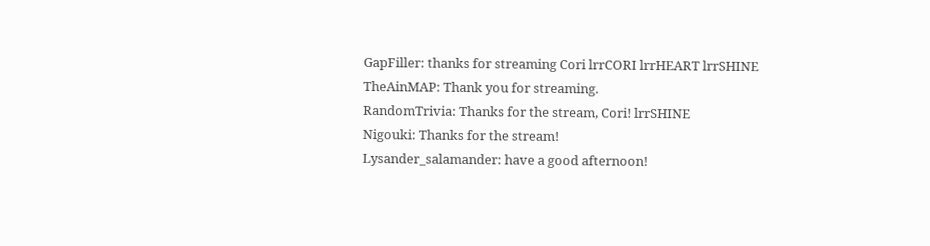GapFiller: thanks for streaming Cori lrrCORI lrrHEART lrrSHINE
TheAinMAP: Thank you for streaming.
RandomTrivia: Thanks for the stream, Cori! lrrSHINE
Nigouki: Thanks for the stream!
Lysander_salamander: have a good afternoon!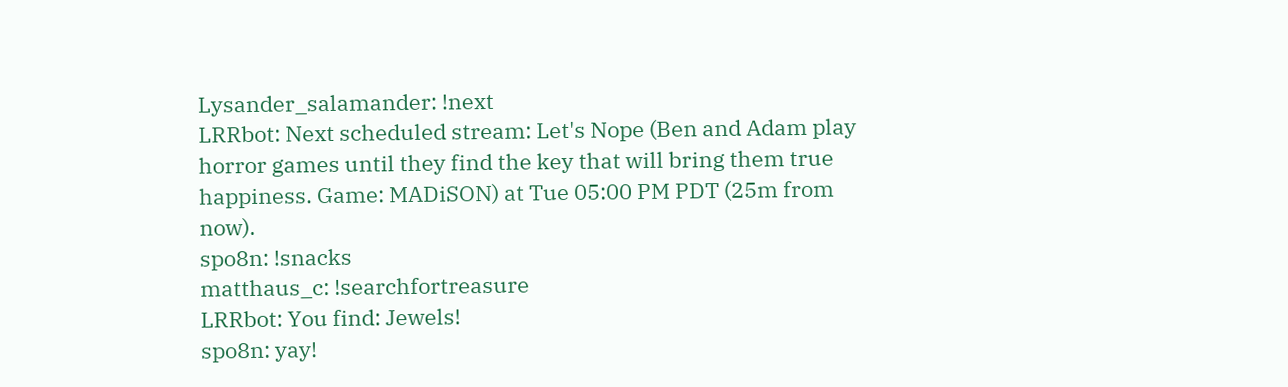Lysander_salamander: !next
LRRbot: Next scheduled stream: Let's Nope (Ben and Adam play horror games until they find the key that will bring them true happiness. Game: MADiSON) at Tue 05:00 PM PDT (25m from now).
spo8n: !snacks
matthaus_c: !searchfortreasure
LRRbot: You find: Jewels!
spo8n: yay!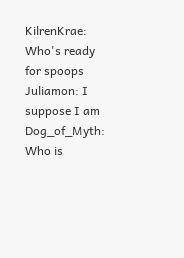KilrenKrae: Who's ready for spoops
Juliamon: I suppose I am
Dog_of_Myth: Who is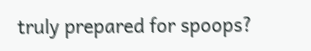truly prepared for spoops?